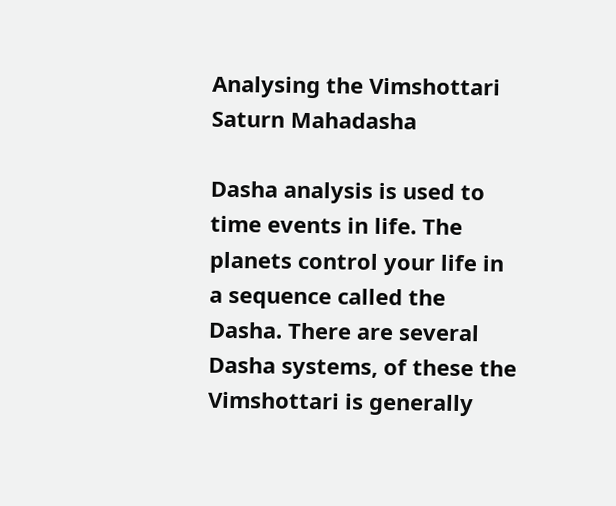Analysing the Vimshottari Saturn Mahadasha

Dasha analysis is used to time events in life. The planets control your life in a sequence called the Dasha. There are several Dasha systems, of these the Vimshottari is generally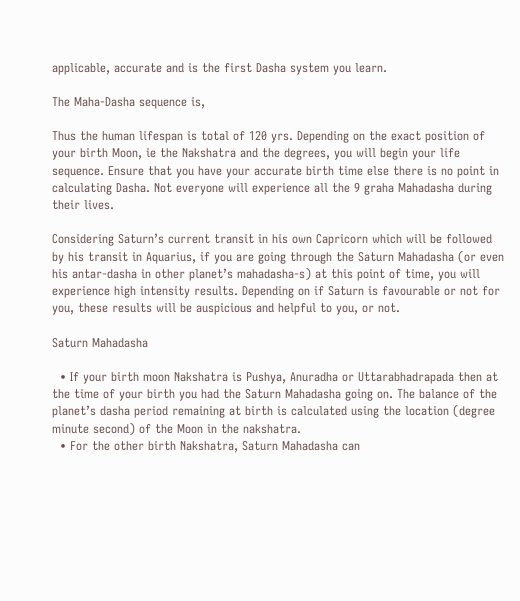applicable, accurate and is the first Dasha system you learn.

The Maha-Dasha sequence is,

Thus the human lifespan is total of 120 yrs. Depending on the exact position of your birth Moon, ie the Nakshatra and the degrees, you will begin your life sequence. Ensure that you have your accurate birth time else there is no point in calculating Dasha. Not everyone will experience all the 9 graha Mahadasha during their lives.

Considering Saturn’s current transit in his own Capricorn which will be followed by his transit in Aquarius, if you are going through the Saturn Mahadasha (or even his antar-dasha in other planet’s mahadasha-s) at this point of time, you will experience high intensity results. Depending on if Saturn is favourable or not for you, these results will be auspicious and helpful to you, or not.

Saturn Mahadasha

  • If your birth moon Nakshatra is Pushya, Anuradha or Uttarabhadrapada then at the time of your birth you had the Saturn Mahadasha going on. The balance of the planet’s dasha period remaining at birth is calculated using the location (degree minute second) of the Moon in the nakshatra.
  • For the other birth Nakshatra, Saturn Mahadasha can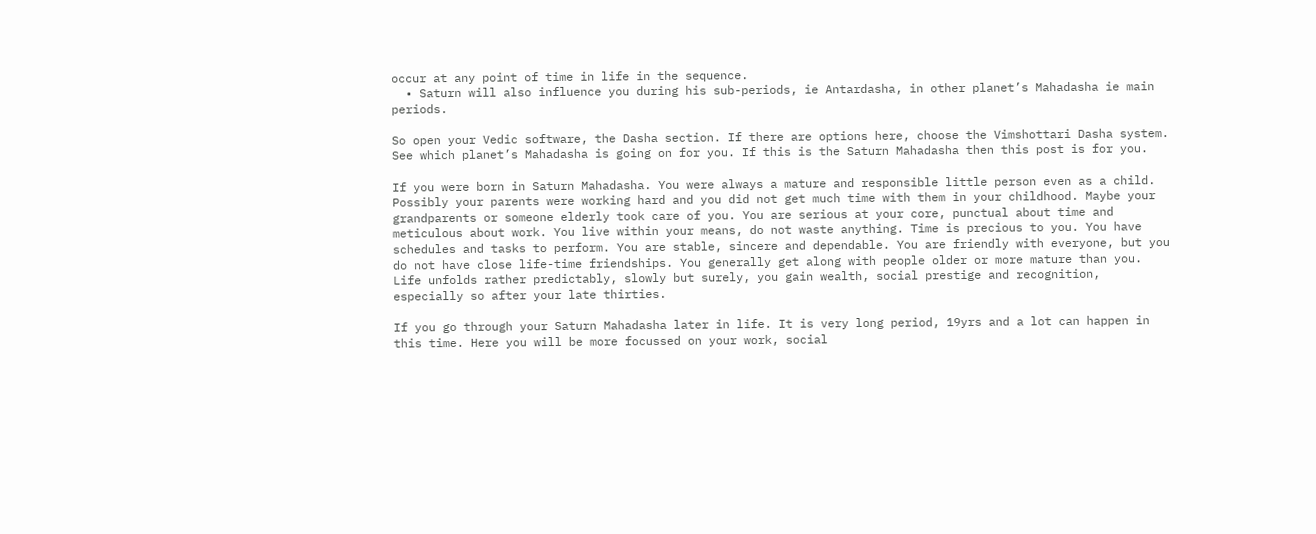occur at any point of time in life in the sequence.
  • Saturn will also influence you during his sub-periods, ie Antardasha, in other planet’s Mahadasha ie main periods.

So open your Vedic software, the Dasha section. If there are options here, choose the Vimshottari Dasha system. See which planet’s Mahadasha is going on for you. If this is the Saturn Mahadasha then this post is for you.

If you were born in Saturn Mahadasha. You were always a mature and responsible little person even as a child. Possibly your parents were working hard and you did not get much time with them in your childhood. Maybe your grandparents or someone elderly took care of you. You are serious at your core, punctual about time and meticulous about work. You live within your means, do not waste anything. Time is precious to you. You have schedules and tasks to perform. You are stable, sincere and dependable. You are friendly with everyone, but you do not have close life-time friendships. You generally get along with people older or more mature than you. Life unfolds rather predictably, slowly but surely, you gain wealth, social prestige and recognition, especially so after your late thirties.

If you go through your Saturn Mahadasha later in life. It is very long period, 19yrs and a lot can happen in this time. Here you will be more focussed on your work, social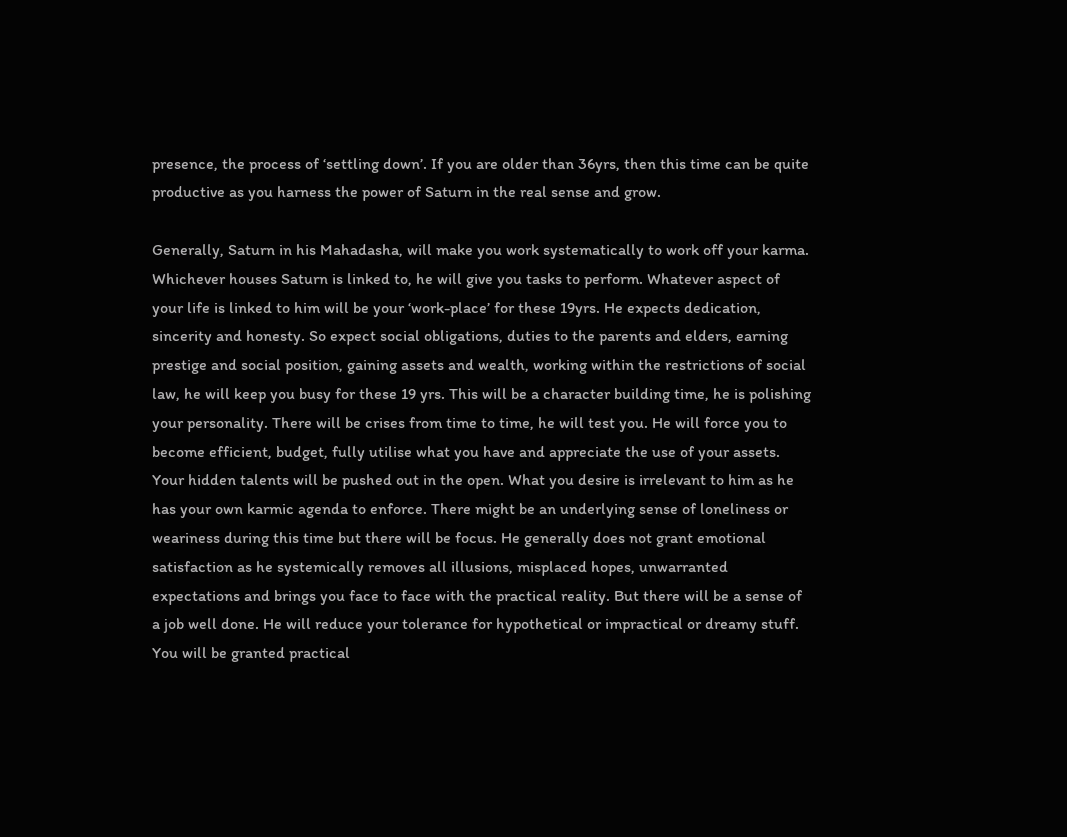presence, the process of ‘settling down’. If you are older than 36yrs, then this time can be quite productive as you harness the power of Saturn in the real sense and grow.

Generally, Saturn in his Mahadasha, will make you work systematically to work off your karma. Whichever houses Saturn is linked to, he will give you tasks to perform. Whatever aspect of your life is linked to him will be your ‘work-place’ for these 19yrs. He expects dedication, sincerity and honesty. So expect social obligations, duties to the parents and elders, earning prestige and social position, gaining assets and wealth, working within the restrictions of social law, he will keep you busy for these 19 yrs. This will be a character building time, he is polishing your personality. There will be crises from time to time, he will test you. He will force you to become efficient, budget, fully utilise what you have and appreciate the use of your assets. Your hidden talents will be pushed out in the open. What you desire is irrelevant to him as he has your own karmic agenda to enforce. There might be an underlying sense of loneliness or weariness during this time but there will be focus. He generally does not grant emotional satisfaction as he systemically removes all illusions, misplaced hopes, unwarranted expectations and brings you face to face with the practical reality. But there will be a sense of a job well done. He will reduce your tolerance for hypothetical or impractical or dreamy stuff. You will be granted practical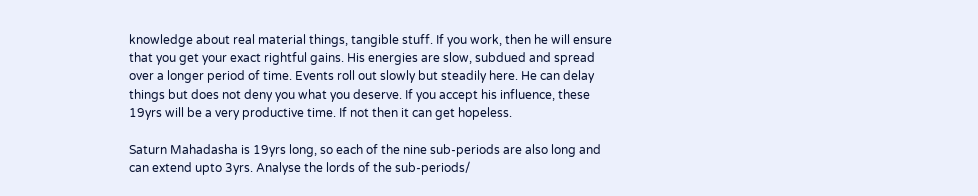knowledge about real material things, tangible stuff. If you work, then he will ensure that you get your exact rightful gains. His energies are slow, subdued and spread over a longer period of time. Events roll out slowly but steadily here. He can delay things but does not deny you what you deserve. If you accept his influence, these 19yrs will be a very productive time. If not then it can get hopeless.

Saturn Mahadasha is 19yrs long, so each of the nine sub-periods are also long and can extend upto 3yrs. Analyse the lords of the sub-periods/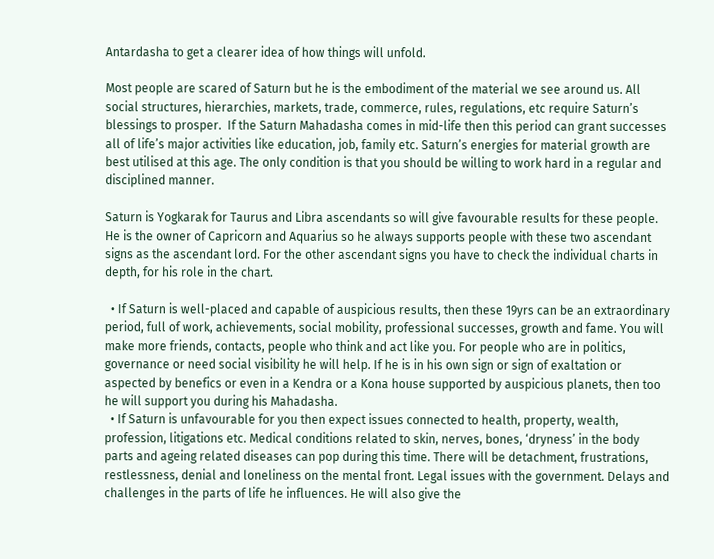Antardasha to get a clearer idea of how things will unfold.

Most people are scared of Saturn but he is the embodiment of the material we see around us. All social structures, hierarchies, markets, trade, commerce, rules, regulations, etc require Saturn’s blessings to prosper.  If the Saturn Mahadasha comes in mid-life then this period can grant successes all of life’s major activities like education, job, family etc. Saturn’s energies for material growth are best utilised at this age. The only condition is that you should be willing to work hard in a regular and disciplined manner.

Saturn is Yogkarak for Taurus and Libra ascendants so will give favourable results for these people. He is the owner of Capricorn and Aquarius so he always supports people with these two ascendant signs as the ascendant lord. For the other ascendant signs you have to check the individual charts in depth, for his role in the chart.

  • If Saturn is well-placed and capable of auspicious results, then these 19yrs can be an extraordinary period, full of work, achievements, social mobility, professional successes, growth and fame. You will make more friends, contacts, people who think and act like you. For people who are in politics, governance or need social visibility he will help. If he is in his own sign or sign of exaltation or aspected by benefics or even in a Kendra or a Kona house supported by auspicious planets, then too he will support you during his Mahadasha.
  • If Saturn is unfavourable for you then expect issues connected to health, property, wealth, profession, litigations etc. Medical conditions related to skin, nerves, bones, ‘dryness’ in the body parts and ageing related diseases can pop during this time. There will be detachment, frustrations, restlessness, denial and loneliness on the mental front. Legal issues with the government. Delays and challenges in the parts of life he influences. He will also give the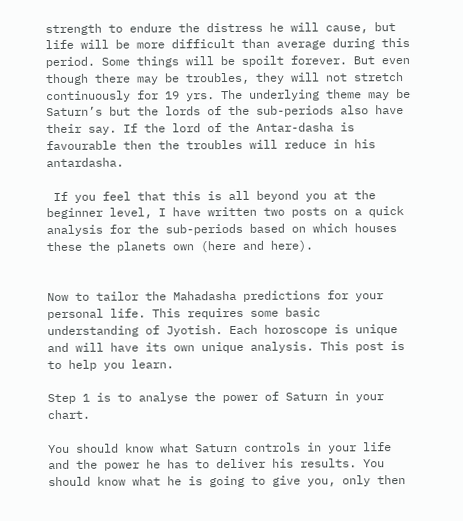strength to endure the distress he will cause, but life will be more difficult than average during this period. Some things will be spoilt forever. But even though there may be troubles, they will not stretch continuously for 19 yrs. The underlying theme may be Saturn’s but the lords of the sub-periods also have their say. If the lord of the Antar-dasha is favourable then the troubles will reduce in his antardasha.

 If you feel that this is all beyond you at the beginner level, I have written two posts on a quick analysis for the sub-periods based on which houses these the planets own (here and here).


Now to tailor the Mahadasha predictions for your personal life. This requires some basic understanding of Jyotish. Each horoscope is unique and will have its own unique analysis. This post is to help you learn.

Step 1 is to analyse the power of Saturn in your chart.

You should know what Saturn controls in your life and the power he has to deliver his results. You should know what he is going to give you, only then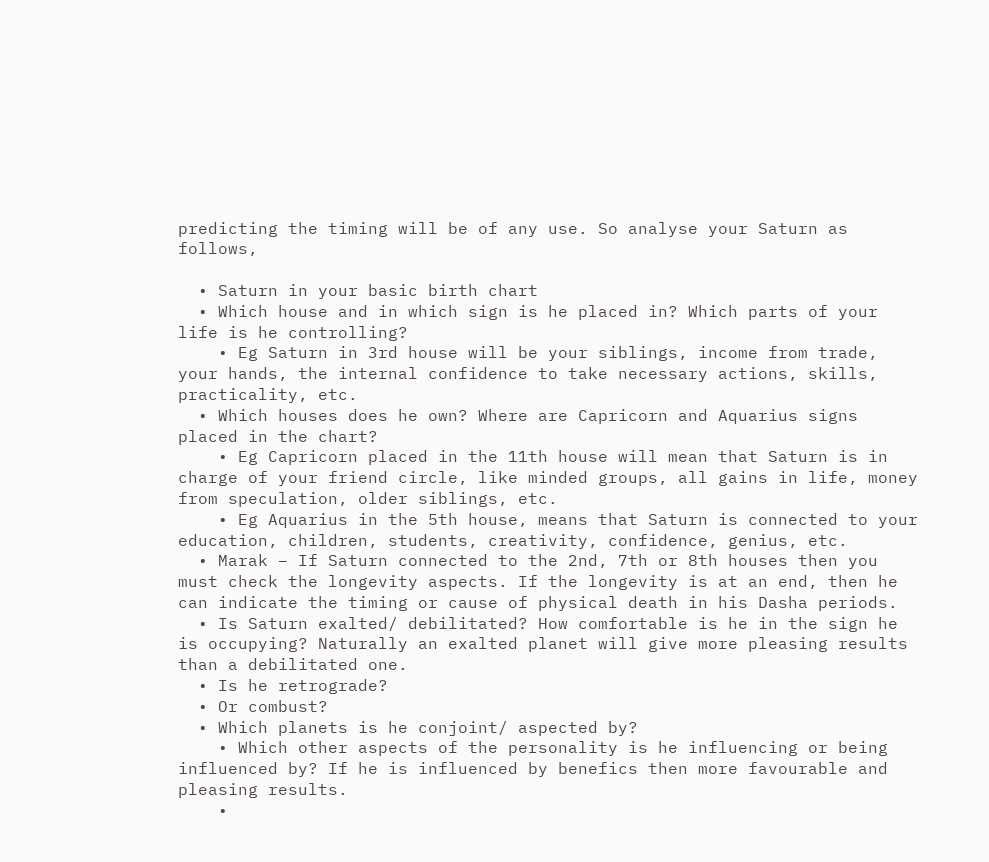predicting the timing will be of any use. So analyse your Saturn as follows,

  • Saturn in your basic birth chart
  • Which house and in which sign is he placed in? Which parts of your life is he controlling?
    • Eg Saturn in 3rd house will be your siblings, income from trade, your hands, the internal confidence to take necessary actions, skills, practicality, etc.
  • Which houses does he own? Where are Capricorn and Aquarius signs placed in the chart?
    • Eg Capricorn placed in the 11th house will mean that Saturn is in charge of your friend circle, like minded groups, all gains in life, money from speculation, older siblings, etc.
    • Eg Aquarius in the 5th house, means that Saturn is connected to your education, children, students, creativity, confidence, genius, etc.
  • Marak – If Saturn connected to the 2nd, 7th or 8th houses then you must check the longevity aspects. If the longevity is at an end, then he can indicate the timing or cause of physical death in his Dasha periods.
  • Is Saturn exalted/ debilitated? How comfortable is he in the sign he is occupying? Naturally an exalted planet will give more pleasing results than a debilitated one.
  • Is he retrograde?
  • Or combust?
  • Which planets is he conjoint/ aspected by?
    • Which other aspects of the personality is he influencing or being influenced by? If he is influenced by benefics then more favourable and pleasing results.
    •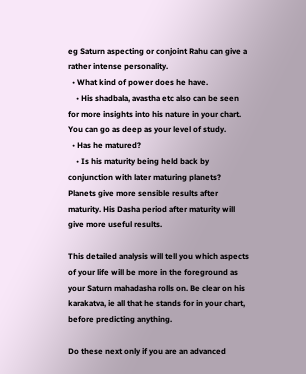eg Saturn aspecting or conjoint Rahu can give a rather intense personality.
  • What kind of power does he have.
    • His shadbala, avastha etc also can be seen for more insights into his nature in your chart. You can go as deep as your level of study.
  • Has he matured?
    • Is his maturity being held back by conjunction with later maturing planets? Planets give more sensible results after maturity. His Dasha period after maturity will give more useful results.

This detailed analysis will tell you which aspects of your life will be more in the foreground as your Saturn mahadasha rolls on. Be clear on his karakatva, ie all that he stands for in your chart, before predicting anything.

Do these next only if you are an advanced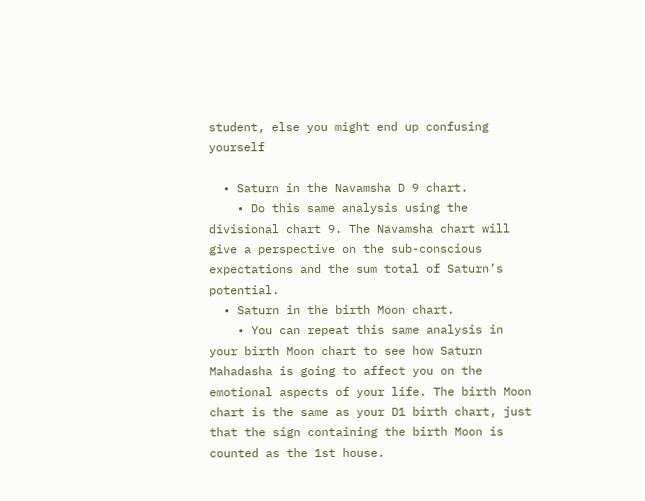student, else you might end up confusing yourself

  • Saturn in the Navamsha D 9 chart.
    • Do this same analysis using the divisional chart 9. The Navamsha chart will give a perspective on the sub-conscious expectations and the sum total of Saturn’s potential.
  • Saturn in the birth Moon chart.
    • You can repeat this same analysis in your birth Moon chart to see how Saturn Mahadasha is going to affect you on the emotional aspects of your life. The birth Moon chart is the same as your D1 birth chart, just that the sign containing the birth Moon is counted as the 1st house.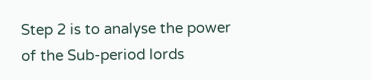Step 2 is to analyse the power of the Sub-period lords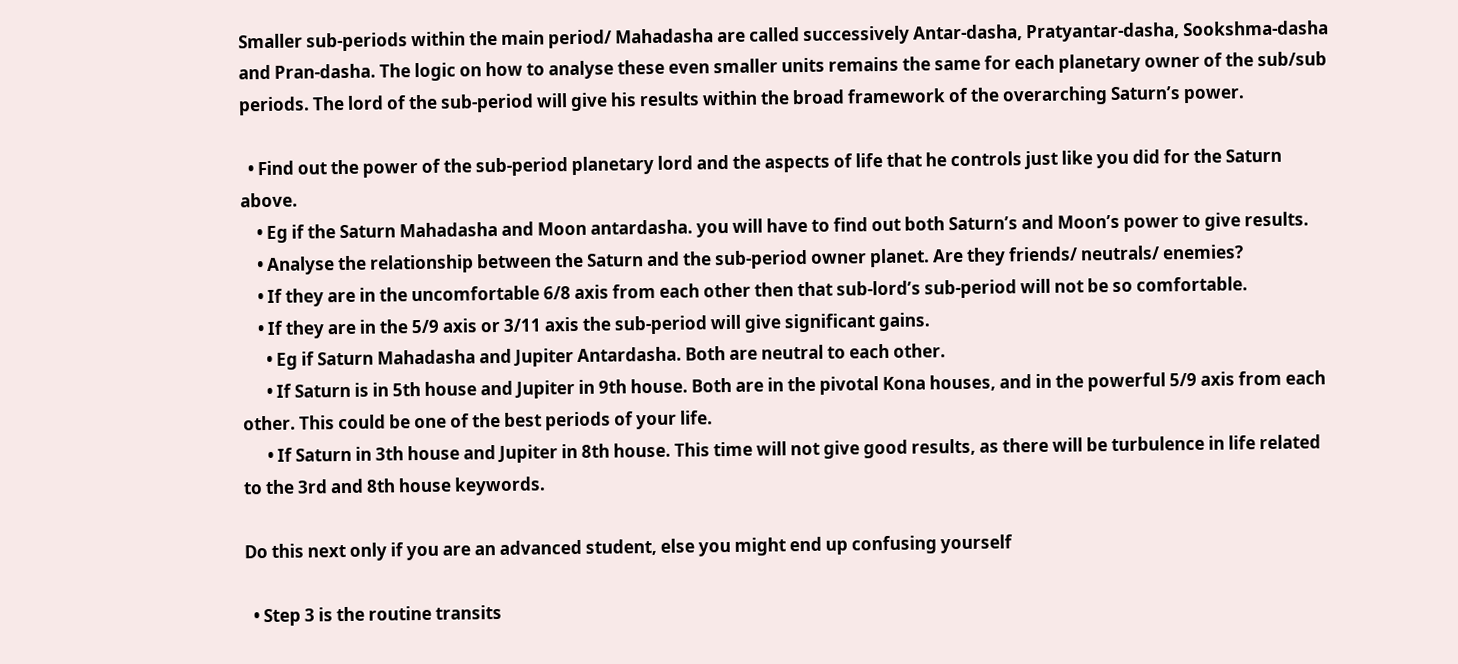Smaller sub-periods within the main period/ Mahadasha are called successively Antar-dasha, Pratyantar-dasha, Sookshma-dasha and Pran-dasha. The logic on how to analyse these even smaller units remains the same for each planetary owner of the sub/sub periods. The lord of the sub-period will give his results within the broad framework of the overarching Saturn’s power.

  • Find out the power of the sub-period planetary lord and the aspects of life that he controls just like you did for the Saturn above.
    • Eg if the Saturn Mahadasha and Moon antardasha. you will have to find out both Saturn’s and Moon’s power to give results.
    • Analyse the relationship between the Saturn and the sub-period owner planet. Are they friends/ neutrals/ enemies?
    • If they are in the uncomfortable 6/8 axis from each other then that sub-lord’s sub-period will not be so comfortable.
    • If they are in the 5/9 axis or 3/11 axis the sub-period will give significant gains.
      • Eg if Saturn Mahadasha and Jupiter Antardasha. Both are neutral to each other.
      • If Saturn is in 5th house and Jupiter in 9th house. Both are in the pivotal Kona houses, and in the powerful 5/9 axis from each other. This could be one of the best periods of your life.
      • If Saturn in 3th house and Jupiter in 8th house. This time will not give good results, as there will be turbulence in life related to the 3rd and 8th house keywords.

Do this next only if you are an advanced student, else you might end up confusing yourself

  • Step 3 is the routine transits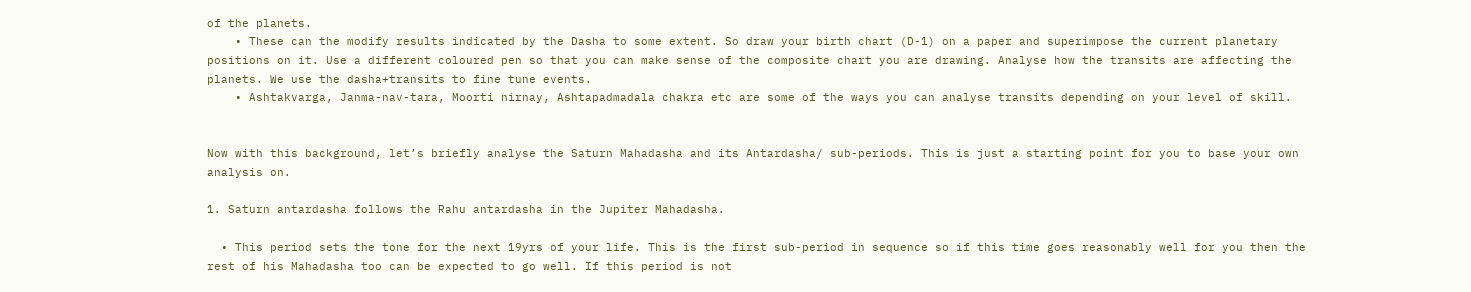of the planets.
    • These can the modify results indicated by the Dasha to some extent. So draw your birth chart (D-1) on a paper and superimpose the current planetary positions on it. Use a different coloured pen so that you can make sense of the composite chart you are drawing. Analyse how the transits are affecting the planets. We use the dasha+transits to fine tune events.
    • Ashtakvarga, Janma-nav-tara, Moorti nirnay, Ashtapadmadala chakra etc are some of the ways you can analyse transits depending on your level of skill.


Now with this background, let’s briefly analyse the Saturn Mahadasha and its Antardasha/ sub-periods. This is just a starting point for you to base your own analysis on.

1. Saturn antardasha follows the Rahu antardasha in the Jupiter Mahadasha.

  • This period sets the tone for the next 19yrs of your life. This is the first sub-period in sequence so if this time goes reasonably well for you then the rest of his Mahadasha too can be expected to go well. If this period is not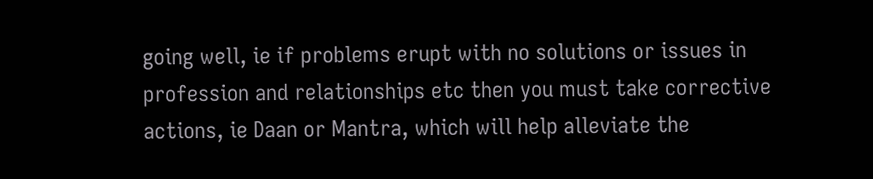going well, ie if problems erupt with no solutions or issues in profession and relationships etc then you must take corrective actions, ie Daan or Mantra, which will help alleviate the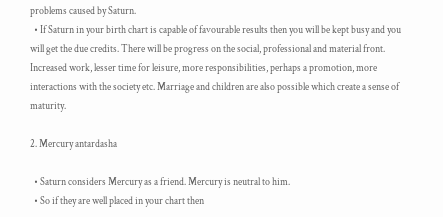problems caused by Saturn.
  • If Saturn in your birth chart is capable of favourable results then you will be kept busy and you will get the due credits. There will be progress on the social, professional and material front. Increased work, lesser time for leisure, more responsibilities, perhaps a promotion, more interactions with the society etc. Marriage and children are also possible which create a sense of maturity.

2. Mercury antardasha

  • Saturn considers Mercury as a friend. Mercury is neutral to him.
  • So if they are well placed in your chart then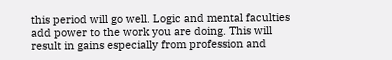this period will go well. Logic and mental faculties add power to the work you are doing. This will result in gains especially from profession and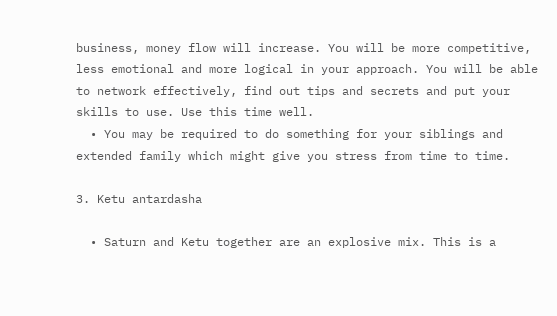business, money flow will increase. You will be more competitive, less emotional and more logical in your approach. You will be able to network effectively, find out tips and secrets and put your skills to use. Use this time well.
  • You may be required to do something for your siblings and extended family which might give you stress from time to time.

3. Ketu antardasha

  • Saturn and Ketu together are an explosive mix. This is a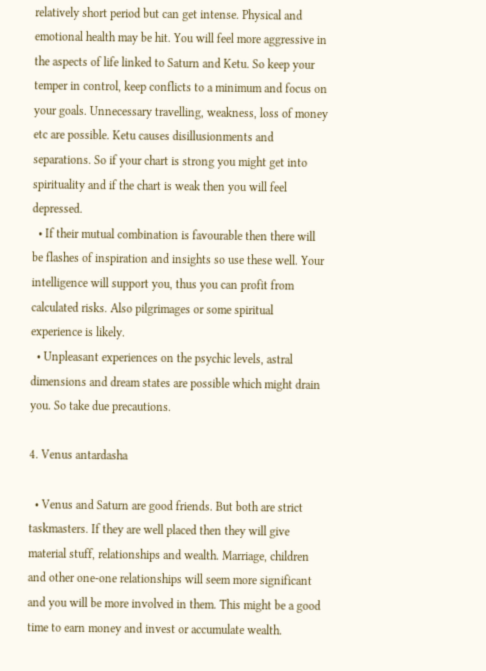relatively short period but can get intense. Physical and emotional health may be hit. You will feel more aggressive in the aspects of life linked to Saturn and Ketu. So keep your temper in control, keep conflicts to a minimum and focus on your goals. Unnecessary travelling, weakness, loss of money etc are possible. Ketu causes disillusionments and separations. So if your chart is strong you might get into spirituality and if the chart is weak then you will feel depressed.
  • If their mutual combination is favourable then there will be flashes of inspiration and insights so use these well. Your intelligence will support you, thus you can profit from calculated risks. Also pilgrimages or some spiritual experience is likely.
  • Unpleasant experiences on the psychic levels, astral dimensions and dream states are possible which might drain you. So take due precautions.

4. Venus antardasha

  • Venus and Saturn are good friends. But both are strict taskmasters. If they are well placed then they will give material stuff, relationships and wealth. Marriage, children and other one-one relationships will seem more significant and you will be more involved in them. This might be a good time to earn money and invest or accumulate wealth.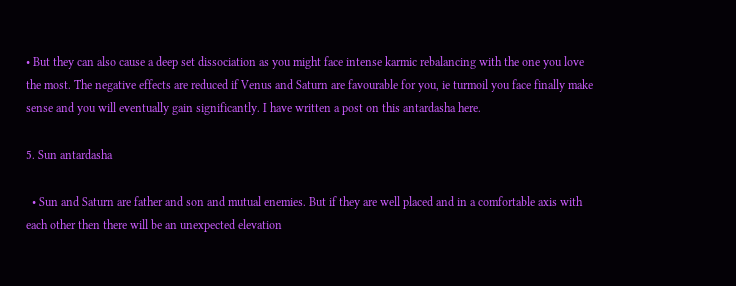• But they can also cause a deep set dissociation as you might face intense karmic rebalancing with the one you love the most. The negative effects are reduced if Venus and Saturn are favourable for you, ie turmoil you face finally make sense and you will eventually gain significantly. I have written a post on this antardasha here.

5. Sun antardasha

  • Sun and Saturn are father and son and mutual enemies. But if they are well placed and in a comfortable axis with each other then there will be an unexpected elevation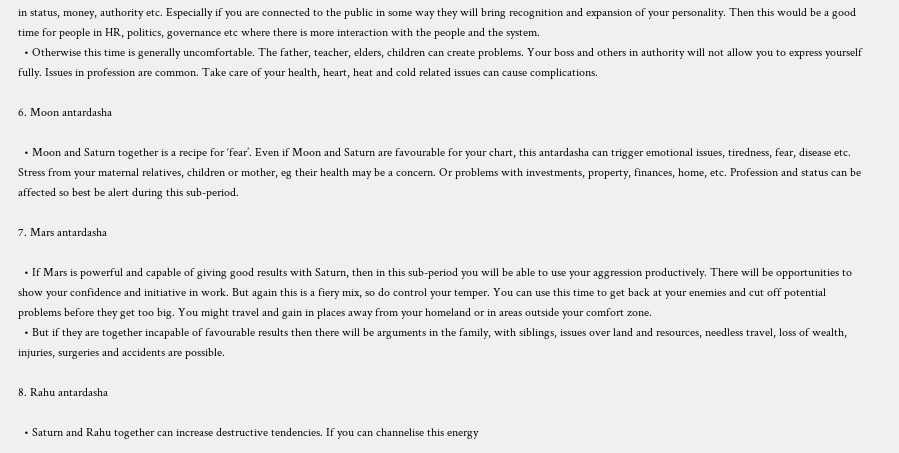in status, money, authority etc. Especially if you are connected to the public in some way they will bring recognition and expansion of your personality. Then this would be a good time for people in HR, politics, governance etc where there is more interaction with the people and the system.
  • Otherwise this time is generally uncomfortable. The father, teacher, elders, children can create problems. Your boss and others in authority will not allow you to express yourself fully. Issues in profession are common. Take care of your health, heart, heat and cold related issues can cause complications.

6. Moon antardasha

  • Moon and Saturn together is a recipe for ‘fear’. Even if Moon and Saturn are favourable for your chart, this antardasha can trigger emotional issues, tiredness, fear, disease etc. Stress from your maternal relatives, children or mother, eg their health may be a concern. Or problems with investments, property, finances, home, etc. Profession and status can be affected so best be alert during this sub-period.

7. Mars antardasha

  • If Mars is powerful and capable of giving good results with Saturn, then in this sub-period you will be able to use your aggression productively. There will be opportunities to show your confidence and initiative in work. But again this is a fiery mix, so do control your temper. You can use this time to get back at your enemies and cut off potential problems before they get too big. You might travel and gain in places away from your homeland or in areas outside your comfort zone.
  • But if they are together incapable of favourable results then there will be arguments in the family, with siblings, issues over land and resources, needless travel, loss of wealth, injuries, surgeries and accidents are possible.

8. Rahu antardasha

  • Saturn and Rahu together can increase destructive tendencies. If you can channelise this energy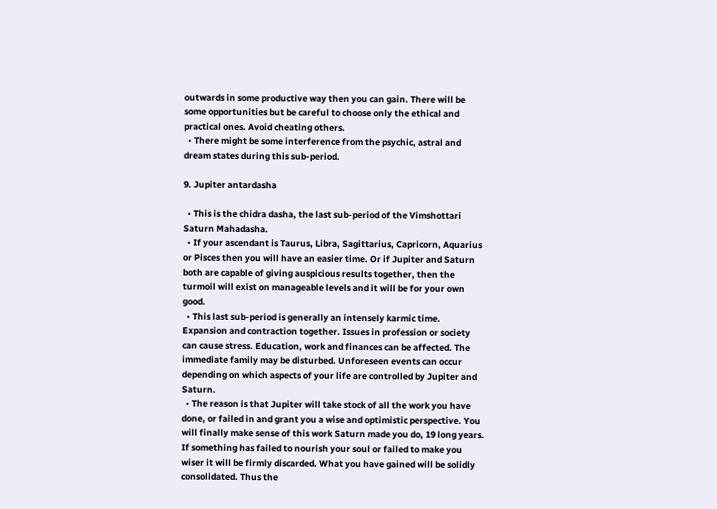outwards in some productive way then you can gain. There will be some opportunities but be careful to choose only the ethical and practical ones. Avoid cheating others.
  • There might be some interference from the psychic, astral and dream states during this sub-period.

9. Jupiter antardasha

  • This is the chidra dasha, the last sub-period of the Vimshottari Saturn Mahadasha.
  • If your ascendant is Taurus, Libra, Sagittarius, Capricorn, Aquarius or Pisces then you will have an easier time. Or if Jupiter and Saturn both are capable of giving auspicious results together, then the turmoil will exist on manageable levels and it will be for your own good.
  • This last sub-period is generally an intensely karmic time. Expansion and contraction together. Issues in profession or society can cause stress. Education, work and finances can be affected. The immediate family may be disturbed. Unforeseen events can occur depending on which aspects of your life are controlled by Jupiter and Saturn.
  • The reason is that Jupiter will take stock of all the work you have done, or failed in and grant you a wise and optimistic perspective. You will finally make sense of this work Saturn made you do, 19 long years. If something has failed to nourish your soul or failed to make you wiser it will be firmly discarded. What you have gained will be solidly consolidated. Thus the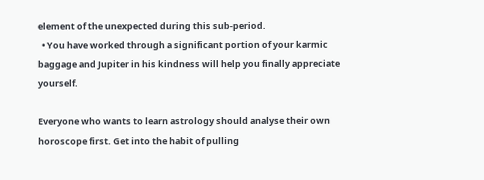element of the unexpected during this sub-period.
  • You have worked through a significant portion of your karmic baggage and Jupiter in his kindness will help you finally appreciate yourself.

Everyone who wants to learn astrology should analyse their own horoscope first. Get into the habit of pulling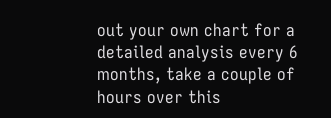out your own chart for a detailed analysis every 6 months, take a couple of hours over this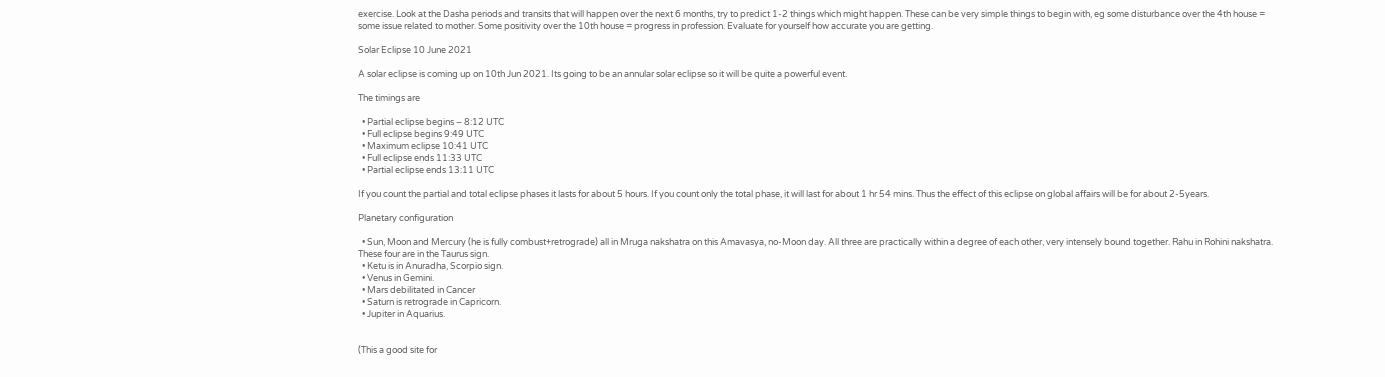exercise. Look at the Dasha periods and transits that will happen over the next 6 months, try to predict 1-2 things which might happen. These can be very simple things to begin with, eg some disturbance over the 4th house = some issue related to mother. Some positivity over the 10th house = progress in profession. Evaluate for yourself how accurate you are getting.

Solar Eclipse 10 June 2021

A solar eclipse is coming up on 10th Jun 2021. Its going to be an annular solar eclipse so it will be quite a powerful event.

The timings are

  • Partial eclipse begins – 8:12 UTC
  • Full eclipse begins 9:49 UTC
  • Maximum eclipse 10:41 UTC
  • Full eclipse ends 11:33 UTC
  • Partial eclipse ends 13:11 UTC

If you count the partial and total eclipse phases it lasts for about 5 hours. If you count only the total phase, it will last for about 1 hr 54 mins. Thus the effect of this eclipse on global affairs will be for about 2-5years.

Planetary configuration

  • Sun, Moon and Mercury (he is fully combust+retrograde) all in Mruga nakshatra on this Amavasya, no-Moon day. All three are practically within a degree of each other, very intensely bound together. Rahu in Rohini nakshatra. These four are in the Taurus sign.
  • Ketu is in Anuradha, Scorpio sign.
  • Venus in Gemini.
  • Mars debilitated in Cancer
  • Saturn is retrograde in Capricorn.
  • Jupiter in Aquarius.


(This a good site for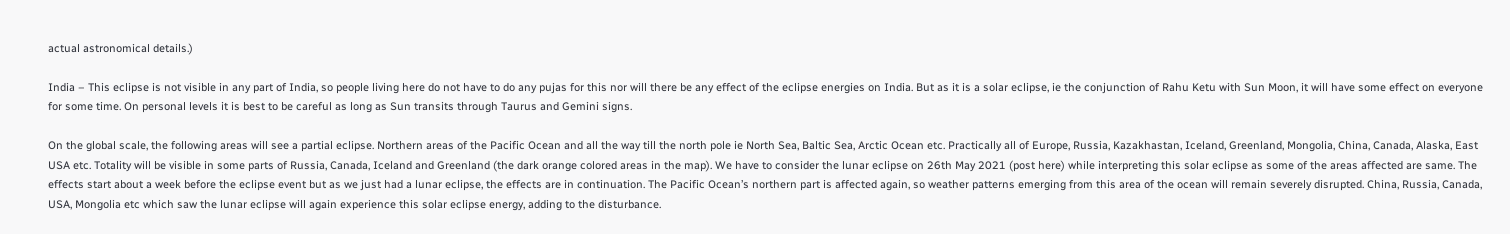actual astronomical details.)

India – This eclipse is not visible in any part of India, so people living here do not have to do any pujas for this nor will there be any effect of the eclipse energies on India. But as it is a solar eclipse, ie the conjunction of Rahu Ketu with Sun Moon, it will have some effect on everyone for some time. On personal levels it is best to be careful as long as Sun transits through Taurus and Gemini signs.

On the global scale, the following areas will see a partial eclipse. Northern areas of the Pacific Ocean and all the way till the north pole ie North Sea, Baltic Sea, Arctic Ocean etc. Practically all of Europe, Russia, Kazakhastan, Iceland, Greenland, Mongolia, China, Canada, Alaska, East USA etc. Totality will be visible in some parts of Russia, Canada, Iceland and Greenland (the dark orange colored areas in the map). We have to consider the lunar eclipse on 26th May 2021 (post here) while interpreting this solar eclipse as some of the areas affected are same. The effects start about a week before the eclipse event but as we just had a lunar eclipse, the effects are in continuation. The Pacific Ocean’s northern part is affected again, so weather patterns emerging from this area of the ocean will remain severely disrupted. China, Russia, Canada, USA, Mongolia etc which saw the lunar eclipse will again experience this solar eclipse energy, adding to the disturbance.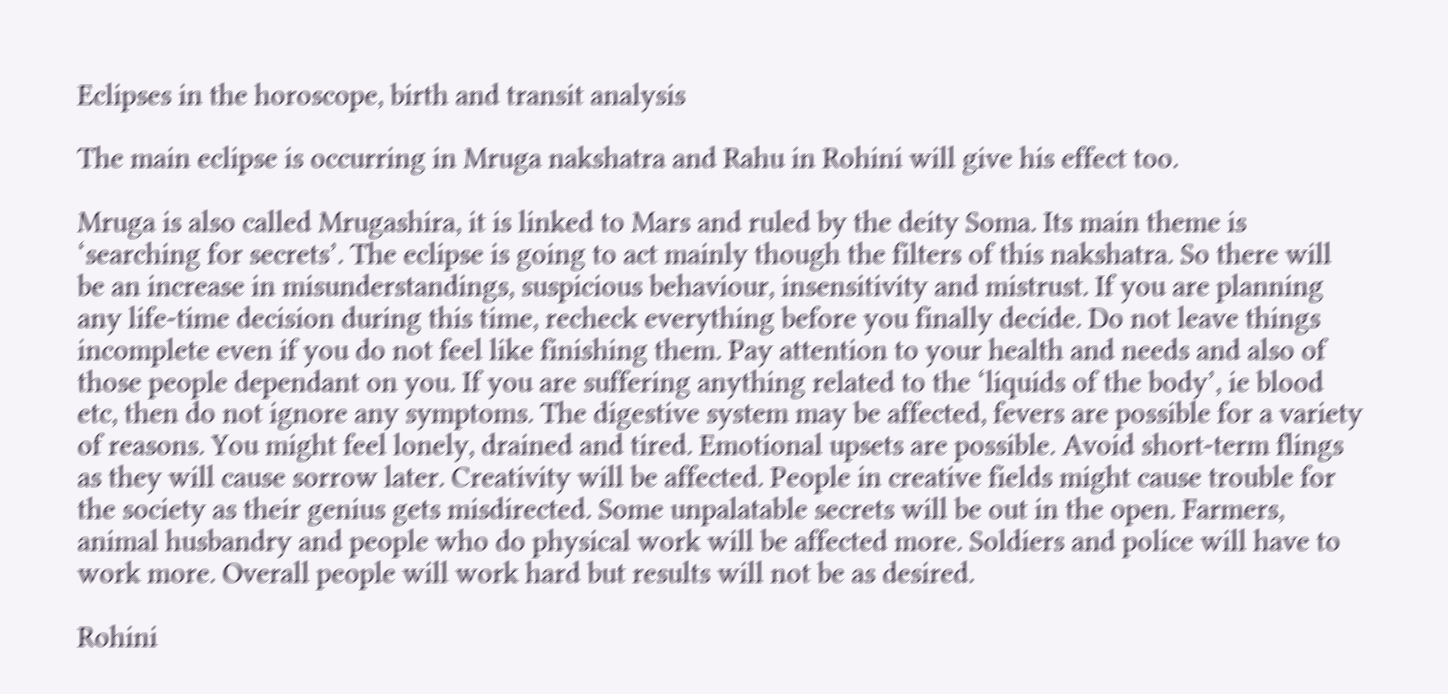Eclipses in the horoscope, birth and transit analysis

The main eclipse is occurring in Mruga nakshatra and Rahu in Rohini will give his effect too.

Mruga is also called Mrugashira, it is linked to Mars and ruled by the deity Soma. Its main theme is ‘searching for secrets’. The eclipse is going to act mainly though the filters of this nakshatra. So there will be an increase in misunderstandings, suspicious behaviour, insensitivity and mistrust. If you are planning any life-time decision during this time, recheck everything before you finally decide. Do not leave things incomplete even if you do not feel like finishing them. Pay attention to your health and needs and also of those people dependant on you. If you are suffering anything related to the ‘liquids of the body’, ie blood etc, then do not ignore any symptoms. The digestive system may be affected, fevers are possible for a variety of reasons. You might feel lonely, drained and tired. Emotional upsets are possible. Avoid short-term flings as they will cause sorrow later. Creativity will be affected. People in creative fields might cause trouble for the society as their genius gets misdirected. Some unpalatable secrets will be out in the open. Farmers, animal husbandry and people who do physical work will be affected more. Soldiers and police will have to work more. Overall people will work hard but results will not be as desired.

Rohini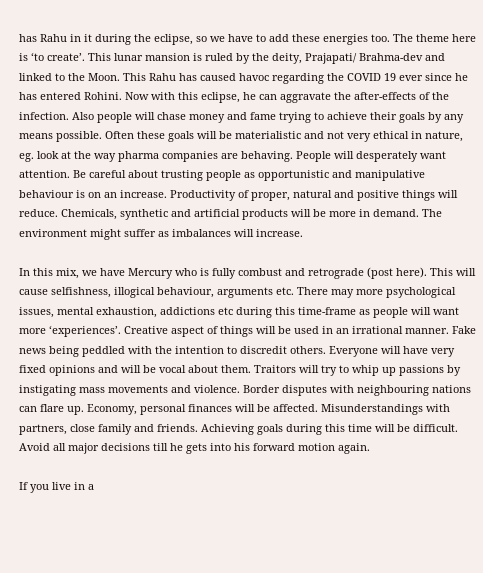has Rahu in it during the eclipse, so we have to add these energies too. The theme here is ‘to create’. This lunar mansion is ruled by the deity, Prajapati/ Brahma-dev and linked to the Moon. This Rahu has caused havoc regarding the COVID 19 ever since he has entered Rohini. Now with this eclipse, he can aggravate the after-effects of the infection. Also people will chase money and fame trying to achieve their goals by any means possible. Often these goals will be materialistic and not very ethical in nature, eg. look at the way pharma companies are behaving. People will desperately want attention. Be careful about trusting people as opportunistic and manipulative behaviour is on an increase. Productivity of proper, natural and positive things will reduce. Chemicals, synthetic and artificial products will be more in demand. The environment might suffer as imbalances will increase.

In this mix, we have Mercury who is fully combust and retrograde (post here). This will cause selfishness, illogical behaviour, arguments etc. There may more psychological issues, mental exhaustion, addictions etc during this time-frame as people will want more ‘experiences’. Creative aspect of things will be used in an irrational manner. Fake news being peddled with the intention to discredit others. Everyone will have very fixed opinions and will be vocal about them. Traitors will try to whip up passions by instigating mass movements and violence. Border disputes with neighbouring nations can flare up. Economy, personal finances will be affected. Misunderstandings with partners, close family and friends. Achieving goals during this time will be difficult. Avoid all major decisions till he gets into his forward motion again.

If you live in a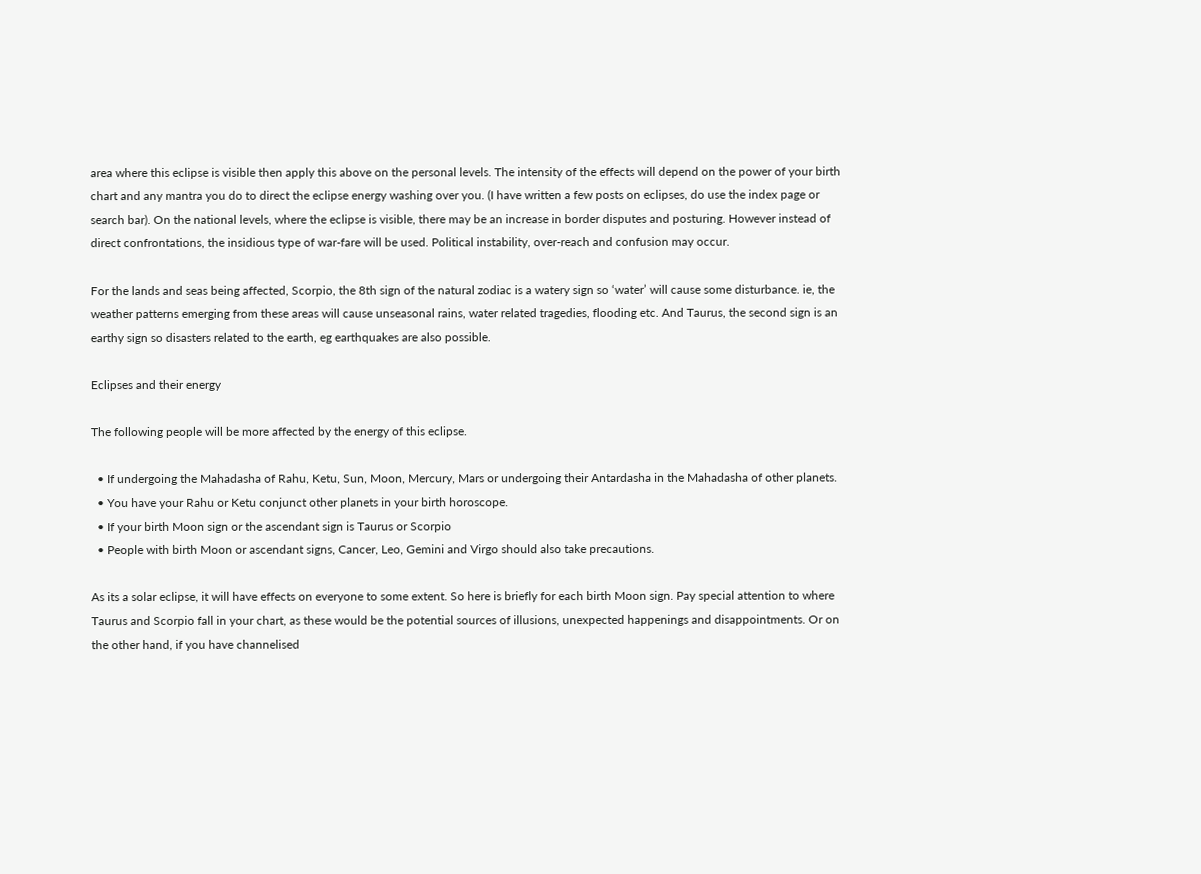area where this eclipse is visible then apply this above on the personal levels. The intensity of the effects will depend on the power of your birth chart and any mantra you do to direct the eclipse energy washing over you. (I have written a few posts on eclipses, do use the index page or search bar). On the national levels, where the eclipse is visible, there may be an increase in border disputes and posturing. However instead of direct confrontations, the insidious type of war-fare will be used. Political instability, over-reach and confusion may occur.

For the lands and seas being affected, Scorpio, the 8th sign of the natural zodiac is a watery sign so ‘water’ will cause some disturbance. ie, the weather patterns emerging from these areas will cause unseasonal rains, water related tragedies, flooding etc. And Taurus, the second sign is an earthy sign so disasters related to the earth, eg earthquakes are also possible.

Eclipses and their energy

The following people will be more affected by the energy of this eclipse.

  • If undergoing the Mahadasha of Rahu, Ketu, Sun, Moon, Mercury, Mars or undergoing their Antardasha in the Mahadasha of other planets.
  • You have your Rahu or Ketu conjunct other planets in your birth horoscope.
  • If your birth Moon sign or the ascendant sign is Taurus or Scorpio
  • People with birth Moon or ascendant signs, Cancer, Leo, Gemini and Virgo should also take precautions.

As its a solar eclipse, it will have effects on everyone to some extent. So here is briefly for each birth Moon sign. Pay special attention to where Taurus and Scorpio fall in your chart, as these would be the potential sources of illusions, unexpected happenings and disappointments. Or on the other hand, if you have channelised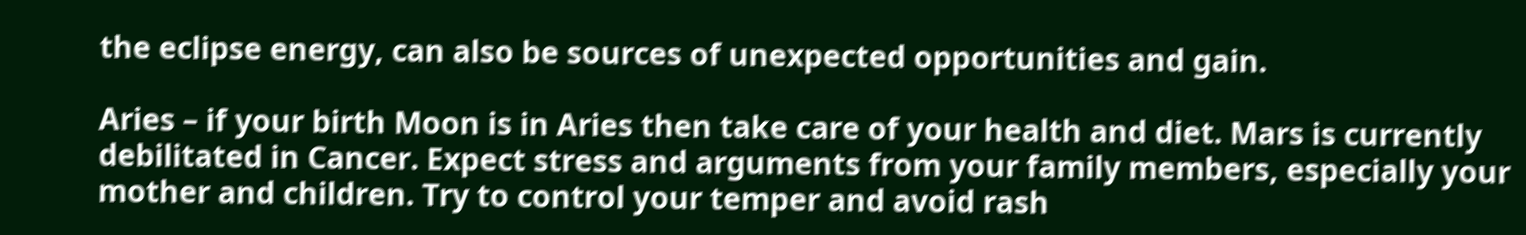the eclipse energy, can also be sources of unexpected opportunities and gain.

Aries – if your birth Moon is in Aries then take care of your health and diet. Mars is currently debilitated in Cancer. Expect stress and arguments from your family members, especially your mother and children. Try to control your temper and avoid rash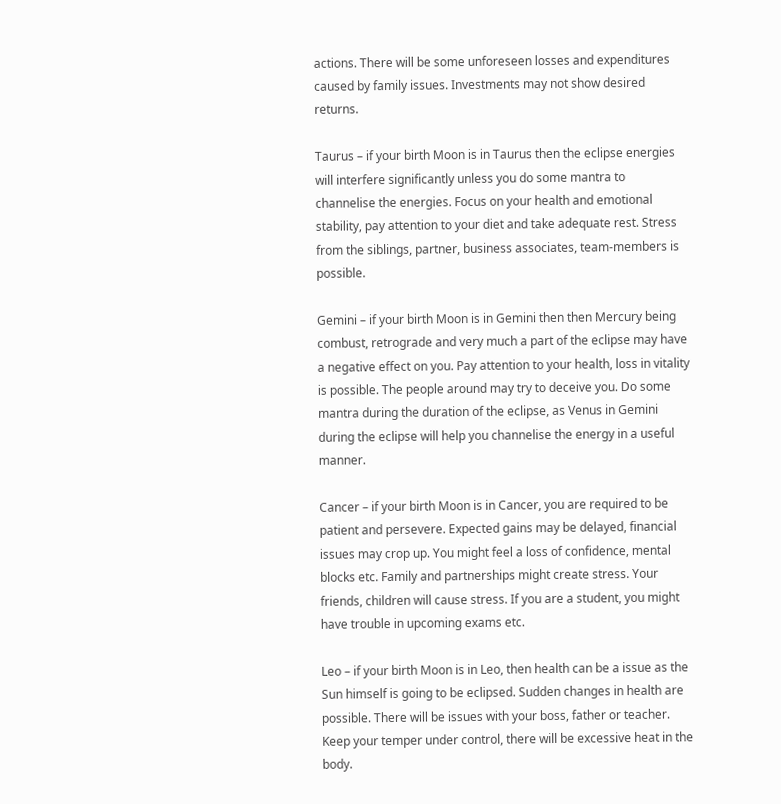actions. There will be some unforeseen losses and expenditures caused by family issues. Investments may not show desired returns.

Taurus – if your birth Moon is in Taurus then the eclipse energies will interfere significantly unless you do some mantra to channelise the energies. Focus on your health and emotional stability, pay attention to your diet and take adequate rest. Stress from the siblings, partner, business associates, team-members is possible.

Gemini – if your birth Moon is in Gemini then then Mercury being combust, retrograde and very much a part of the eclipse may have a negative effect on you. Pay attention to your health, loss in vitality is possible. The people around may try to deceive you. Do some mantra during the duration of the eclipse, as Venus in Gemini during the eclipse will help you channelise the energy in a useful manner.

Cancer – if your birth Moon is in Cancer, you are required to be patient and persevere. Expected gains may be delayed, financial issues may crop up. You might feel a loss of confidence, mental blocks etc. Family and partnerships might create stress. Your friends, children will cause stress. If you are a student, you might have trouble in upcoming exams etc.

Leo – if your birth Moon is in Leo, then health can be a issue as the Sun himself is going to be eclipsed. Sudden changes in health are possible. There will be issues with your boss, father or teacher. Keep your temper under control, there will be excessive heat in the body.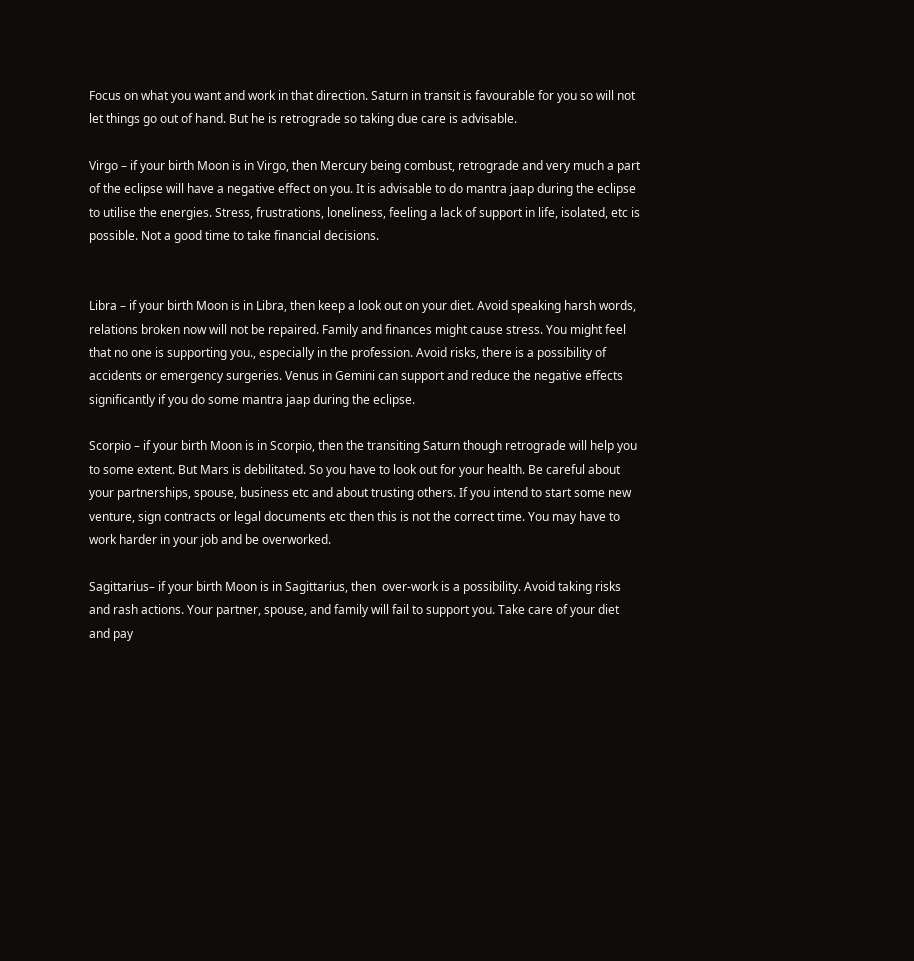Focus on what you want and work in that direction. Saturn in transit is favourable for you so will not let things go out of hand. But he is retrograde so taking due care is advisable.

Virgo – if your birth Moon is in Virgo, then Mercury being combust, retrograde and very much a part of the eclipse will have a negative effect on you. It is advisable to do mantra jaap during the eclipse to utilise the energies. Stress, frustrations, loneliness, feeling a lack of support in life, isolated, etc is possible. Not a good time to take financial decisions.


Libra – if your birth Moon is in Libra, then keep a look out on your diet. Avoid speaking harsh words, relations broken now will not be repaired. Family and finances might cause stress. You might feel that no one is supporting you., especially in the profession. Avoid risks, there is a possibility of accidents or emergency surgeries. Venus in Gemini can support and reduce the negative effects significantly if you do some mantra jaap during the eclipse.

Scorpio – if your birth Moon is in Scorpio, then the transiting Saturn though retrograde will help you to some extent. But Mars is debilitated. So you have to look out for your health. Be careful about your partnerships, spouse, business etc and about trusting others. If you intend to start some new venture, sign contracts or legal documents etc then this is not the correct time. You may have to work harder in your job and be overworked.

Sagittarius– if your birth Moon is in Sagittarius, then  over-work is a possibility. Avoid taking risks and rash actions. Your partner, spouse, and family will fail to support you. Take care of your diet and pay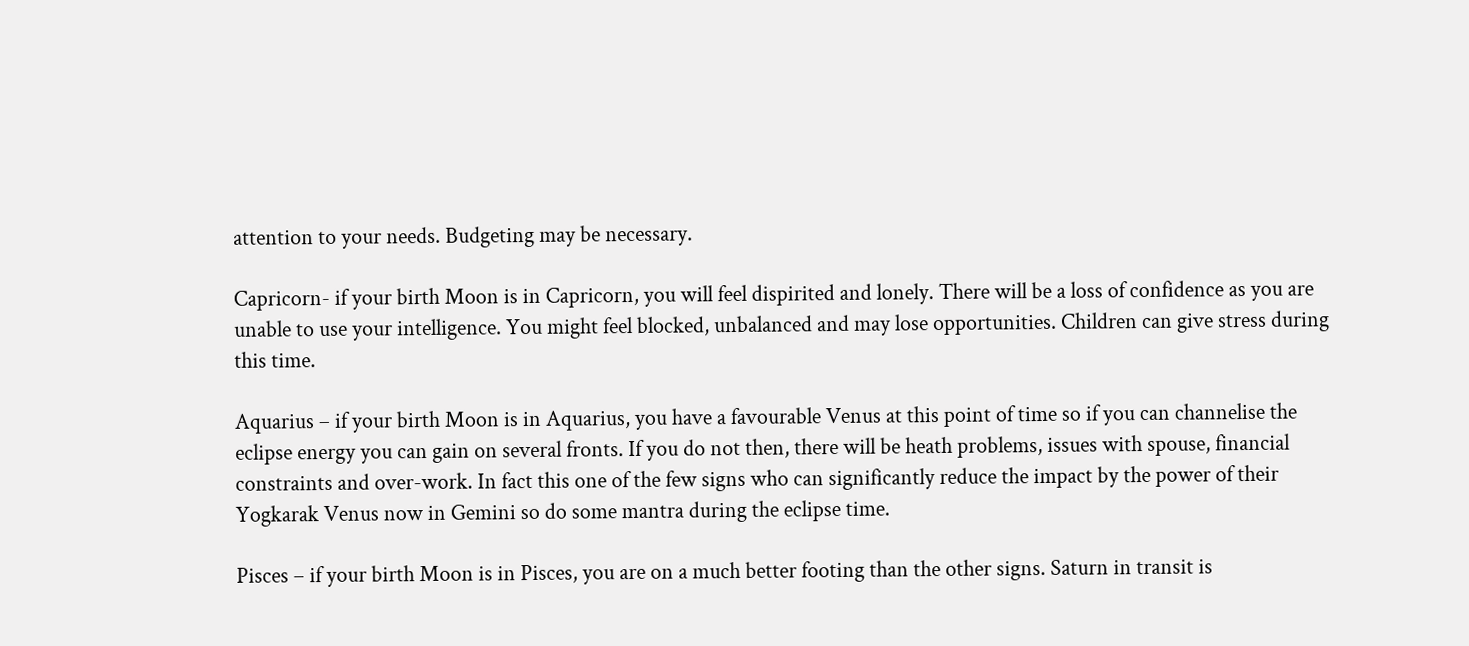attention to your needs. Budgeting may be necessary.

Capricorn- if your birth Moon is in Capricorn, you will feel dispirited and lonely. There will be a loss of confidence as you are unable to use your intelligence. You might feel blocked, unbalanced and may lose opportunities. Children can give stress during this time.

Aquarius – if your birth Moon is in Aquarius, you have a favourable Venus at this point of time so if you can channelise the eclipse energy you can gain on several fronts. If you do not then, there will be heath problems, issues with spouse, financial constraints and over-work. In fact this one of the few signs who can significantly reduce the impact by the power of their Yogkarak Venus now in Gemini so do some mantra during the eclipse time.

Pisces – if your birth Moon is in Pisces, you are on a much better footing than the other signs. Saturn in transit is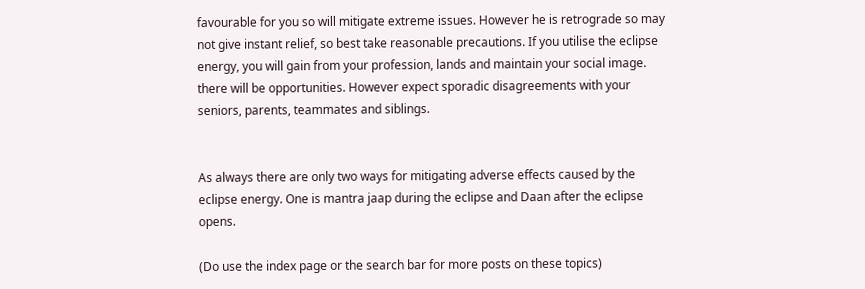favourable for you so will mitigate extreme issues. However he is retrograde so may not give instant relief, so best take reasonable precautions. If you utilise the eclipse energy, you will gain from your profession, lands and maintain your social image. there will be opportunities. However expect sporadic disagreements with your seniors, parents, teammates and siblings.


As always there are only two ways for mitigating adverse effects caused by the eclipse energy. One is mantra jaap during the eclipse and Daan after the eclipse opens.

(Do use the index page or the search bar for more posts on these topics)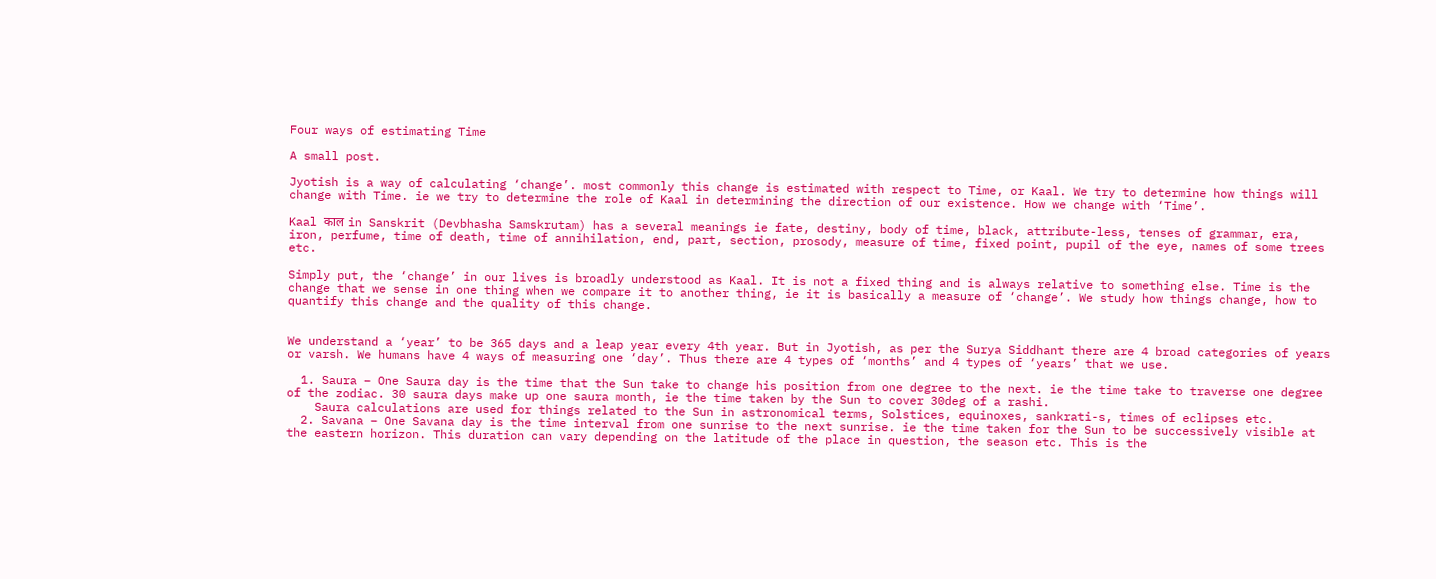Four ways of estimating Time

A small post.

Jyotish is a way of calculating ‘change’. most commonly this change is estimated with respect to Time, or Kaal. We try to determine how things will change with Time. ie we try to determine the role of Kaal in determining the direction of our existence. How we change with ‘Time’.

Kaal काल in Sanskrit (Devbhasha Samskrutam) has a several meanings ie fate, destiny, body of time, black, attribute-less, tenses of grammar, era, iron, perfume, time of death, time of annihilation, end, part, section, prosody, measure of time, fixed point, pupil of the eye, names of some trees etc.

Simply put, the ‘change’ in our lives is broadly understood as Kaal. It is not a fixed thing and is always relative to something else. Time is the change that we sense in one thing when we compare it to another thing, ie it is basically a measure of ‘change’. We study how things change, how to quantify this change and the quality of this change.


We understand a ‘year’ to be 365 days and a leap year every 4th year. But in Jyotish, as per the Surya Siddhant there are 4 broad categories of years or varsh. We humans have 4 ways of measuring one ‘day’. Thus there are 4 types of ‘months’ and 4 types of ‘years’ that we use.

  1. Saura – One Saura day is the time that the Sun take to change his position from one degree to the next. ie the time take to traverse one degree of the zodiac. 30 saura days make up one saura month, ie the time taken by the Sun to cover 30deg of a rashi.
    Saura calculations are used for things related to the Sun in astronomical terms, Solstices, equinoxes, sankrati-s, times of eclipses etc.
  2. Savana – One Savana day is the time interval from one sunrise to the next sunrise. ie the time taken for the Sun to be successively visible at the eastern horizon. This duration can vary depending on the latitude of the place in question, the season etc. This is the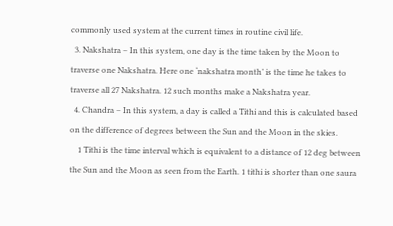commonly used system at the current times in routine civil life.
  3. Nakshatra – In this system, one day is the time taken by the Moon to traverse one Nakshatra. Here one ‘nakshatra month’ is the time he takes to traverse all 27 Nakshatra. 12 such months make a Nakshatra year.
  4. Chandra – In this system, a day is called a Tithi and this is calculated based on the difference of degrees between the Sun and the Moon in the skies.
    1 Tithi is the time interval which is equivalent to a distance of 12 deg between the Sun and the Moon as seen from the Earth. 1 tithi is shorter than one saura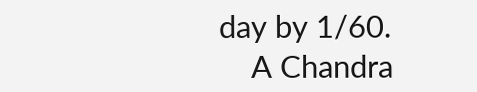day by 1/60.
    A Chandra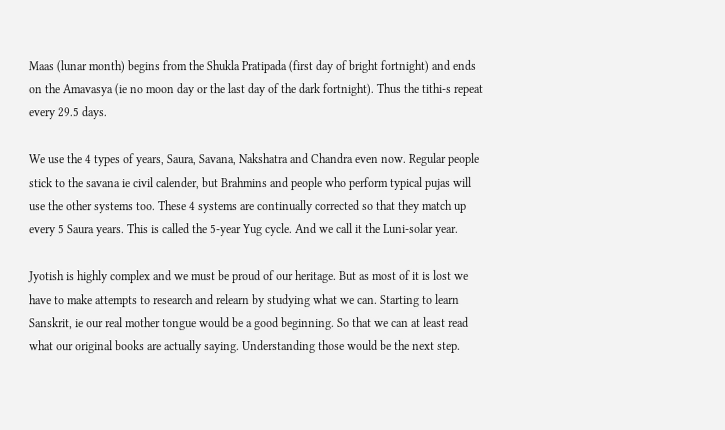Maas (lunar month) begins from the Shukla Pratipada (first day of bright fortnight) and ends on the Amavasya (ie no moon day or the last day of the dark fortnight). Thus the tithi-s repeat every 29.5 days.

We use the 4 types of years, Saura, Savana, Nakshatra and Chandra even now. Regular people stick to the savana ie civil calender, but Brahmins and people who perform typical pujas will use the other systems too. These 4 systems are continually corrected so that they match up every 5 Saura years. This is called the 5-year Yug cycle. And we call it the Luni-solar year.

Jyotish is highly complex and we must be proud of our heritage. But as most of it is lost we have to make attempts to research and relearn by studying what we can. Starting to learn Sanskrit, ie our real mother tongue would be a good beginning. So that we can at least read what our original books are actually saying. Understanding those would be the next step.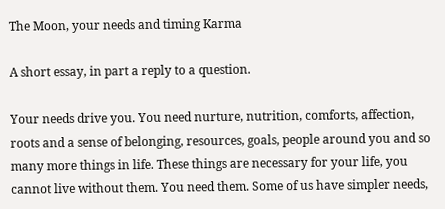The Moon, your needs and timing Karma

A short essay, in part a reply to a question.

Your needs drive you. You need nurture, nutrition, comforts, affection, roots and a sense of belonging, resources, goals, people around you and so many more things in life. These things are necessary for your life, you cannot live without them. You need them. Some of us have simpler needs,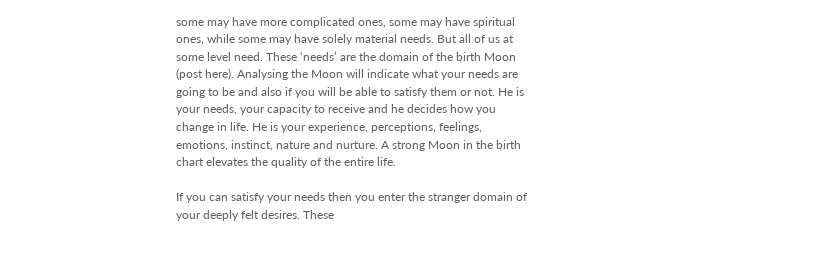some may have more complicated ones, some may have spiritual ones, while some may have solely material needs. But all of us at some level need. These ‘needs’ are the domain of the birth Moon (post here). Analysing the Moon will indicate what your needs are going to be and also if you will be able to satisfy them or not. He is your needs, your capacity to receive and he decides how you change in life. He is your experience, perceptions, feelings, emotions, instinct, nature and nurture. A strong Moon in the birth chart elevates the quality of the entire life.

If you can satisfy your needs then you enter the stranger domain of your deeply felt desires. These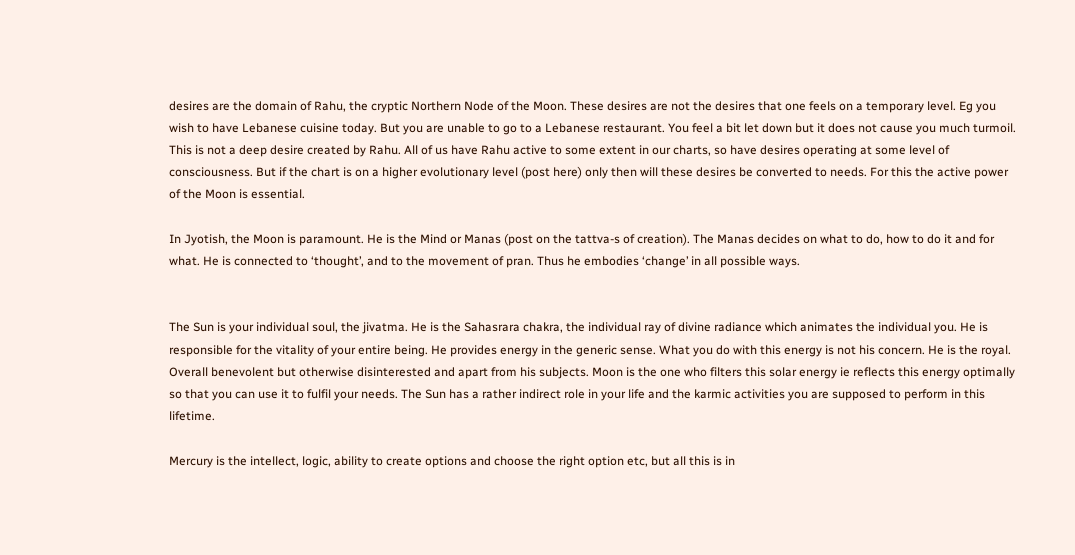desires are the domain of Rahu, the cryptic Northern Node of the Moon. These desires are not the desires that one feels on a temporary level. Eg you wish to have Lebanese cuisine today. But you are unable to go to a Lebanese restaurant. You feel a bit let down but it does not cause you much turmoil. This is not a deep desire created by Rahu. All of us have Rahu active to some extent in our charts, so have desires operating at some level of consciousness. But if the chart is on a higher evolutionary level (post here) only then will these desires be converted to needs. For this the active power of the Moon is essential.

In Jyotish, the Moon is paramount. He is the Mind or Manas (post on the tattva-s of creation). The Manas decides on what to do, how to do it and for what. He is connected to ‘thought’, and to the movement of pran. Thus he embodies ‘change’ in all possible ways.


The Sun is your individual soul, the jivatma. He is the Sahasrara chakra, the individual ray of divine radiance which animates the individual you. He is responsible for the vitality of your entire being. He provides energy in the generic sense. What you do with this energy is not his concern. He is the royal. Overall benevolent but otherwise disinterested and apart from his subjects. Moon is the one who filters this solar energy ie reflects this energy optimally so that you can use it to fulfil your needs. The Sun has a rather indirect role in your life and the karmic activities you are supposed to perform in this lifetime.

Mercury is the intellect, logic, ability to create options and choose the right option etc, but all this is in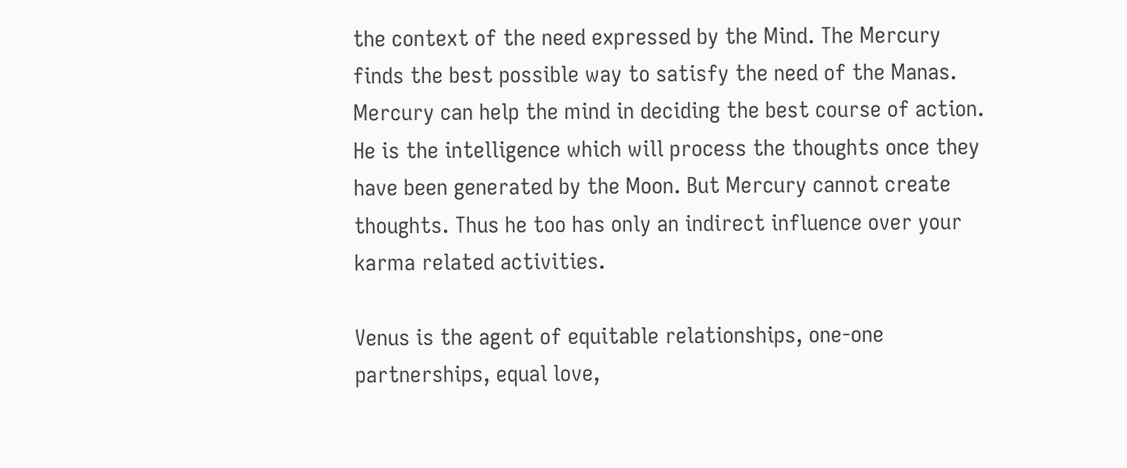the context of the need expressed by the Mind. The Mercury finds the best possible way to satisfy the need of the Manas. Mercury can help the mind in deciding the best course of action. He is the intelligence which will process the thoughts once they have been generated by the Moon. But Mercury cannot create thoughts. Thus he too has only an indirect influence over your karma related activities.

Venus is the agent of equitable relationships, one-one partnerships, equal love,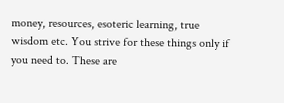money, resources, esoteric learning, true wisdom etc. You strive for these things only if you need to. These are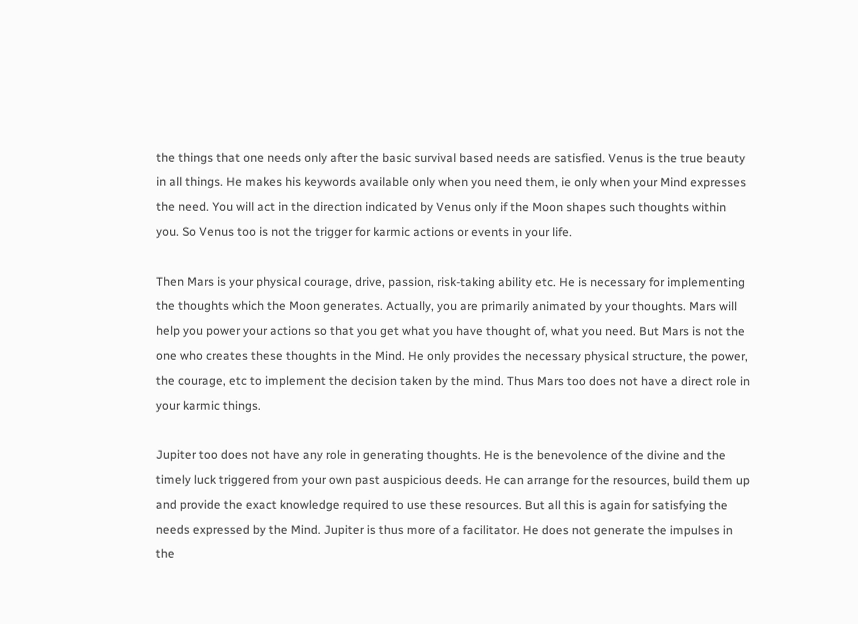the things that one needs only after the basic survival based needs are satisfied. Venus is the true beauty in all things. He makes his keywords available only when you need them, ie only when your Mind expresses the need. You will act in the direction indicated by Venus only if the Moon shapes such thoughts within you. So Venus too is not the trigger for karmic actions or events in your life.

Then Mars is your physical courage, drive, passion, risk-taking ability etc. He is necessary for implementing the thoughts which the Moon generates. Actually, you are primarily animated by your thoughts. Mars will help you power your actions so that you get what you have thought of, what you need. But Mars is not the one who creates these thoughts in the Mind. He only provides the necessary physical structure, the power, the courage, etc to implement the decision taken by the mind. Thus Mars too does not have a direct role in your karmic things.

Jupiter too does not have any role in generating thoughts. He is the benevolence of the divine and the timely luck triggered from your own past auspicious deeds. He can arrange for the resources, build them up and provide the exact knowledge required to use these resources. But all this is again for satisfying the needs expressed by the Mind. Jupiter is thus more of a facilitator. He does not generate the impulses in the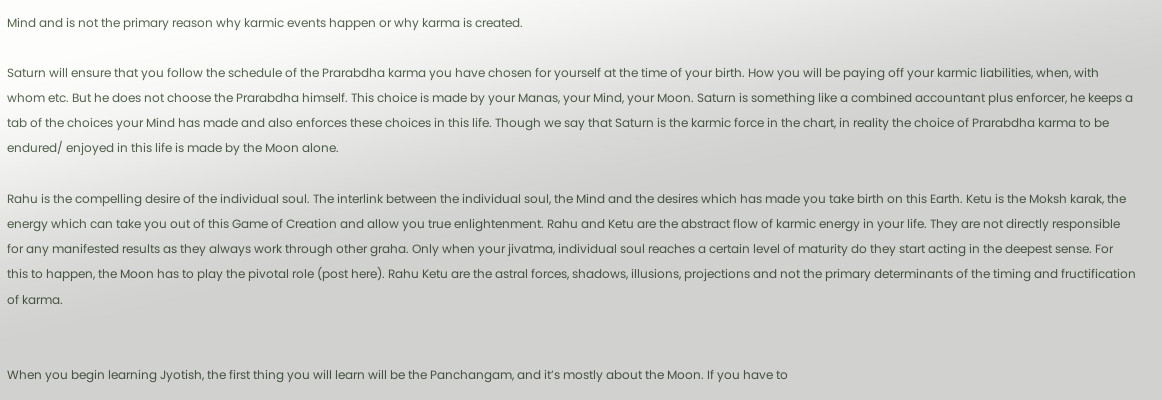Mind and is not the primary reason why karmic events happen or why karma is created.

Saturn will ensure that you follow the schedule of the Prarabdha karma you have chosen for yourself at the time of your birth. How you will be paying off your karmic liabilities, when, with whom etc. But he does not choose the Prarabdha himself. This choice is made by your Manas, your Mind, your Moon. Saturn is something like a combined accountant plus enforcer, he keeps a tab of the choices your Mind has made and also enforces these choices in this life. Though we say that Saturn is the karmic force in the chart, in reality the choice of Prarabdha karma to be endured/ enjoyed in this life is made by the Moon alone.

Rahu is the compelling desire of the individual soul. The interlink between the individual soul, the Mind and the desires which has made you take birth on this Earth. Ketu is the Moksh karak, the energy which can take you out of this Game of Creation and allow you true enlightenment. Rahu and Ketu are the abstract flow of karmic energy in your life. They are not directly responsible for any manifested results as they always work through other graha. Only when your jivatma, individual soul reaches a certain level of maturity do they start acting in the deepest sense. For this to happen, the Moon has to play the pivotal role (post here). Rahu Ketu are the astral forces, shadows, illusions, projections and not the primary determinants of the timing and fructification of karma.


When you begin learning Jyotish, the first thing you will learn will be the Panchangam, and it’s mostly about the Moon. If you have to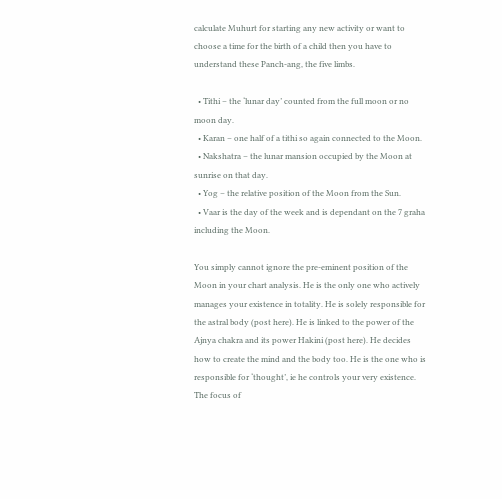calculate Muhurt for starting any new activity or want to choose a time for the birth of a child then you have to understand these Panch-ang, the five limbs.

  • Tithi – the ‘lunar day’ counted from the full moon or no moon day.
  • Karan – one half of a tithi so again connected to the Moon.
  • Nakshatra – the lunar mansion occupied by the Moon at sunrise on that day.
  • Yog – the relative position of the Moon from the Sun.
  • Vaar is the day of the week and is dependant on the 7 graha including the Moon.

You simply cannot ignore the pre-eminent position of the Moon in your chart analysis. He is the only one who actively manages your existence in totality. He is solely responsible for the astral body (post here). He is linked to the power of the Ajnya chakra and its power Hakini (post here). He decides how to create the mind and the body too. He is the one who is responsible for ‘thought’, ie he controls your very existence. The focus of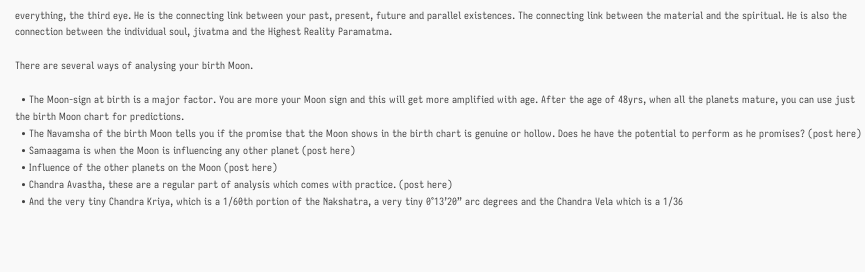everything, the third eye. He is the connecting link between your past, present, future and parallel existences. The connecting link between the material and the spiritual. He is also the connection between the individual soul, jivatma and the Highest Reality Paramatma.

There are several ways of analysing your birth Moon.

  • The Moon-sign at birth is a major factor. You are more your Moon sign and this will get more amplified with age. After the age of 48yrs, when all the planets mature, you can use just the birth Moon chart for predictions.
  • The Navamsha of the birth Moon tells you if the promise that the Moon shows in the birth chart is genuine or hollow. Does he have the potential to perform as he promises? (post here)
  • Samaagama is when the Moon is influencing any other planet (post here)
  • Influence of the other planets on the Moon (post here)
  • Chandra Avastha, these are a regular part of analysis which comes with practice. (post here)
  • And the very tiny Chandra Kriya, which is a 1/60th portion of the Nakshatra, a very tiny 0°13’20” arc degrees and the Chandra Vela which is a 1/36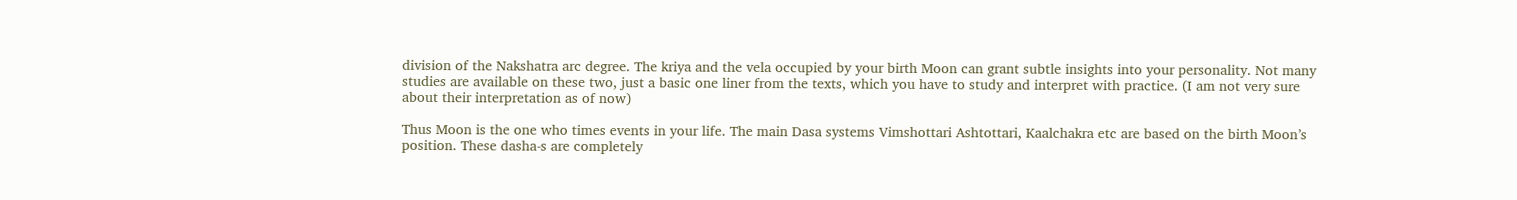division of the Nakshatra arc degree. The kriya and the vela occupied by your birth Moon can grant subtle insights into your personality. Not many studies are available on these two, just a basic one liner from the texts, which you have to study and interpret with practice. (I am not very sure about their interpretation as of now)

Thus Moon is the one who times events in your life. The main Dasa systems Vimshottari Ashtottari, Kaalchakra etc are based on the birth Moon’s position. These dasha-s are completely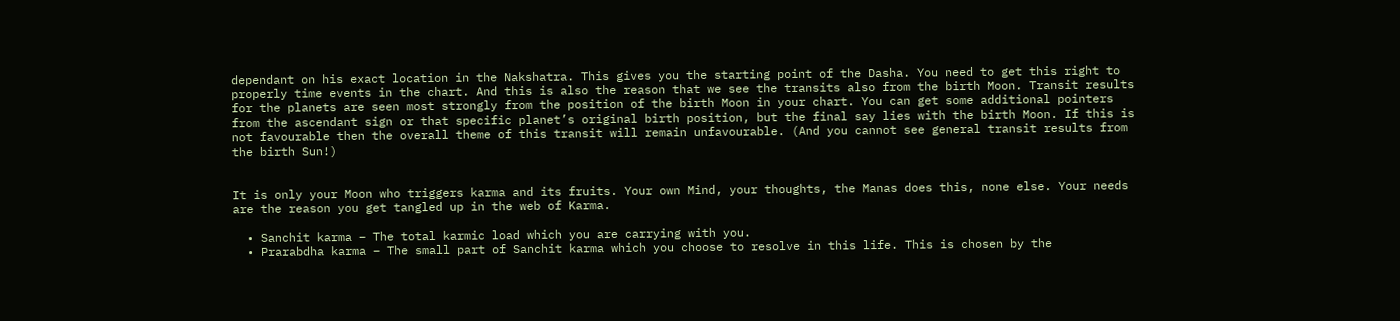dependant on his exact location in the Nakshatra. This gives you the starting point of the Dasha. You need to get this right to properly time events in the chart. And this is also the reason that we see the transits also from the birth Moon. Transit results for the planets are seen most strongly from the position of the birth Moon in your chart. You can get some additional pointers from the ascendant sign or that specific planet’s original birth position, but the final say lies with the birth Moon. If this is not favourable then the overall theme of this transit will remain unfavourable. (And you cannot see general transit results from the birth Sun!)


It is only your Moon who triggers karma and its fruits. Your own Mind, your thoughts, the Manas does this, none else. Your needs are the reason you get tangled up in the web of Karma.

  • Sanchit karma – The total karmic load which you are carrying with you.
  • Prarabdha karma – The small part of Sanchit karma which you choose to resolve in this life. This is chosen by the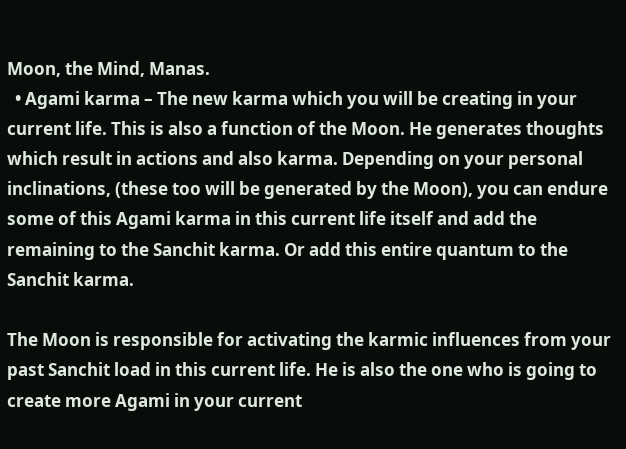Moon, the Mind, Manas.
  • Agami karma – The new karma which you will be creating in your current life. This is also a function of the Moon. He generates thoughts which result in actions and also karma. Depending on your personal inclinations, (these too will be generated by the Moon), you can endure some of this Agami karma in this current life itself and add the remaining to the Sanchit karma. Or add this entire quantum to the Sanchit karma.

The Moon is responsible for activating the karmic influences from your past Sanchit load in this current life. He is also the one who is going to create more Agami in your current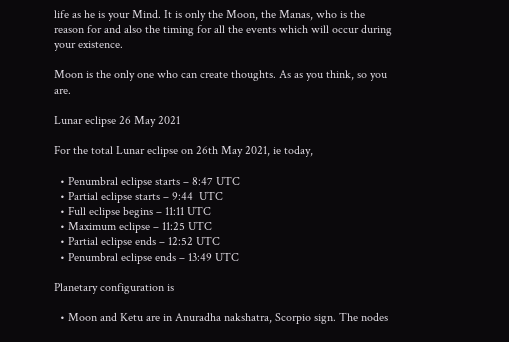life as he is your Mind. It is only the Moon, the Manas, who is the reason for and also the timing for all the events which will occur during your existence.

Moon is the only one who can create thoughts. As as you think, so you are.

Lunar eclipse 26 May 2021

For the total Lunar eclipse on 26th May 2021, ie today,

  • Penumbral eclipse starts – 8:47 UTC
  • Partial eclipse starts – 9:44  UTC
  • Full eclipse begins – 11:11 UTC
  • Maximum eclipse – 11:25 UTC
  • Partial eclipse ends – 12:52 UTC
  • Penumbral eclipse ends – 13:49 UTC

Planetary configuration is

  • Moon and Ketu are in Anuradha nakshatra, Scorpio sign. The nodes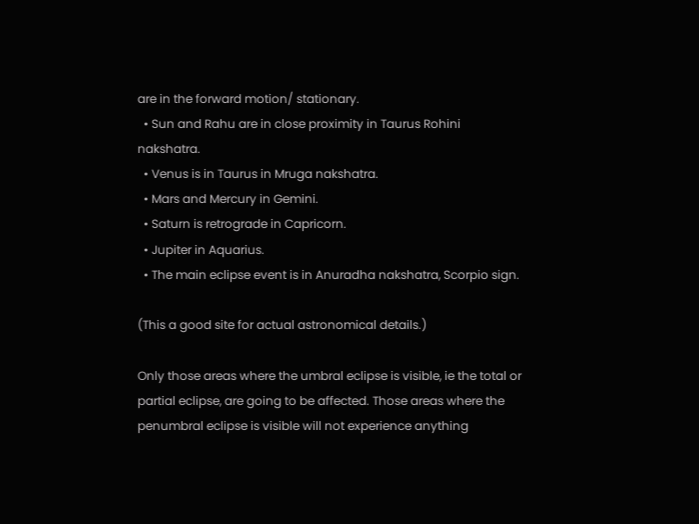are in the forward motion/ stationary.
  • Sun and Rahu are in close proximity in Taurus Rohini nakshatra.
  • Venus is in Taurus in Mruga nakshatra.
  • Mars and Mercury in Gemini.
  • Saturn is retrograde in Capricorn.
  • Jupiter in Aquarius.
  • The main eclipse event is in Anuradha nakshatra, Scorpio sign.

(This a good site for actual astronomical details.)

Only those areas where the umbral eclipse is visible, ie the total or partial eclipse, are going to be affected. Those areas where the penumbral eclipse is visible will not experience anything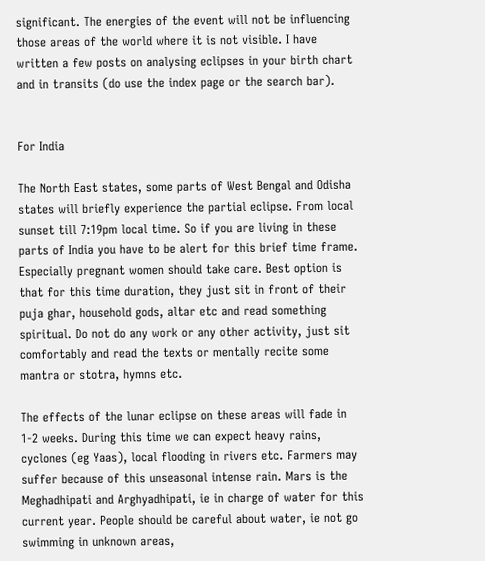significant. The energies of the event will not be influencing those areas of the world where it is not visible. I have written a few posts on analysing eclipses in your birth chart and in transits (do use the index page or the search bar).


For India

The North East states, some parts of West Bengal and Odisha states will briefly experience the partial eclipse. From local sunset till 7:19pm local time. So if you are living in these parts of India you have to be alert for this brief time frame. Especially pregnant women should take care. Best option is that for this time duration, they just sit in front of their puja ghar, household gods, altar etc and read something spiritual. Do not do any work or any other activity, just sit comfortably and read the texts or mentally recite some mantra or stotra, hymns etc.

The effects of the lunar eclipse on these areas will fade in 1-2 weeks. During this time we can expect heavy rains, cyclones (eg Yaas), local flooding in rivers etc. Farmers may suffer because of this unseasonal intense rain. Mars is the Meghadhipati and Arghyadhipati, ie in charge of water for this current year. People should be careful about water, ie not go swimming in unknown areas,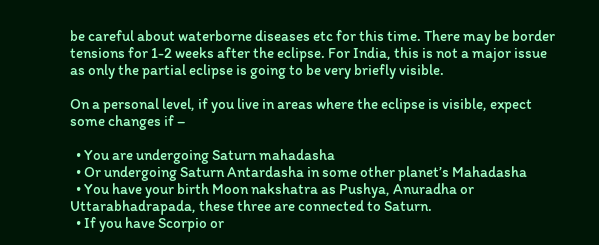be careful about waterborne diseases etc for this time. There may be border tensions for 1-2 weeks after the eclipse. For India, this is not a major issue as only the partial eclipse is going to be very briefly visible.

On a personal level, if you live in areas where the eclipse is visible, expect some changes if –

  • You are undergoing Saturn mahadasha
  • Or undergoing Saturn Antardasha in some other planet’s Mahadasha
  • You have your birth Moon nakshatra as Pushya, Anuradha or Uttarabhadrapada, these three are connected to Saturn.
  • If you have Scorpio or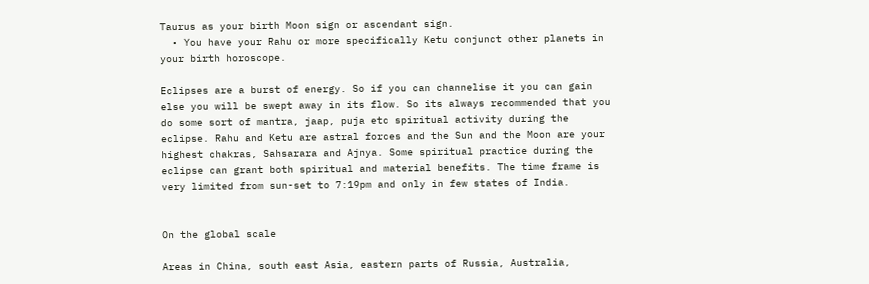Taurus as your birth Moon sign or ascendant sign.
  • You have your Rahu or more specifically Ketu conjunct other planets in your birth horoscope.

Eclipses are a burst of energy. So if you can channelise it you can gain else you will be swept away in its flow. So its always recommended that you do some sort of mantra, jaap, puja etc spiritual activity during the eclipse. Rahu and Ketu are astral forces and the Sun and the Moon are your highest chakras, Sahsarara and Ajnya. Some spiritual practice during the eclipse can grant both spiritual and material benefits. The time frame is very limited from sun-set to 7:19pm and only in few states of India.


On the global scale

Areas in China, south east Asia, eastern parts of Russia, Australia,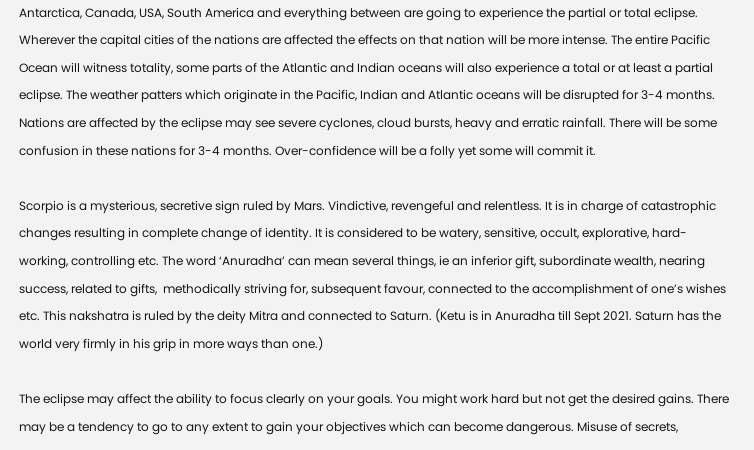Antarctica, Canada, USA, South America and everything between are going to experience the partial or total eclipse. Wherever the capital cities of the nations are affected the effects on that nation will be more intense. The entire Pacific Ocean will witness totality, some parts of the Atlantic and Indian oceans will also experience a total or at least a partial eclipse. The weather patters which originate in the Pacific, Indian and Atlantic oceans will be disrupted for 3-4 months. Nations are affected by the eclipse may see severe cyclones, cloud bursts, heavy and erratic rainfall. There will be some confusion in these nations for 3-4 months. Over-confidence will be a folly yet some will commit it.

Scorpio is a mysterious, secretive sign ruled by Mars. Vindictive, revengeful and relentless. It is in charge of catastrophic changes resulting in complete change of identity. It is considered to be watery, sensitive, occult, explorative, hard-working, controlling etc. The word ‘Anuradha’ can mean several things, ie an inferior gift, subordinate wealth, nearing success, related to gifts,  methodically striving for, subsequent favour, connected to the accomplishment of one’s wishes etc. This nakshatra is ruled by the deity Mitra and connected to Saturn. (Ketu is in Anuradha till Sept 2021. Saturn has the world very firmly in his grip in more ways than one.)

The eclipse may affect the ability to focus clearly on your goals. You might work hard but not get the desired gains. There may be a tendency to go to any extent to gain your objectives which can become dangerous. Misuse of secrets,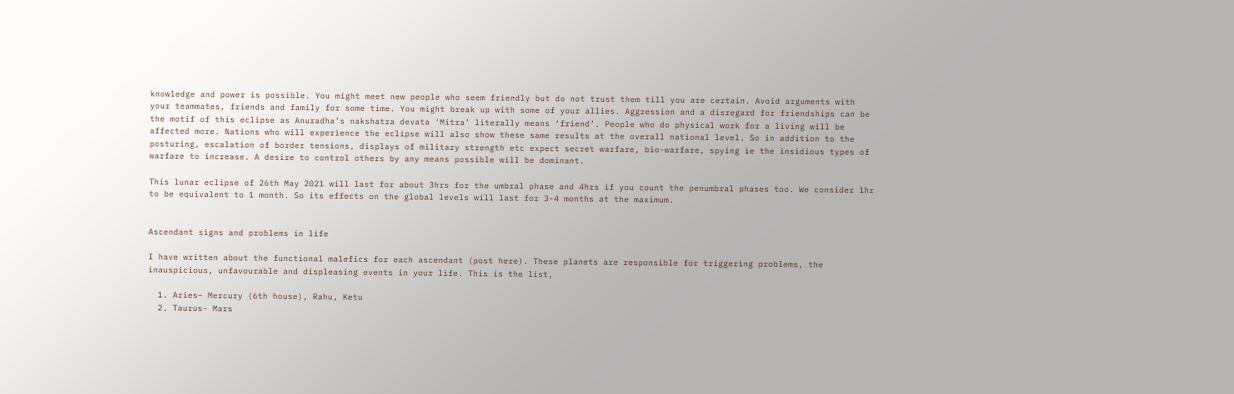knowledge and power is possible. You might meet new people who seem friendly but do not trust them till you are certain. Avoid arguments with your teammates, friends and family for some time. You might break up with some of your allies. Aggression and a disregard for friendships can be the motif of this eclipse as Anuradha’s nakshatra devata ‘Mitra’ literally means ‘friend’. People who do physical work for a living will be affected more. Nations who will experience the eclipse will also show these same results at the overall national level. So in addition to the posturing, escalation of border tensions, displays of military strength etc expect secret warfare, bio-warfare, spying ie the insidious types of warfare to increase. A desire to control others by any means possible will be dominant.

This lunar eclipse of 26th May 2021 will last for about 3hrs for the umbral phase and 4hrs if you count the penumbral phases too. We consider 1hr to be equivalent to 1 month. So its effects on the global levels will last for 3-4 months at the maximum.


Ascendant signs and problems in life

I have written about the functional malefics for each ascendant (post here). These planets are responsible for triggering problems, the inauspicious, unfavourable and displeasing events in your life. This is the list,

  1. Aries– Mercury (6th house), Rahu, Ketu
  2. Taurus- Mars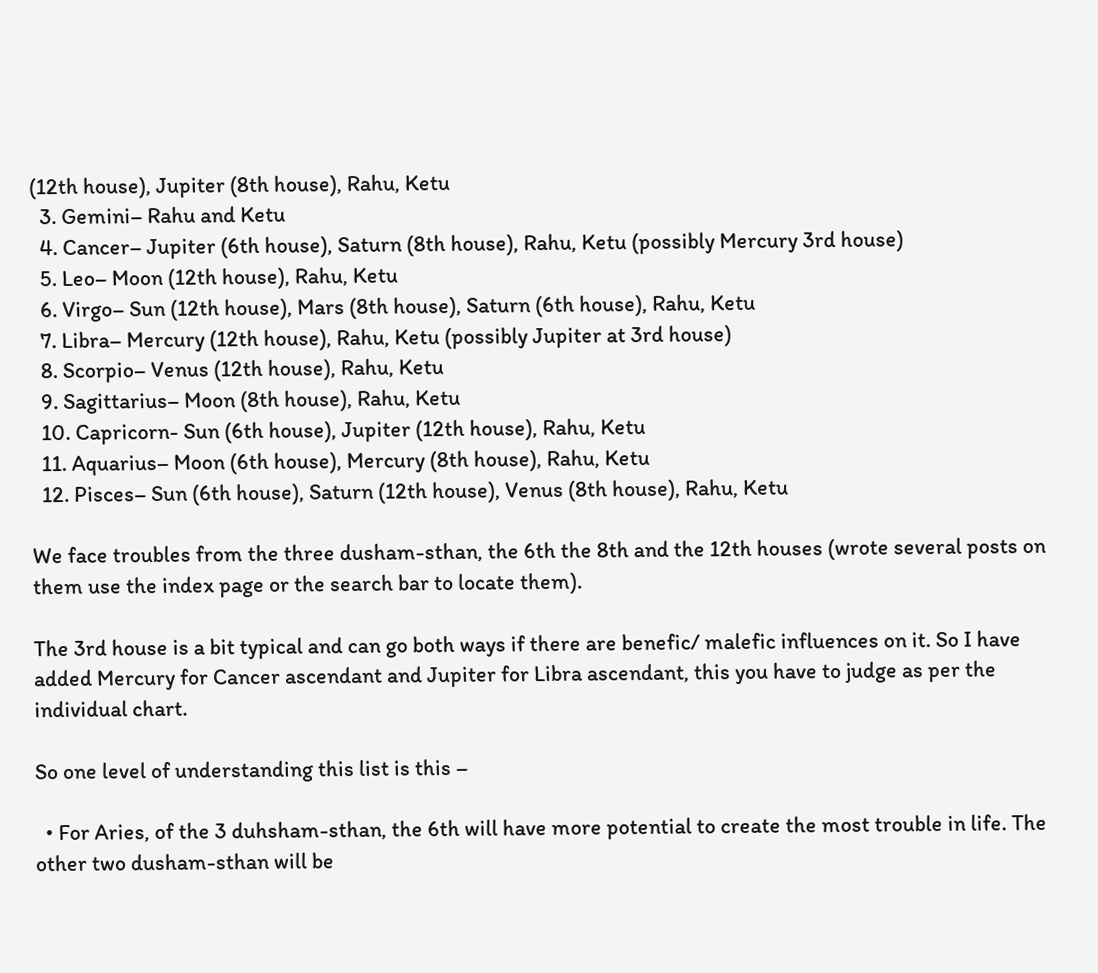(12th house), Jupiter (8th house), Rahu, Ketu
  3. Gemini– Rahu and Ketu
  4. Cancer– Jupiter (6th house), Saturn (8th house), Rahu, Ketu (possibly Mercury 3rd house)
  5. Leo– Moon (12th house), Rahu, Ketu
  6. Virgo– Sun (12th house), Mars (8th house), Saturn (6th house), Rahu, Ketu
  7. Libra– Mercury (12th house), Rahu, Ketu (possibly Jupiter at 3rd house)
  8. Scorpio– Venus (12th house), Rahu, Ketu
  9. Sagittarius– Moon (8th house), Rahu, Ketu
  10. Capricorn- Sun (6th house), Jupiter (12th house), Rahu, Ketu
  11. Aquarius– Moon (6th house), Mercury (8th house), Rahu, Ketu
  12. Pisces– Sun (6th house), Saturn (12th house), Venus (8th house), Rahu, Ketu

We face troubles from the three dusham-sthan, the 6th the 8th and the 12th houses (wrote several posts on them use the index page or the search bar to locate them).

The 3rd house is a bit typical and can go both ways if there are benefic/ malefic influences on it. So I have added Mercury for Cancer ascendant and Jupiter for Libra ascendant, this you have to judge as per the individual chart.

So one level of understanding this list is this –

  • For Aries, of the 3 duhsham-sthan, the 6th will have more potential to create the most trouble in life. The other two dusham-sthan will be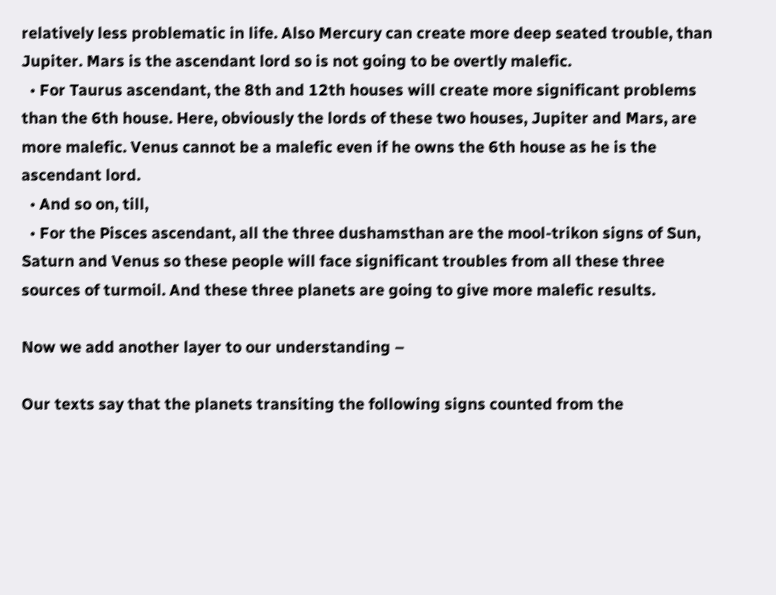relatively less problematic in life. Also Mercury can create more deep seated trouble, than Jupiter. Mars is the ascendant lord so is not going to be overtly malefic.
  • For Taurus ascendant, the 8th and 12th houses will create more significant problems than the 6th house. Here, obviously the lords of these two houses, Jupiter and Mars, are more malefic. Venus cannot be a malefic even if he owns the 6th house as he is the ascendant lord.
  • And so on, till,
  • For the Pisces ascendant, all the three dushamsthan are the mool-trikon signs of Sun, Saturn and Venus so these people will face significant troubles from all these three sources of turmoil. And these three planets are going to give more malefic results.

Now we add another layer to our understanding –

Our texts say that the planets transiting the following signs counted from the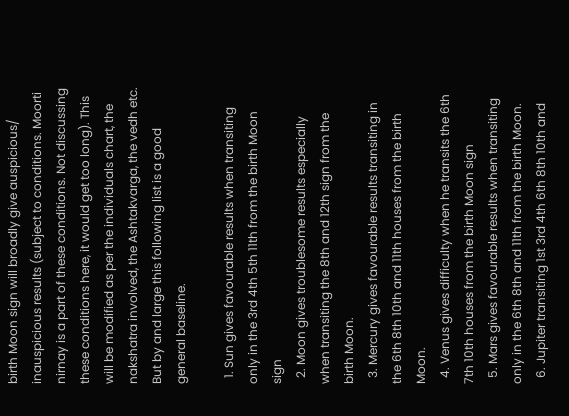birth Moon sign will broadly give auspicious/ inauspicious results (subject to conditions. Moorti nirnay is a part of these conditions. Not discussing these conditions here, it would get too long). This will be modified as per the individuals chart, the nakshatra involved, the Ashtakvarga, the vedh etc. But by and large this following list is a good general baseline.

  1. Sun gives favourable results when transiting only in the 3rd 4th 5th 11th from the birth Moon sign
  2. Moon gives troublesome results especially when transiting the 8th and 12th sign from the birth Moon.
  3. Mercury gives favourable results transiting in the 6th 8th 10th and 11th houses from the birth Moon.
  4. Venus gives difficulty when he transits the 6th 7th 10th houses from the birth Moon sign
  5. Mars gives favourable results when transiting only in the 6th 8th and 11th from the birth Moon.
  6. Jupiter transiting 1st 3rd 4th 6th 8th 10th and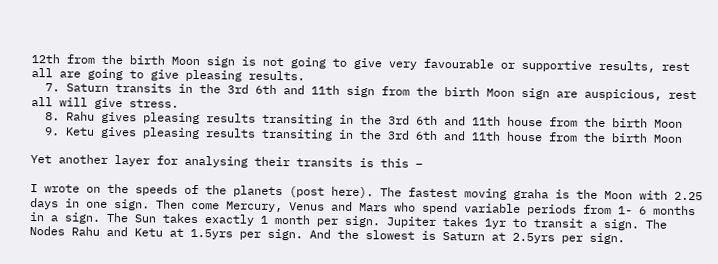12th from the birth Moon sign is not going to give very favourable or supportive results, rest all are going to give pleasing results.
  7. Saturn transits in the 3rd 6th and 11th sign from the birth Moon sign are auspicious, rest all will give stress.
  8. Rahu gives pleasing results transiting in the 3rd 6th and 11th house from the birth Moon
  9. Ketu gives pleasing results transiting in the 3rd 6th and 11th house from the birth Moon

Yet another layer for analysing their transits is this –

I wrote on the speeds of the planets (post here). The fastest moving graha is the Moon with 2.25 days in one sign. Then come Mercury, Venus and Mars who spend variable periods from 1- 6 months in a sign. The Sun takes exactly 1 month per sign. Jupiter takes 1yr to transit a sign. The Nodes Rahu and Ketu at 1.5yrs per sign. And the slowest is Saturn at 2.5yrs per sign.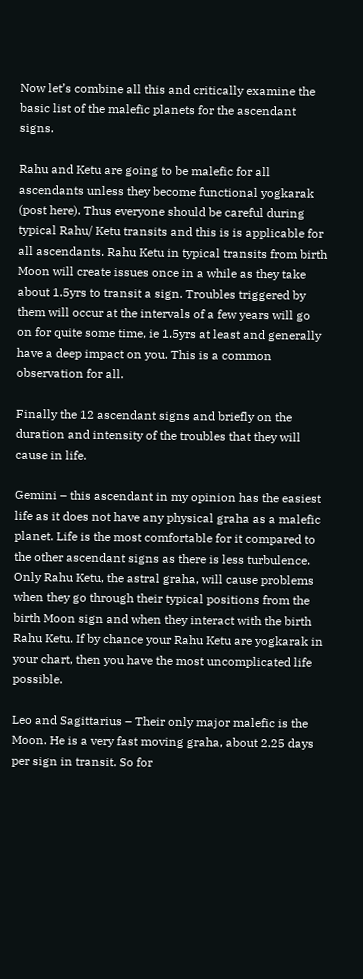Now let’s combine all this and critically examine the basic list of the malefic planets for the ascendant signs.

Rahu and Ketu are going to be malefic for all ascendants unless they become functional yogkarak (post here). Thus everyone should be careful during typical Rahu/ Ketu transits and this is is applicable for all ascendants. Rahu Ketu in typical transits from birth Moon will create issues once in a while as they take about 1.5yrs to transit a sign. Troubles triggered by them will occur at the intervals of a few years will go on for quite some time, ie 1.5yrs at least and generally have a deep impact on you. This is a common observation for all.

Finally the 12 ascendant signs and briefly on the duration and intensity of the troubles that they will cause in life.

Gemini – this ascendant in my opinion has the easiest life as it does not have any physical graha as a malefic planet. Life is the most comfortable for it compared to the other ascendant signs as there is less turbulence. Only Rahu Ketu, the astral graha, will cause problems when they go through their typical positions from the birth Moon sign and when they interact with the birth Rahu Ketu. If by chance your Rahu Ketu are yogkarak in your chart, then you have the most uncomplicated life possible.

Leo and Sagittarius – Their only major malefic is the Moon. He is a very fast moving graha, about 2.25 days per sign in transit. So for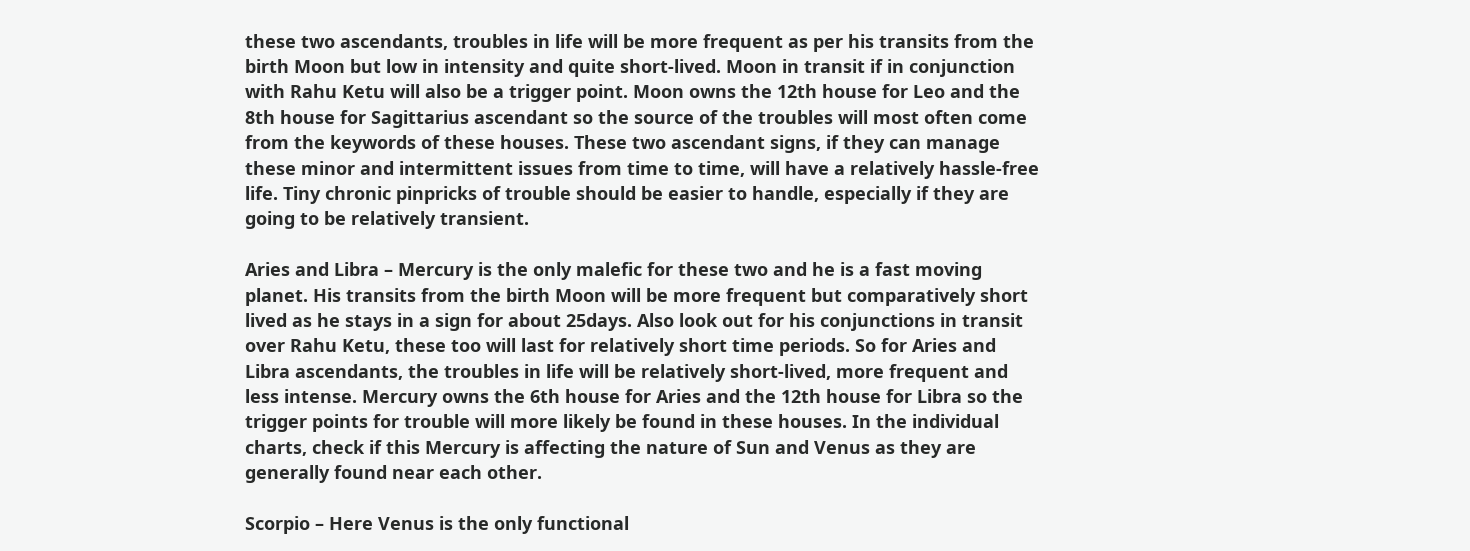these two ascendants, troubles in life will be more frequent as per his transits from the birth Moon but low in intensity and quite short-lived. Moon in transit if in conjunction with Rahu Ketu will also be a trigger point. Moon owns the 12th house for Leo and the 8th house for Sagittarius ascendant so the source of the troubles will most often come from the keywords of these houses. These two ascendant signs, if they can manage these minor and intermittent issues from time to time, will have a relatively hassle-free life. Tiny chronic pinpricks of trouble should be easier to handle, especially if they are going to be relatively transient.

Aries and Libra – Mercury is the only malefic for these two and he is a fast moving planet. His transits from the birth Moon will be more frequent but comparatively short lived as he stays in a sign for about 25days. Also look out for his conjunctions in transit over Rahu Ketu, these too will last for relatively short time periods. So for Aries and Libra ascendants, the troubles in life will be relatively short-lived, more frequent and less intense. Mercury owns the 6th house for Aries and the 12th house for Libra so the trigger points for trouble will more likely be found in these houses. In the individual charts, check if this Mercury is affecting the nature of Sun and Venus as they are generally found near each other.

Scorpio – Here Venus is the only functional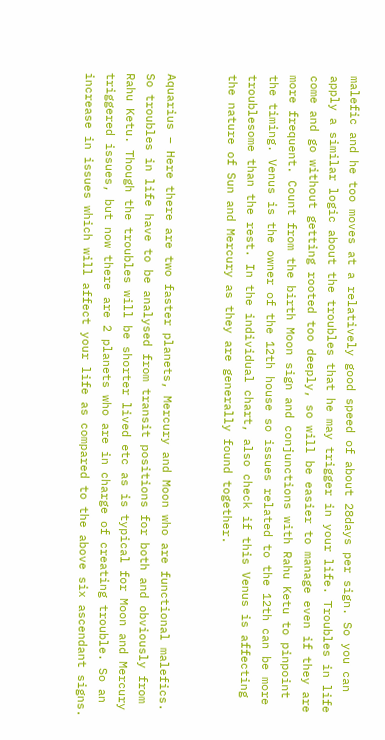malefic and he too moves at a relatively good speed of about 28days per sign. So you can apply a similar logic about the troubles that he may trigger in your life. Troubles in life come and go without getting rooted too deeply, so will be easier to manage even if they are more frequent. Count from the birth Moon sign and conjunctions with Rahu Ketu to pinpoint the timing. Venus is the owner of the 12th house so issues related to the 12th can be more troublesome than the rest. In the individual chart, also check if this Venus is affecting the nature of Sun and Mercury as they are generally found together.


Aquarius – Here there are two faster planets, Mercury and Moon who are functional malefics. So troubles in life have to be analysed from transit positions for both and obviously from Rahu Ketu. Though the troubles will be shorter lived etc as is typical for Moon and Mercury triggered issues, but now there are 2 planets who are in charge of creating trouble. So an increase in issues which will affect your life as compared to the above six ascendant signs.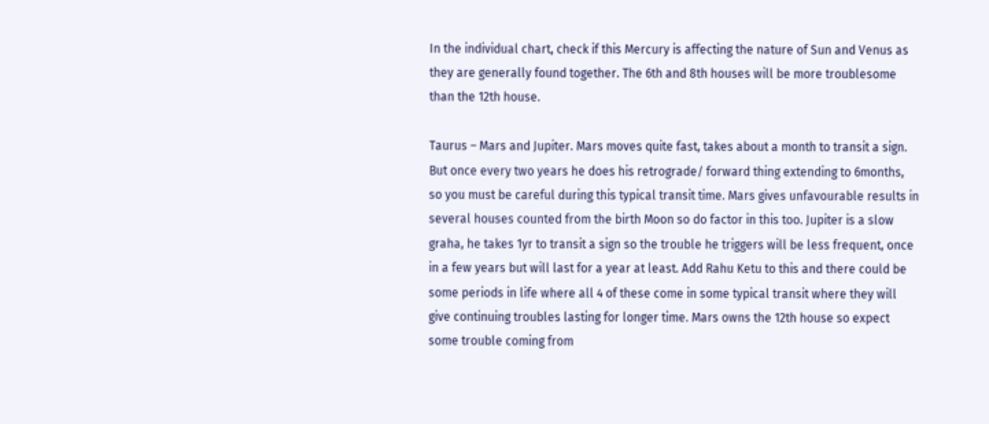In the individual chart, check if this Mercury is affecting the nature of Sun and Venus as they are generally found together. The 6th and 8th houses will be more troublesome than the 12th house.

Taurus – Mars and Jupiter. Mars moves quite fast, takes about a month to transit a sign. But once every two years he does his retrograde/ forward thing extending to 6months, so you must be careful during this typical transit time. Mars gives unfavourable results in several houses counted from the birth Moon so do factor in this too. Jupiter is a slow graha, he takes 1yr to transit a sign so the trouble he triggers will be less frequent, once in a few years but will last for a year at least. Add Rahu Ketu to this and there could be some periods in life where all 4 of these come in some typical transit where they will give continuing troubles lasting for longer time. Mars owns the 12th house so expect some trouble coming from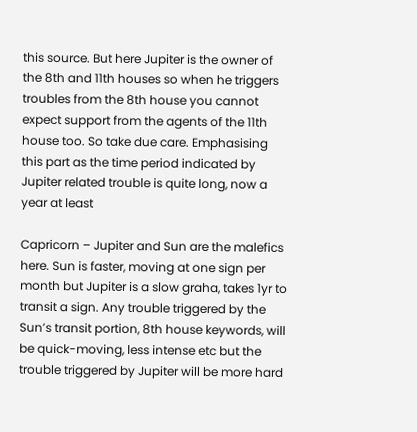this source. But here Jupiter is the owner of the 8th and 11th houses so when he triggers troubles from the 8th house you cannot expect support from the agents of the 11th house too. So take due care. Emphasising this part as the time period indicated by Jupiter related trouble is quite long, now a year at least

Capricorn – Jupiter and Sun are the malefics here. Sun is faster, moving at one sign per month but Jupiter is a slow graha, takes 1yr to transit a sign. Any trouble triggered by the Sun’s transit portion, 8th house keywords, will be quick-moving, less intense etc but the trouble triggered by Jupiter will be more hard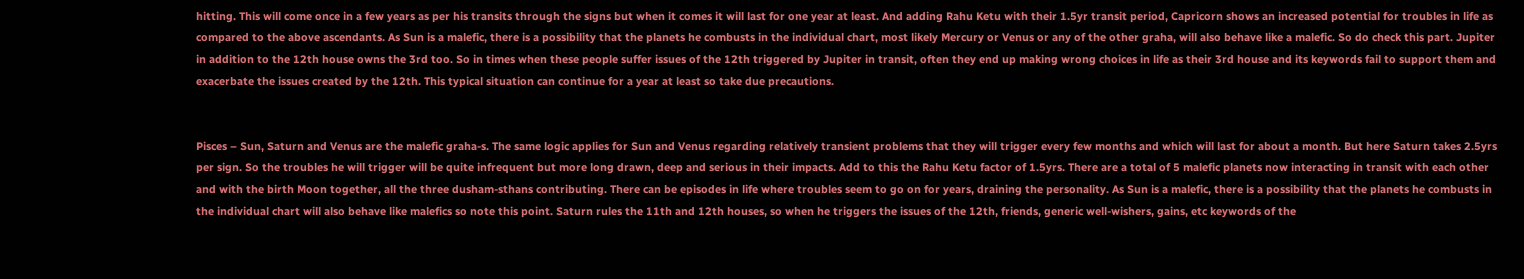hitting. This will come once in a few years as per his transits through the signs but when it comes it will last for one year at least. And adding Rahu Ketu with their 1.5yr transit period, Capricorn shows an increased potential for troubles in life as compared to the above ascendants. As Sun is a malefic, there is a possibility that the planets he combusts in the individual chart, most likely Mercury or Venus or any of the other graha, will also behave like a malefic. So do check this part. Jupiter in addition to the 12th house owns the 3rd too. So in times when these people suffer issues of the 12th triggered by Jupiter in transit, often they end up making wrong choices in life as their 3rd house and its keywords fail to support them and exacerbate the issues created by the 12th. This typical situation can continue for a year at least so take due precautions.


Pisces – Sun, Saturn and Venus are the malefic graha-s. The same logic applies for Sun and Venus regarding relatively transient problems that they will trigger every few months and which will last for about a month. But here Saturn takes 2.5yrs per sign. So the troubles he will trigger will be quite infrequent but more long drawn, deep and serious in their impacts. Add to this the Rahu Ketu factor of 1.5yrs. There are a total of 5 malefic planets now interacting in transit with each other and with the birth Moon together, all the three dusham-sthans contributing. There can be episodes in life where troubles seem to go on for years, draining the personality. As Sun is a malefic, there is a possibility that the planets he combusts in the individual chart will also behave like malefics so note this point. Saturn rules the 11th and 12th houses, so when he triggers the issues of the 12th, friends, generic well-wishers, gains, etc keywords of the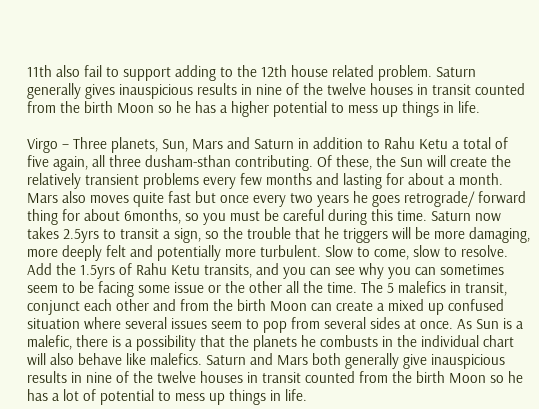11th also fail to support adding to the 12th house related problem. Saturn generally gives inauspicious results in nine of the twelve houses in transit counted from the birth Moon so he has a higher potential to mess up things in life.

Virgo – Three planets, Sun, Mars and Saturn in addition to Rahu Ketu a total of five again, all three dusham-sthan contributing. Of these, the Sun will create the relatively transient problems every few months and lasting for about a month. Mars also moves quite fast but once every two years he goes retrograde/ forward thing for about 6months, so you must be careful during this time. Saturn now takes 2.5yrs to transit a sign, so the trouble that he triggers will be more damaging, more deeply felt and potentially more turbulent. Slow to come, slow to resolve. Add the 1.5yrs of Rahu Ketu transits, and you can see why you can sometimes seem to be facing some issue or the other all the time. The 5 malefics in transit, conjunct each other and from the birth Moon can create a mixed up confused situation where several issues seem to pop from several sides at once. As Sun is a malefic, there is a possibility that the planets he combusts in the individual chart will also behave like malefics. Saturn and Mars both generally give inauspicious results in nine of the twelve houses in transit counted from the birth Moon so he has a lot of potential to mess up things in life.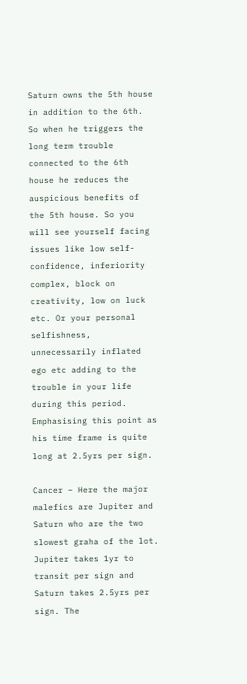Saturn owns the 5th house in addition to the 6th. So when he triggers the long term trouble connected to the 6th house he reduces the auspicious benefits of the 5th house. So you will see yourself facing issues like low self-confidence, inferiority complex, block on creativity, low on luck etc. Or your personal selfishness, unnecessarily inflated ego etc adding to the trouble in your life during this period. Emphasising this point as his time frame is quite long at 2.5yrs per sign.

Cancer – Here the major malefics are Jupiter and Saturn who are the two slowest graha of the lot. Jupiter takes 1yr to transit per sign and Saturn takes 2.5yrs per sign. The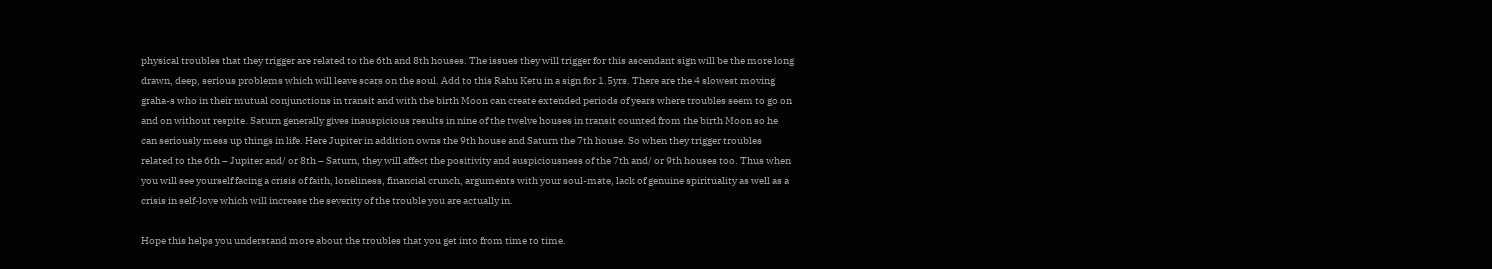physical troubles that they trigger are related to the 6th and 8th houses. The issues they will trigger for this ascendant sign will be the more long drawn, deep, serious problems which will leave scars on the soul. Add to this Rahu Ketu in a sign for 1.5yrs. There are the 4 slowest moving graha-s who in their mutual conjunctions in transit and with the birth Moon can create extended periods of years where troubles seem to go on and on without respite. Saturn generally gives inauspicious results in nine of the twelve houses in transit counted from the birth Moon so he can seriously mess up things in life. Here Jupiter in addition owns the 9th house and Saturn the 7th house. So when they trigger troubles related to the 6th – Jupiter and/ or 8th – Saturn, they will affect the positivity and auspiciousness of the 7th and/ or 9th houses too. Thus when you will see yourself facing a crisis of faith, loneliness, financial crunch, arguments with your soul-mate, lack of genuine spirituality as well as a crisis in self-love which will increase the severity of the trouble you are actually in.

Hope this helps you understand more about the troubles that you get into from time to time.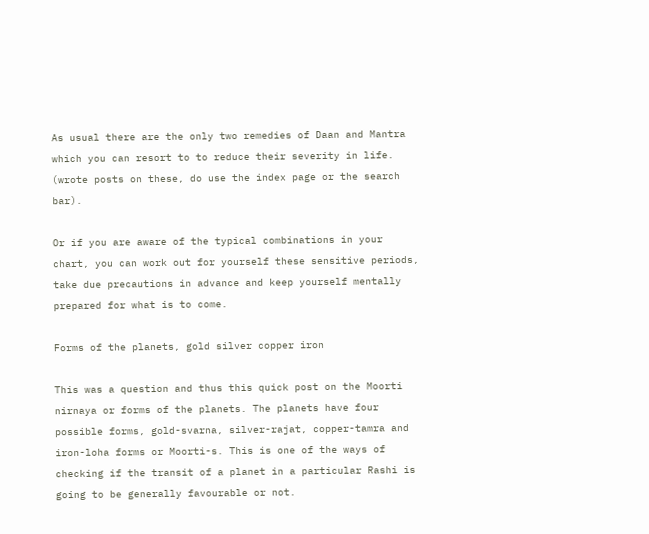As usual there are the only two remedies of Daan and Mantra which you can resort to to reduce their severity in life. (wrote posts on these, do use the index page or the search bar).

Or if you are aware of the typical combinations in your chart, you can work out for yourself these sensitive periods, take due precautions in advance and keep yourself mentally prepared for what is to come.

Forms of the planets, gold silver copper iron

This was a question and thus this quick post on the Moorti nirnaya or forms of the planets. The planets have four possible forms, gold-svarna, silver-rajat, copper-tamra and iron-loha forms or Moorti-s. This is one of the ways of checking if the transit of a planet in a particular Rashi is going to be generally favourable or not.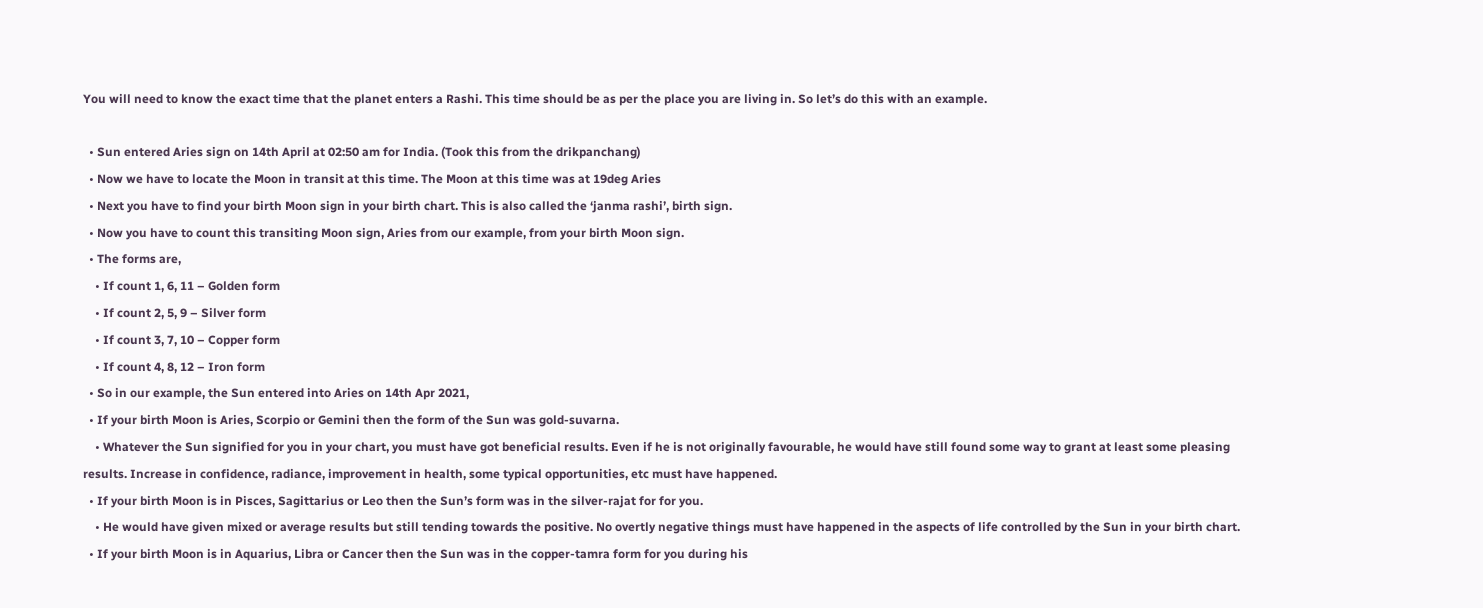You will need to know the exact time that the planet enters a Rashi. This time should be as per the place you are living in. So let’s do this with an example.

  • Sun entered Aries sign on 14th April at 02:50 am for India. (Took this from the drikpanchang)
  • Now we have to locate the Moon in transit at this time. The Moon at this time was at 19deg Aries
  • Next you have to find your birth Moon sign in your birth chart. This is also called the ‘janma rashi’, birth sign.
  • Now you have to count this transiting Moon sign, Aries from our example, from your birth Moon sign.
  • The forms are,
    • If count 1, 6, 11 – Golden form
    • If count 2, 5, 9 – Silver form
    • If count 3, 7, 10 – Copper form
    • If count 4, 8, 12 – Iron form
  • So in our example, the Sun entered into Aries on 14th Apr 2021,
  • If your birth Moon is Aries, Scorpio or Gemini then the form of the Sun was gold-suvarna.
    • Whatever the Sun signified for you in your chart, you must have got beneficial results. Even if he is not originally favourable, he would have still found some way to grant at least some pleasing results. Increase in confidence, radiance, improvement in health, some typical opportunities, etc must have happened.
  • If your birth Moon is in Pisces, Sagittarius or Leo then the Sun’s form was in the silver-rajat for for you.
    • He would have given mixed or average results but still tending towards the positive. No overtly negative things must have happened in the aspects of life controlled by the Sun in your birth chart.
  • If your birth Moon is in Aquarius, Libra or Cancer then the Sun was in the copper-tamra form for you during his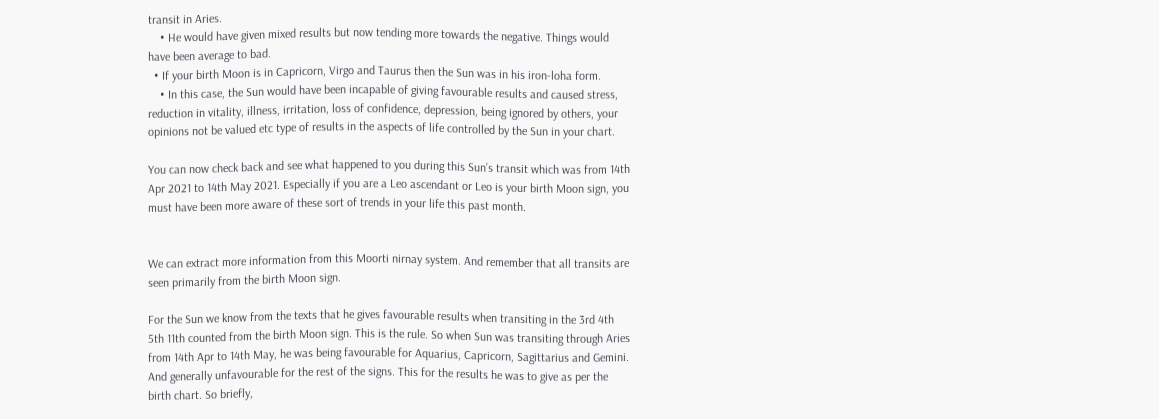transit in Aries.
    • He would have given mixed results but now tending more towards the negative. Things would have been average to bad.
  • If your birth Moon is in Capricorn, Virgo and Taurus then the Sun was in his iron-loha form.
    • In this case, the Sun would have been incapable of giving favourable results and caused stress, reduction in vitality, illness, irritation, loss of confidence, depression, being ignored by others, your opinions not be valued etc type of results in the aspects of life controlled by the Sun in your chart.

You can now check back and see what happened to you during this Sun’s transit which was from 14th Apr 2021 to 14th May 2021. Especially if you are a Leo ascendant or Leo is your birth Moon sign, you must have been more aware of these sort of trends in your life this past month.


We can extract more information from this Moorti nirnay system. And remember that all transits are seen primarily from the birth Moon sign.

For the Sun we know from the texts that he gives favourable results when transiting in the 3rd 4th 5th 11th counted from the birth Moon sign. This is the rule. So when Sun was transiting through Aries from 14th Apr to 14th May, he was being favourable for Aquarius, Capricorn, Sagittarius and Gemini. And generally unfavourable for the rest of the signs. This for the results he was to give as per the birth chart. So briefly,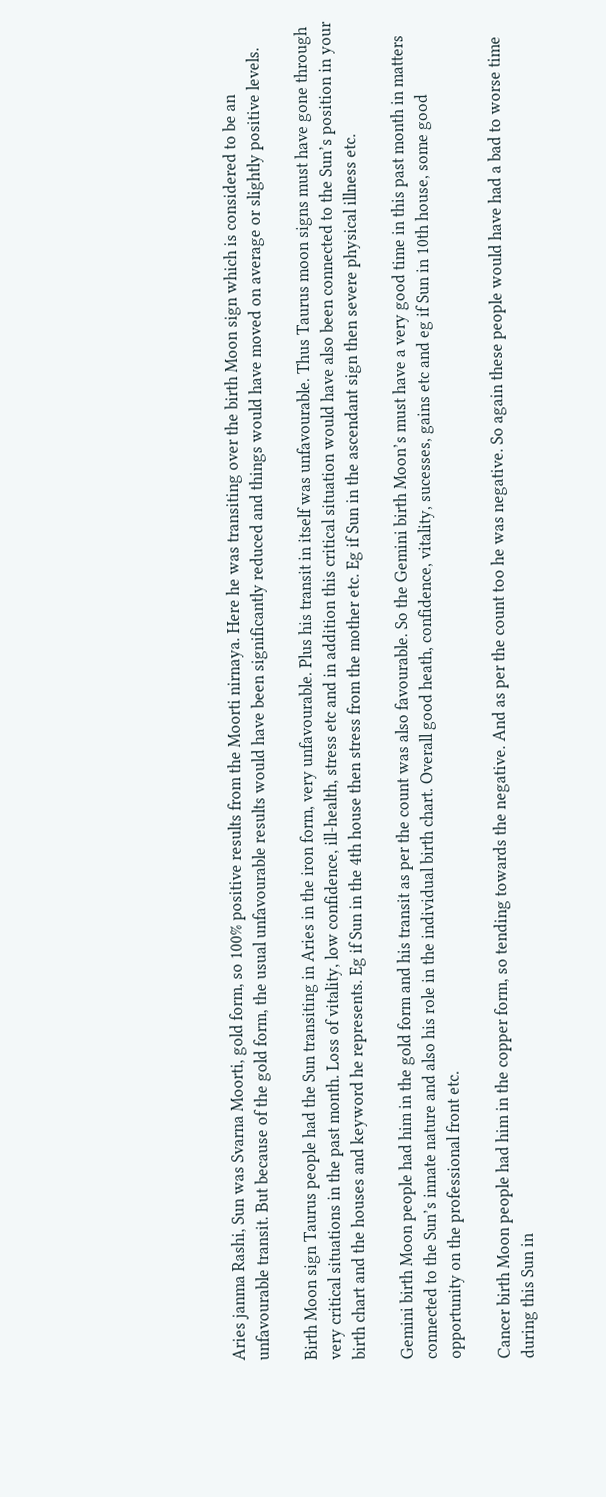Aries janma Rashi, Sun was Svarna Moorti, gold form, so 100% positive results from the Moorti nirnaya. Here he was transiting over the birth Moon sign which is considered to be an unfavourable transit. But because of the gold form, the usual unfavourable results would have been significantly reduced and things would have moved on average or slightly positive levels.

Birth Moon sign Taurus people had the Sun transiting in Aries in the iron form, very unfavourable. Plus his transit in itself was unfavourable. Thus Taurus moon signs must have gone through very critical situations in the past month. Loss of vitality, low confidence, ill-health, stress etc and in addition this critical situation would have also been connected to the Sun’s position in your birth chart and the houses and keyword he represents. Eg if Sun in the 4th house then stress from the mother etc. Eg if Sun in the ascendant sign then severe physical illness etc.

Gemini birth Moon people had him in the gold form and his transit as per the count was also favourable. So the Gemini birth Moon’s must have a very good time in this past month in matters connected to the Sun’s innate nature and also his role in the individual birth chart. Overall good heath, confidence, vitality, sucesses, gains etc and eg if Sun in 10th house, some good opportunity on the professional front etc.

Cancer birth Moon people had him in the copper form, so tending towards the negative. And as per the count too he was negative. So again these people would have had a bad to worse time during this Sun in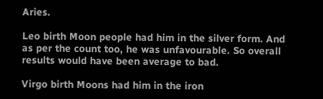Aries.

Leo birth Moon people had him in the silver form. And as per the count too, he was unfavourable. So overall results would have been average to bad.

Virgo birth Moons had him in the iron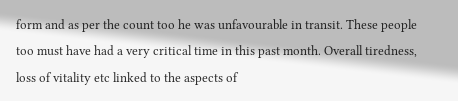form and as per the count too he was unfavourable in transit. These people too must have had a very critical time in this past month. Overall tiredness, loss of vitality etc linked to the aspects of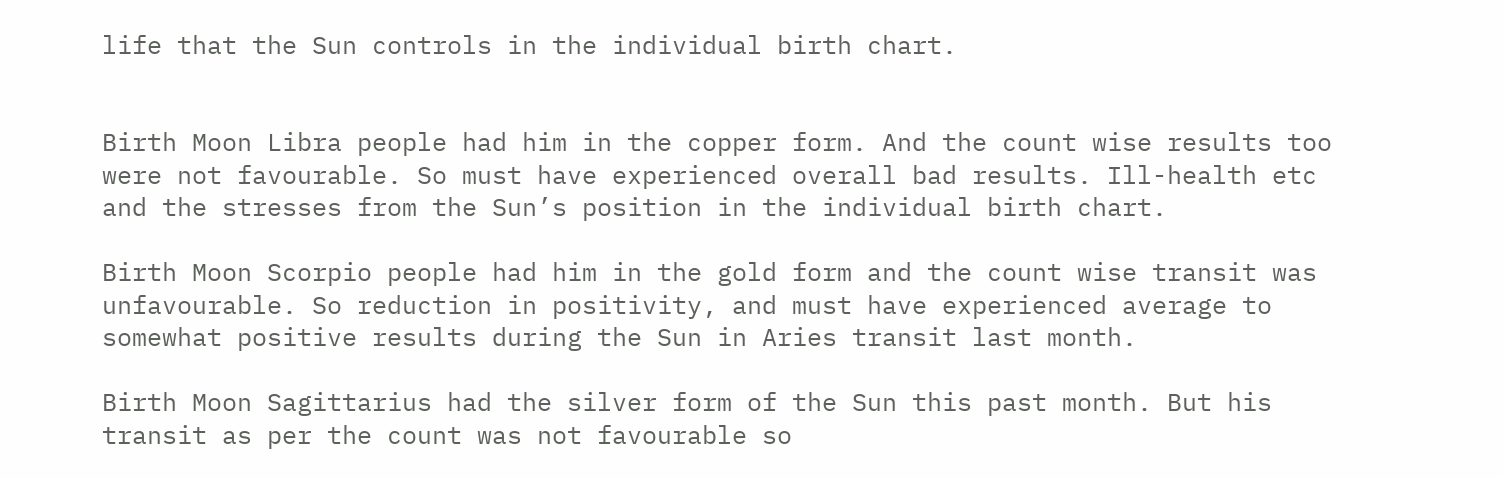life that the Sun controls in the individual birth chart.


Birth Moon Libra people had him in the copper form. And the count wise results too were not favourable. So must have experienced overall bad results. Ill-health etc and the stresses from the Sun’s position in the individual birth chart.

Birth Moon Scorpio people had him in the gold form and the count wise transit was unfavourable. So reduction in positivity, and must have experienced average to somewhat positive results during the Sun in Aries transit last month.

Birth Moon Sagittarius had the silver form of the Sun this past month. But his transit as per the count was not favourable so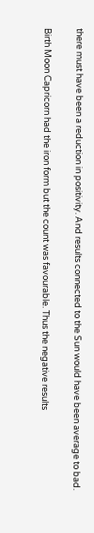there must have been a reduction in positivity. And results connected to the Sun would have been average to bad.

Birth Moon Capricorn had the iron form but the count was favourable. Thus the negative results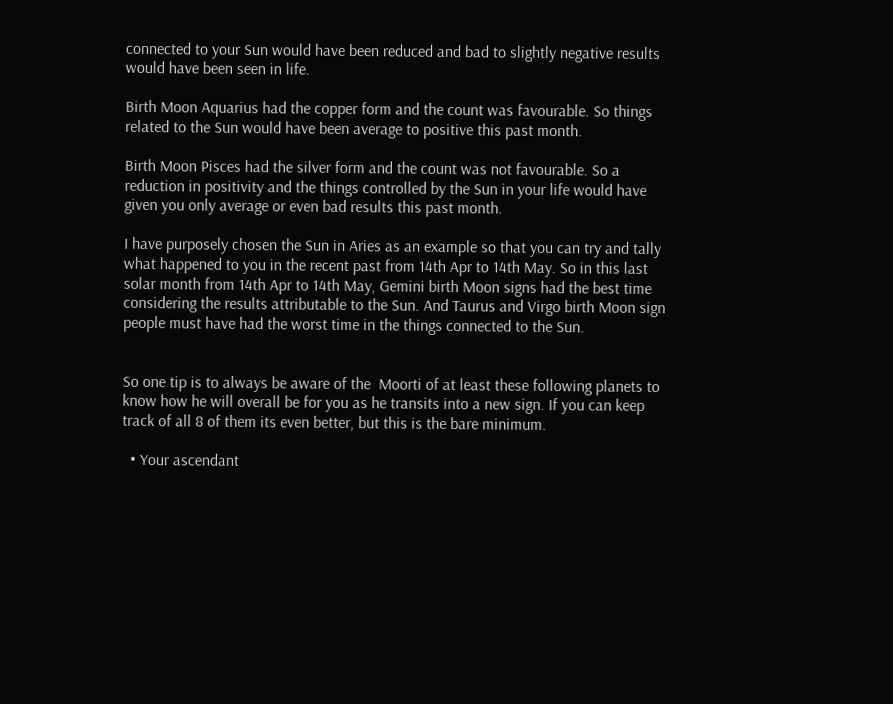connected to your Sun would have been reduced and bad to slightly negative results would have been seen in life.

Birth Moon Aquarius had the copper form and the count was favourable. So things related to the Sun would have been average to positive this past month.

Birth Moon Pisces had the silver form and the count was not favourable. So a reduction in positivity and the things controlled by the Sun in your life would have given you only average or even bad results this past month.

I have purposely chosen the Sun in Aries as an example so that you can try and tally what happened to you in the recent past from 14th Apr to 14th May. So in this last solar month from 14th Apr to 14th May, Gemini birth Moon signs had the best time considering the results attributable to the Sun. And Taurus and Virgo birth Moon sign people must have had the worst time in the things connected to the Sun.


So one tip is to always be aware of the  Moorti of at least these following planets to know how he will overall be for you as he transits into a new sign. If you can keep track of all 8 of them its even better, but this is the bare minimum.

  • Your ascendant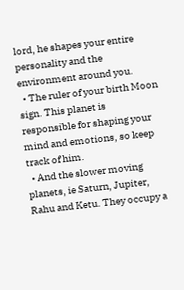lord, he shapes your entire personality and the environment around you.
  • The ruler of your birth Moon sign. This planet is responsible for shaping your mind and emotions, so keep track of him.
  • And the slower moving planets, ie Saturn, Jupiter, Rahu and Ketu. They occupy a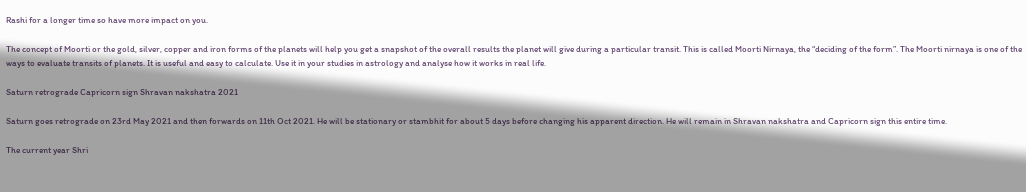Rashi for a longer time so have more impact on you.

The concept of Moorti or the gold, silver, copper and iron forms of the planets will help you get a snapshot of the overall results the planet will give during a particular transit. This is called Moorti Nirnaya, the “deciding of the form”. The Moorti nirnaya is one of the ways to evaluate transits of planets. It is useful and easy to calculate. Use it in your studies in astrology and analyse how it works in real life.

Saturn retrograde Capricorn sign Shravan nakshatra 2021

Saturn goes retrograde on 23rd May 2021 and then forwards on 11th Oct 2021. He will be stationary or stambhit for about 5 days before changing his apparent direction. He will remain in Shravan nakshatra and Capricorn sign this entire time.

The current year Shri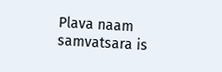Plava naam samvatsara is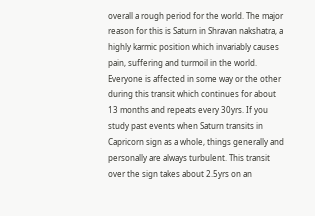overall a rough period for the world. The major reason for this is Saturn in Shravan nakshatra, a highly karmic position which invariably causes pain, suffering and turmoil in the world. Everyone is affected in some way or the other during this transit which continues for about 13 months and repeats every 30yrs. If you study past events when Saturn transits in Capricorn sign as a whole, things generally and personally are always turbulent. This transit over the sign takes about 2.5yrs on an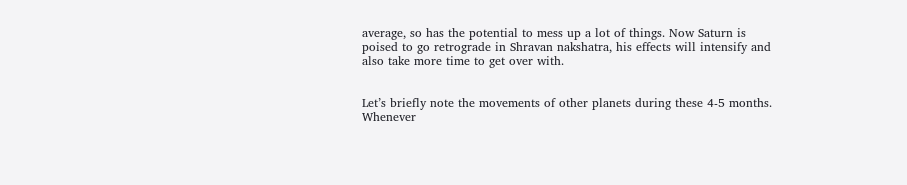average, so has the potential to mess up a lot of things. Now Saturn is poised to go retrograde in Shravan nakshatra, his effects will intensify and also take more time to get over with.


Let’s briefly note the movements of other planets during these 4-5 months. Whenever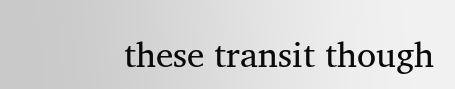these transit though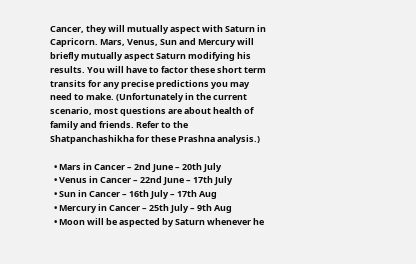Cancer, they will mutually aspect with Saturn in Capricorn. Mars, Venus, Sun and Mercury will briefly mutually aspect Saturn modifying his results. You will have to factor these short term transits for any precise predictions you may need to make. (Unfortunately in the current scenario, most questions are about health of family and friends. Refer to the Shatpanchashikha for these Prashna analysis.)

  • Mars in Cancer – 2nd June – 20th July
  • Venus in Cancer – 22nd June – 17th July
  • Sun in Cancer – 16th July – 17th Aug
  • Mercury in Cancer – 25th July – 9th Aug
  • Moon will be aspected by Saturn whenever he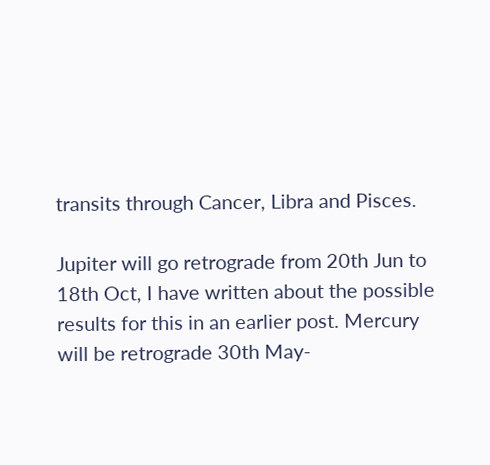transits through Cancer, Libra and Pisces.

Jupiter will go retrograde from 20th Jun to 18th Oct, I have written about the possible results for this in an earlier post. Mercury will be retrograde 30th May-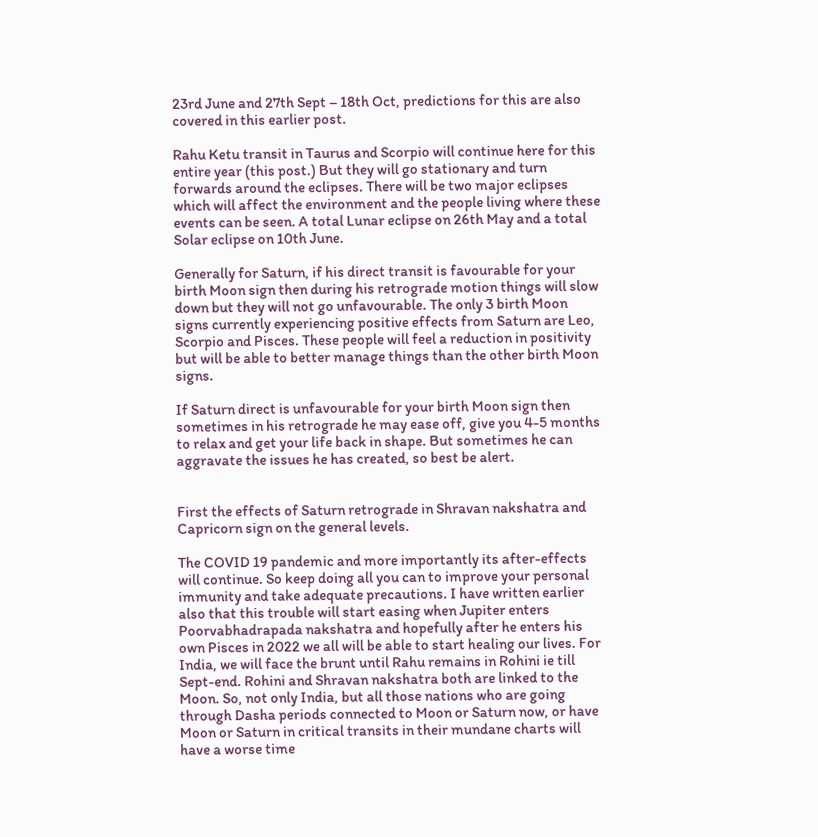23rd June and 27th Sept – 18th Oct, predictions for this are also covered in this earlier post.

Rahu Ketu transit in Taurus and Scorpio will continue here for this entire year (this post.) But they will go stationary and turn forwards around the eclipses. There will be two major eclipses which will affect the environment and the people living where these events can be seen. A total Lunar eclipse on 26th May and a total Solar eclipse on 10th June.

Generally for Saturn, if his direct transit is favourable for your birth Moon sign then during his retrograde motion things will slow down but they will not go unfavourable. The only 3 birth Moon signs currently experiencing positive effects from Saturn are Leo, Scorpio and Pisces. These people will feel a reduction in positivity but will be able to better manage things than the other birth Moon signs.

If Saturn direct is unfavourable for your birth Moon sign then sometimes in his retrograde he may ease off, give you 4-5 months to relax and get your life back in shape. But sometimes he can aggravate the issues he has created, so best be alert.


First the effects of Saturn retrograde in Shravan nakshatra and Capricorn sign on the general levels.

The COVID 19 pandemic and more importantly its after-effects will continue. So keep doing all you can to improve your personal immunity and take adequate precautions. I have written earlier also that this trouble will start easing when Jupiter enters Poorvabhadrapada nakshatra and hopefully after he enters his own Pisces in 2022 we all will be able to start healing our lives. For India, we will face the brunt until Rahu remains in Rohini ie till Sept-end. Rohini and Shravan nakshatra both are linked to the Moon. So, not only India, but all those nations who are going through Dasha periods connected to Moon or Saturn now, or have Moon or Saturn in critical transits in their mundane charts will have a worse time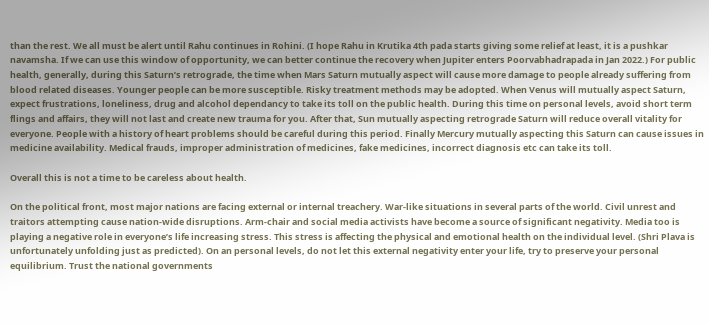than the rest. We all must be alert until Rahu continues in Rohini. (I hope Rahu in Krutika 4th pada starts giving some relief at least, it is a pushkar navamsha. If we can use this window of opportunity, we can better continue the recovery when Jupiter enters Poorvabhadrapada in Jan 2022.) For public health, generally, during this Saturn’s retrograde, the time when Mars Saturn mutually aspect will cause more damage to people already suffering from blood related diseases. Younger people can be more susceptible. Risky treatment methods may be adopted. When Venus will mutually aspect Saturn, expect frustrations, loneliness, drug and alcohol dependancy to take its toll on the public health. During this time on personal levels, avoid short term flings and affairs, they will not last and create new trauma for you. After that, Sun mutually aspecting retrograde Saturn will reduce overall vitality for everyone. People with a history of heart problems should be careful during this period. Finally Mercury mutually aspecting this Saturn can cause issues in medicine availability. Medical frauds, improper administration of medicines, fake medicines, incorrect diagnosis etc can take its toll.

Overall this is not a time to be careless about health.

On the political front, most major nations are facing external or internal treachery. War-like situations in several parts of the world. Civil unrest and traitors attempting cause nation-wide disruptions. Arm-chair and social media activists have become a source of significant negativity. Media too is playing a negative role in everyone’s life increasing stress. This stress is affecting the physical and emotional health on the individual level. (Shri Plava is unfortunately unfolding just as predicted). On an personal levels, do not let this external negativity enter your life, try to preserve your personal equilibrium. Trust the national governments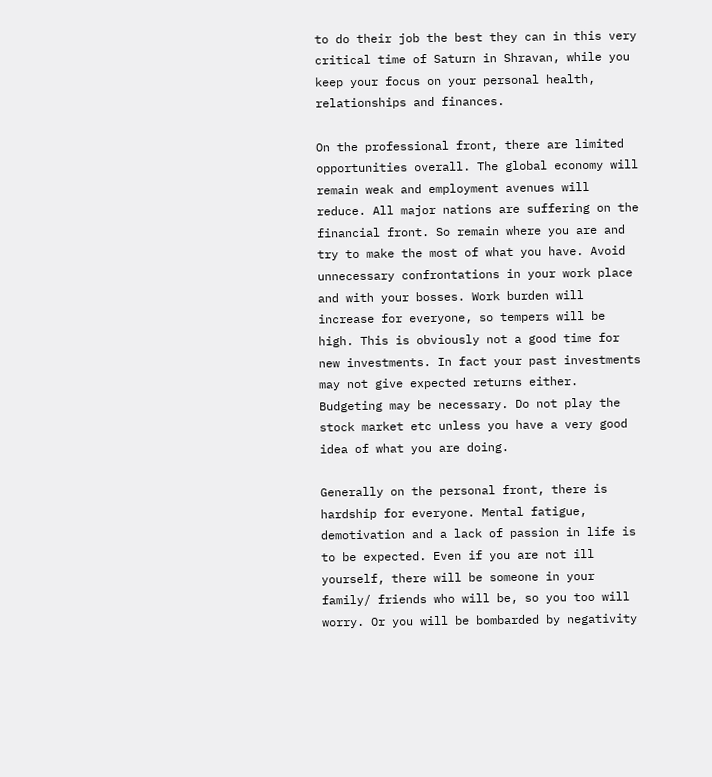to do their job the best they can in this very critical time of Saturn in Shravan, while you keep your focus on your personal health, relationships and finances.

On the professional front, there are limited opportunities overall. The global economy will remain weak and employment avenues will reduce. All major nations are suffering on the financial front. So remain where you are and try to make the most of what you have. Avoid unnecessary confrontations in your work place and with your bosses. Work burden will increase for everyone, so tempers will be high. This is obviously not a good time for new investments. In fact your past investments may not give expected returns either. Budgeting may be necessary. Do not play the stock market etc unless you have a very good idea of what you are doing.

Generally on the personal front, there is hardship for everyone. Mental fatigue, demotivation and a lack of passion in life is to be expected. Even if you are not ill yourself, there will be someone in your family/ friends who will be, so you too will worry. Or you will be bombarded by negativity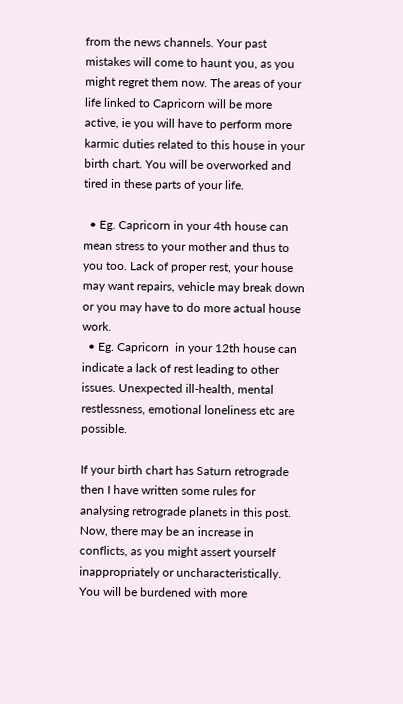from the news channels. Your past mistakes will come to haunt you, as you might regret them now. The areas of your life linked to Capricorn will be more active, ie you will have to perform more karmic duties related to this house in your birth chart. You will be overworked and tired in these parts of your life.

  • Eg. Capricorn in your 4th house can mean stress to your mother and thus to you too. Lack of proper rest, your house may want repairs, vehicle may break down or you may have to do more actual house work.
  • Eg. Capricorn  in your 12th house can indicate a lack of rest leading to other issues. Unexpected ill-health, mental restlessness, emotional loneliness etc are possible.

If your birth chart has Saturn retrograde then I have written some rules for analysing retrograde planets in this post. Now, there may be an increase in conflicts, as you might assert yourself inappropriately or uncharacteristically. You will be burdened with more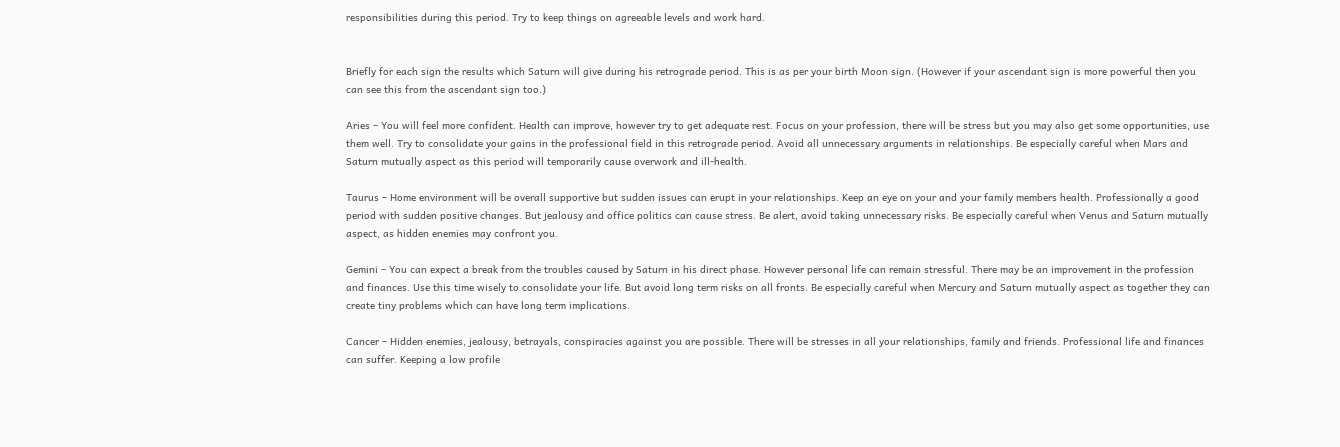responsibilities during this period. Try to keep things on agreeable levels and work hard.


Briefly for each sign the results which Saturn will give during his retrograde period. This is as per your birth Moon sign. (However if your ascendant sign is more powerful then you can see this from the ascendant sign too.)

Aries – You will feel more confident. Health can improve, however try to get adequate rest. Focus on your profession, there will be stress but you may also get some opportunities, use them well. Try to consolidate your gains in the professional field in this retrograde period. Avoid all unnecessary arguments in relationships. Be especially careful when Mars and Saturn mutually aspect as this period will temporarily cause overwork and ill-health.

Taurus – Home environment will be overall supportive but sudden issues can erupt in your relationships. Keep an eye on your and your family members health. Professionally a good period with sudden positive changes. But jealousy and office politics can cause stress. Be alert, avoid taking unnecessary risks. Be especially careful when Venus and Saturn mutually aspect, as hidden enemies may confront you.

Gemini – You can expect a break from the troubles caused by Saturn in his direct phase. However personal life can remain stressful. There may be an improvement in the profession and finances. Use this time wisely to consolidate your life. But avoid long term risks on all fronts. Be especially careful when Mercury and Saturn mutually aspect as together they can create tiny problems which can have long term implications.

Cancer – Hidden enemies, jealousy, betrayals, conspiracies against you are possible. There will be stresses in all your relationships, family and friends. Professional life and finances can suffer. Keeping a low profile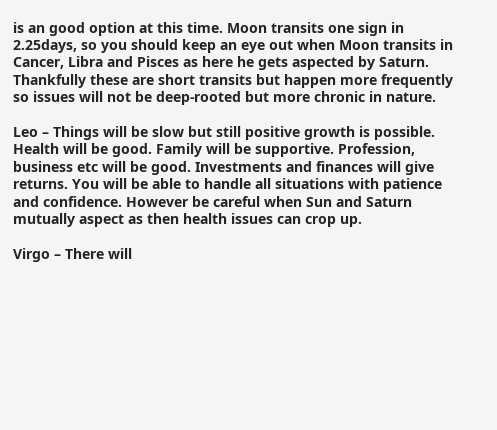is an good option at this time. Moon transits one sign in 2.25days, so you should keep an eye out when Moon transits in Cancer, Libra and Pisces as here he gets aspected by Saturn. Thankfully these are short transits but happen more frequently so issues will not be deep-rooted but more chronic in nature.

Leo – Things will be slow but still positive growth is possible. Health will be good. Family will be supportive. Profession, business etc will be good. Investments and finances will give returns. You will be able to handle all situations with patience and confidence. However be careful when Sun and Saturn mutually aspect as then health issues can crop up.

Virgo – There will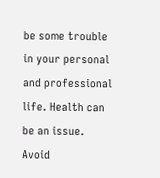be some trouble in your personal and professional life. Health can be an issue. Avoid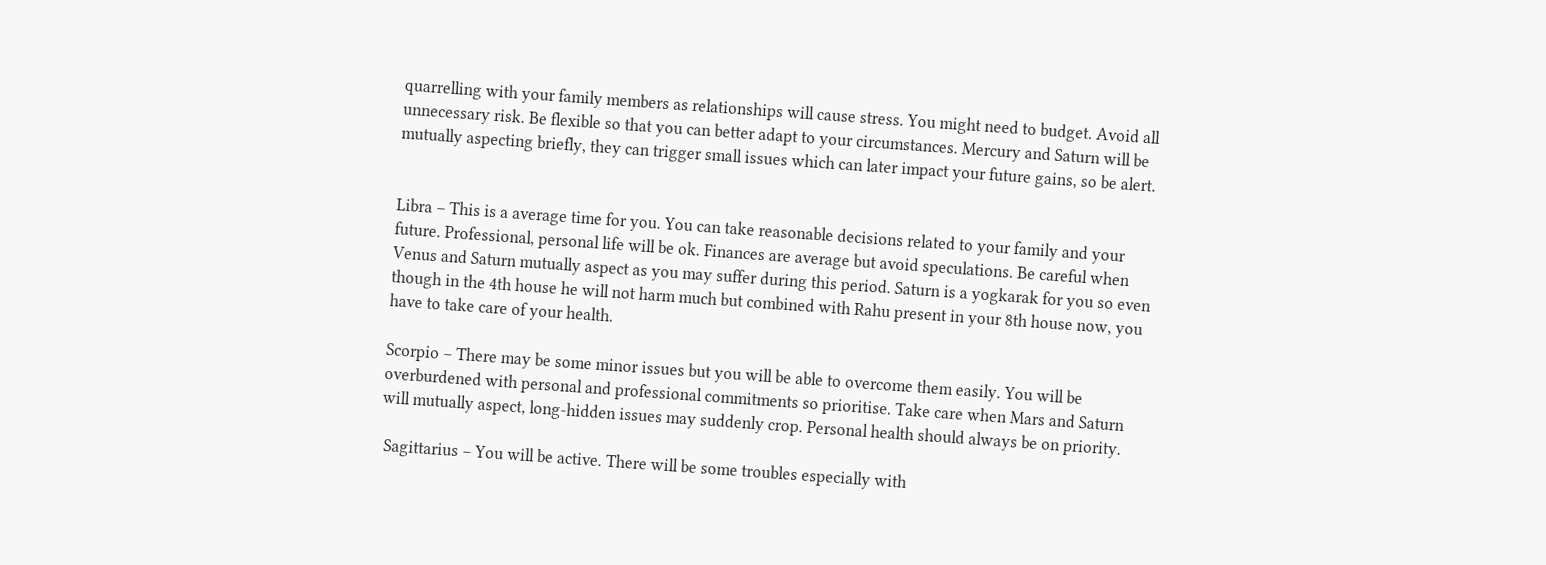quarrelling with your family members as relationships will cause stress. You might need to budget. Avoid all unnecessary risk. Be flexible so that you can better adapt to your circumstances. Mercury and Saturn will be mutually aspecting briefly, they can trigger small issues which can later impact your future gains, so be alert.


Libra – This is a average time for you. You can take reasonable decisions related to your family and your future. Professional, personal life will be ok. Finances are average but avoid speculations. Be careful when Venus and Saturn mutually aspect as you may suffer during this period. Saturn is a yogkarak for you so even though in the 4th house he will not harm much but combined with Rahu present in your 8th house now, you have to take care of your health.

Scorpio – There may be some minor issues but you will be able to overcome them easily. You will be overburdened with personal and professional commitments so prioritise. Take care when Mars and Saturn will mutually aspect, long-hidden issues may suddenly crop. Personal health should always be on priority.

 Sagittarius – You will be active. There will be some troubles especially with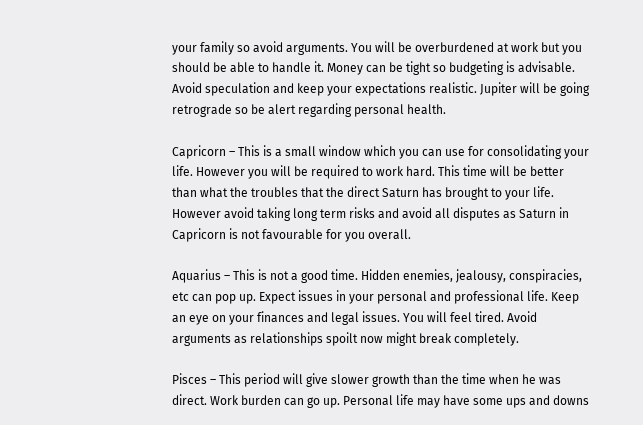your family so avoid arguments. You will be overburdened at work but you should be able to handle it. Money can be tight so budgeting is advisable. Avoid speculation and keep your expectations realistic. Jupiter will be going retrograde so be alert regarding personal health.

Capricorn – This is a small window which you can use for consolidating your life. However you will be required to work hard. This time will be better than what the troubles that the direct Saturn has brought to your life. However avoid taking long term risks and avoid all disputes as Saturn in Capricorn is not favourable for you overall.

Aquarius – This is not a good time. Hidden enemies, jealousy, conspiracies, etc can pop up. Expect issues in your personal and professional life. Keep an eye on your finances and legal issues. You will feel tired. Avoid arguments as relationships spoilt now might break completely.

Pisces – This period will give slower growth than the time when he was direct. Work burden can go up. Personal life may have some ups and downs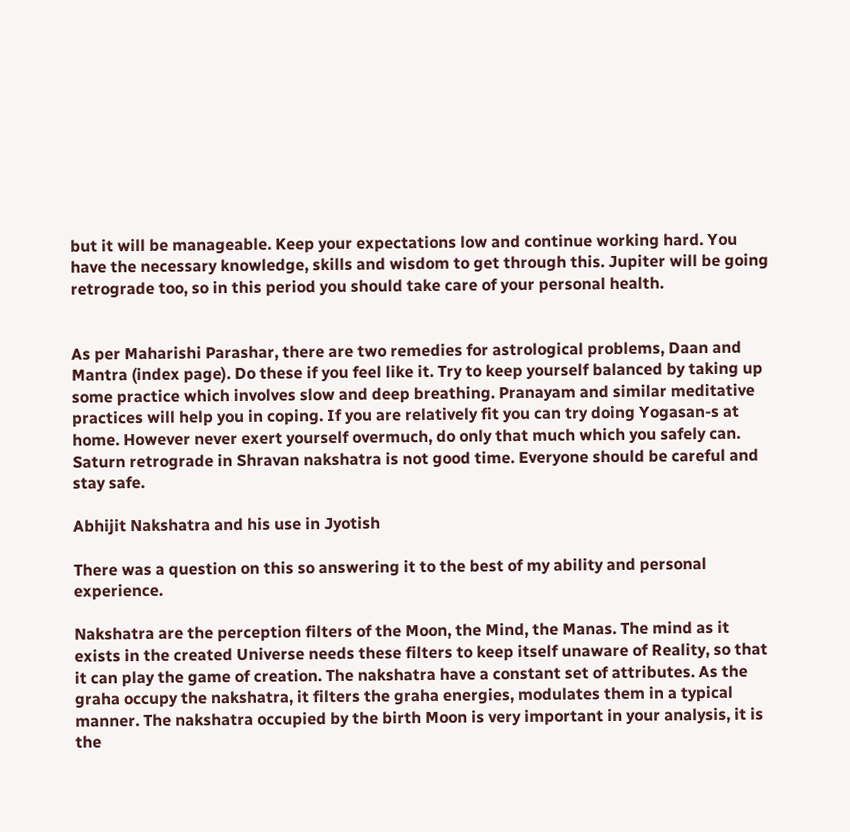but it will be manageable. Keep your expectations low and continue working hard. You have the necessary knowledge, skills and wisdom to get through this. Jupiter will be going retrograde too, so in this period you should take care of your personal health.


As per Maharishi Parashar, there are two remedies for astrological problems, Daan and Mantra (index page). Do these if you feel like it. Try to keep yourself balanced by taking up some practice which involves slow and deep breathing. Pranayam and similar meditative practices will help you in coping. If you are relatively fit you can try doing Yogasan-s at home. However never exert yourself overmuch, do only that much which you safely can. Saturn retrograde in Shravan nakshatra is not good time. Everyone should be careful and stay safe.

Abhijit Nakshatra and his use in Jyotish

There was a question on this so answering it to the best of my ability and personal experience.

Nakshatra are the perception filters of the Moon, the Mind, the Manas. The mind as it exists in the created Universe needs these filters to keep itself unaware of Reality, so that it can play the game of creation. The nakshatra have a constant set of attributes. As the graha occupy the nakshatra, it filters the graha energies, modulates them in a typical manner. The nakshatra occupied by the birth Moon is very important in your analysis, it is the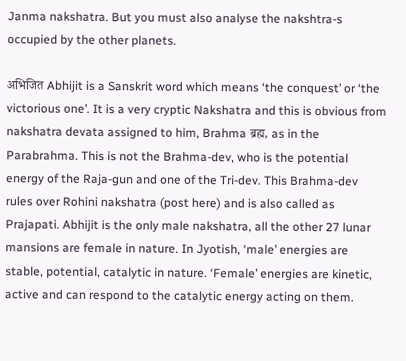Janma nakshatra. But you must also analyse the nakshtra-s occupied by the other planets.

अभिजित Abhijit is a Sanskrit word which means ‘the conquest’ or ‘the victorious one’. It is a very cryptic Nakshatra and this is obvious from nakshatra devata assigned to him, Brahma ब्रह्म, as in the Parabrahma. This is not the Brahma-dev, who is the potential energy of the Raja-gun and one of the Tri-dev. This Brahma-dev rules over Rohini nakshatra (post here) and is also called as Prajapati. Abhijit is the only male nakshatra, all the other 27 lunar mansions are female in nature. In Jyotish, ‘male’ energies are stable, potential, catalytic in nature. ‘Female’ energies are kinetic, active and can respond to the catalytic energy acting on them.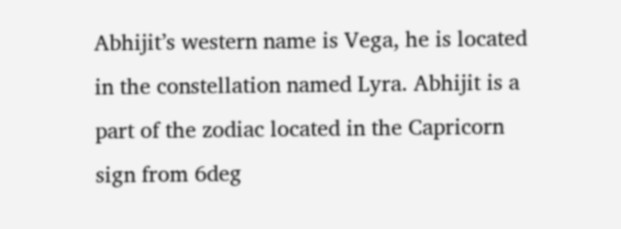Abhijit’s western name is Vega, he is located in the constellation named Lyra. Abhijit is a part of the zodiac located in the Capricorn sign from 6deg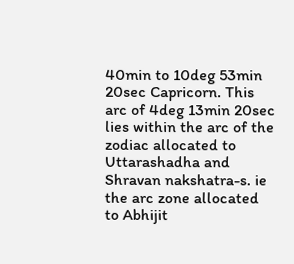40min to 10deg 53min 20sec Capricorn. This arc of 4deg 13min 20sec lies within the arc of the zodiac allocated to Uttarashadha and Shravan nakshatra-s. ie the arc zone allocated to Abhijit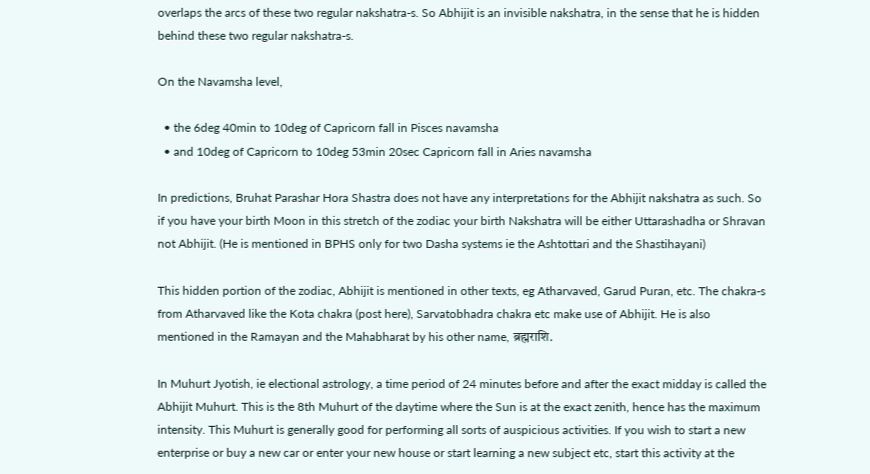overlaps the arcs of these two regular nakshatra-s. So Abhijit is an invisible nakshatra, in the sense that he is hidden behind these two regular nakshatra-s.

On the Navamsha level,

  • the 6deg 40min to 10deg of Capricorn fall in Pisces navamsha
  • and 10deg of Capricorn to 10deg 53min 20sec Capricorn fall in Aries navamsha

In predictions, Bruhat Parashar Hora Shastra does not have any interpretations for the Abhijit nakshatra as such. So if you have your birth Moon in this stretch of the zodiac your birth Nakshatra will be either Uttarashadha or Shravan not Abhijit. (He is mentioned in BPHS only for two Dasha systems ie the Ashtottari and the Shastihayani)

This hidden portion of the zodiac, Abhijit is mentioned in other texts, eg Atharvaved, Garud Puran, etc. The chakra-s from Atharvaved like the Kota chakra (post here), Sarvatobhadra chakra etc make use of Abhijit. He is also mentioned in the Ramayan and the Mahabharat by his other name, ब्रह्मराशि.

In Muhurt Jyotish, ie electional astrology, a time period of 24 minutes before and after the exact midday is called the Abhijit Muhurt. This is the 8th Muhurt of the daytime where the Sun is at the exact zenith, hence has the maximum intensity. This Muhurt is generally good for performing all sorts of auspicious activities. If you wish to start a new enterprise or buy a new car or enter your new house or start learning a new subject etc, start this activity at the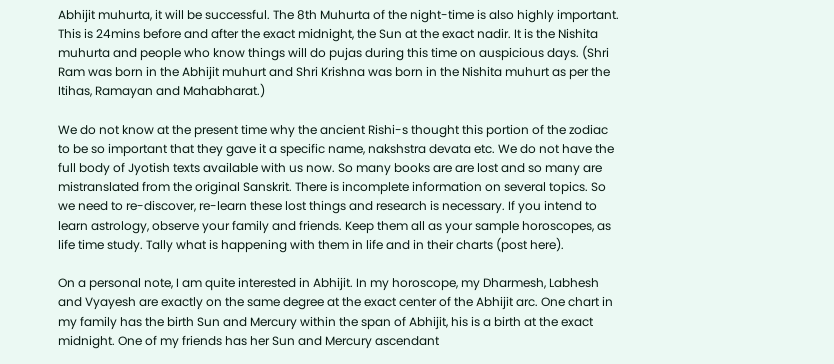Abhijit muhurta, it will be successful. The 8th Muhurta of the night-time is also highly important. This is 24mins before and after the exact midnight, the Sun at the exact nadir. It is the Nishita muhurta and people who know things will do pujas during this time on auspicious days. (Shri Ram was born in the Abhijit muhurt and Shri Krishna was born in the Nishita muhurt as per the Itihas, Ramayan and Mahabharat.)

We do not know at the present time why the ancient Rishi-s thought this portion of the zodiac to be so important that they gave it a specific name, nakshstra devata etc. We do not have the full body of Jyotish texts available with us now. So many books are are lost and so many are mistranslated from the original Sanskrit. There is incomplete information on several topics. So we need to re-discover, re-learn these lost things and research is necessary. If you intend to learn astrology, observe your family and friends. Keep them all as your sample horoscopes, as life time study. Tally what is happening with them in life and in their charts (post here).

On a personal note, I am quite interested in Abhijit. In my horoscope, my Dharmesh, Labhesh and Vyayesh are exactly on the same degree at the exact center of the Abhijit arc. One chart in my family has the birth Sun and Mercury within the span of Abhijit, his is a birth at the exact midnight. One of my friends has her Sun and Mercury ascendant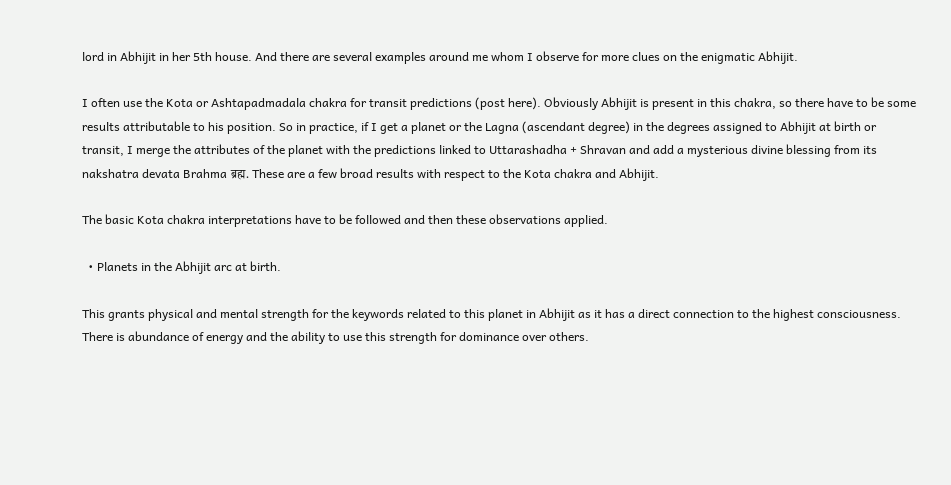lord in Abhijit in her 5th house. And there are several examples around me whom I observe for more clues on the enigmatic Abhijit.

I often use the Kota or Ashtapadmadala chakra for transit predictions (post here). Obviously Abhijit is present in this chakra, so there have to be some results attributable to his position. So in practice, if I get a planet or the Lagna (ascendant degree) in the degrees assigned to Abhijit at birth or transit, I merge the attributes of the planet with the predictions linked to Uttarashadha + Shravan and add a mysterious divine blessing from its nakshatra devata Brahma ब्रह्म. These are a few broad results with respect to the Kota chakra and Abhijit.

The basic Kota chakra interpretations have to be followed and then these observations applied.

  • Planets in the Abhijit arc at birth.

This grants physical and mental strength for the keywords related to this planet in Abhijit as it has a direct connection to the highest consciousness. There is abundance of energy and the ability to use this strength for dominance over others.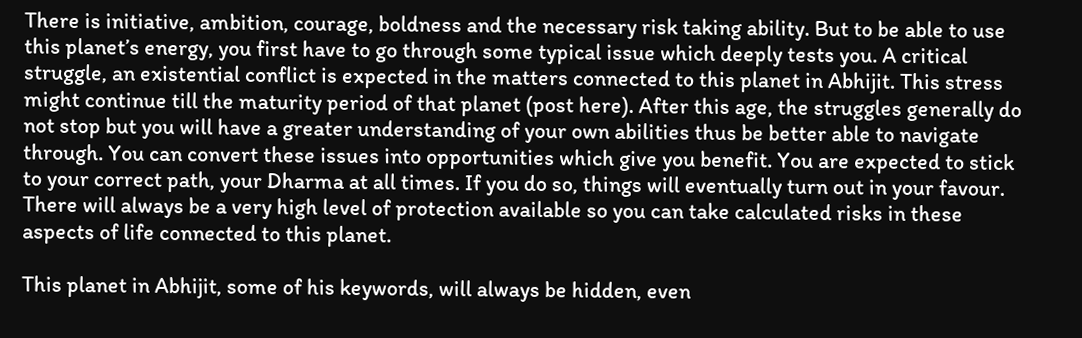There is initiative, ambition, courage, boldness and the necessary risk taking ability. But to be able to use this planet’s energy, you first have to go through some typical issue which deeply tests you. A critical struggle, an existential conflict is expected in the matters connected to this planet in Abhijit. This stress might continue till the maturity period of that planet (post here). After this age, the struggles generally do not stop but you will have a greater understanding of your own abilities thus be better able to navigate through. You can convert these issues into opportunities which give you benefit. You are expected to stick to your correct path, your Dharma at all times. If you do so, things will eventually turn out in your favour. There will always be a very high level of protection available so you can take calculated risks in these aspects of life connected to this planet.

This planet in Abhijit, some of his keywords, will always be hidden, even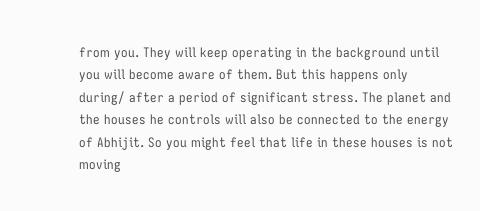from you. They will keep operating in the background until you will become aware of them. But this happens only during/ after a period of significant stress. The planet and the houses he controls will also be connected to the energy of Abhijit. So you might feel that life in these houses is not moving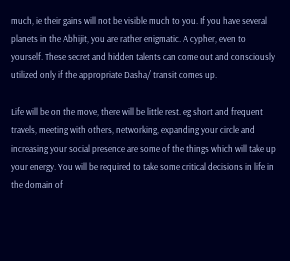much, ie their gains will not be visible much to you. If you have several planets in the Abhijit, you are rather enigmatic. A cypher, even to yourself. These secret and hidden talents can come out and consciously utilized only if the appropriate Dasha/ transit comes up.

Life will be on the move, there will be little rest. eg short and frequent travels, meeting with others, networking, expanding your circle and increasing your social presence are some of the things which will take up your energy. You will be required to take some critical decisions in life in the domain of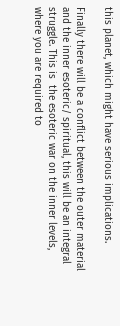this planet, which might have serious implications.

Finally there will be a conflict between the outer material and the inner esoteric/ spiritual, this will be an integral struggle. This is  the esoteric war on the inner levels, where you are required to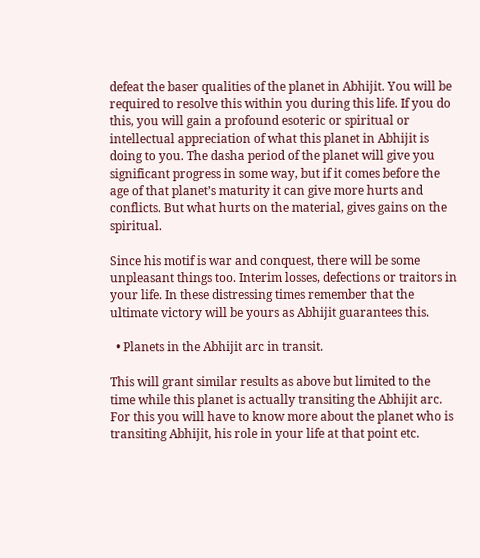defeat the baser qualities of the planet in Abhijit. You will be required to resolve this within you during this life. If you do this, you will gain a profound esoteric or spiritual or intellectual appreciation of what this planet in Abhijit is doing to you. The dasha period of the planet will give you significant progress in some way, but if it comes before the age of that planet’s maturity it can give more hurts and conflicts. But what hurts on the material, gives gains on the spiritual.

Since his motif is war and conquest, there will be some unpleasant things too. Interim losses, defections or traitors in your life. In these distressing times remember that the ultimate victory will be yours as Abhijit guarantees this.

  • Planets in the Abhijit arc in transit.

This will grant similar results as above but limited to the time while this planet is actually transiting the Abhijit arc. For this you will have to know more about the planet who is transiting Abhijit, his role in your life at that point etc.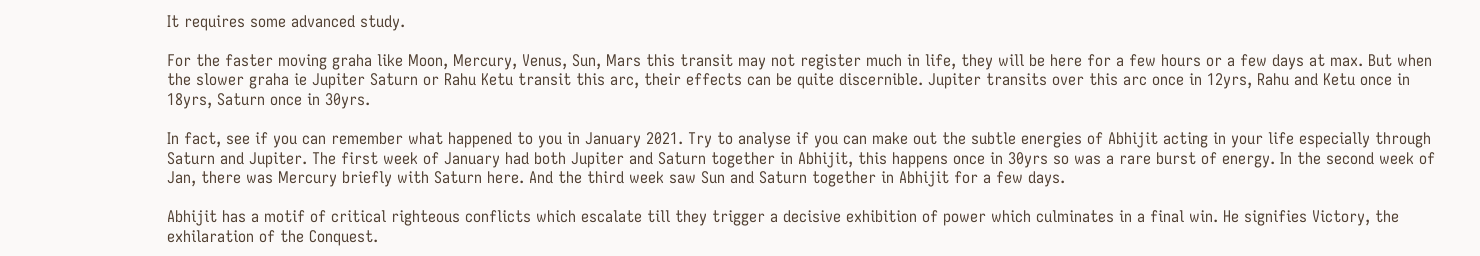It requires some advanced study.

For the faster moving graha like Moon, Mercury, Venus, Sun, Mars this transit may not register much in life, they will be here for a few hours or a few days at max. But when the slower graha ie Jupiter Saturn or Rahu Ketu transit this arc, their effects can be quite discernible. Jupiter transits over this arc once in 12yrs, Rahu and Ketu once in 18yrs, Saturn once in 30yrs.

In fact, see if you can remember what happened to you in January 2021. Try to analyse if you can make out the subtle energies of Abhijit acting in your life especially through Saturn and Jupiter. The first week of January had both Jupiter and Saturn together in Abhijit, this happens once in 30yrs so was a rare burst of energy. In the second week of Jan, there was Mercury briefly with Saturn here. And the third week saw Sun and Saturn together in Abhijit for a few days.

Abhijit has a motif of critical righteous conflicts which escalate till they trigger a decisive exhibition of power which culminates in a final win. He signifies Victory, the exhilaration of the Conquest.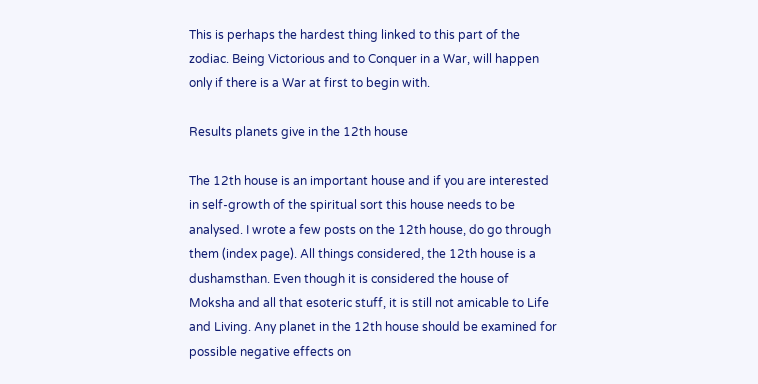This is perhaps the hardest thing linked to this part of the zodiac. Being Victorious and to Conquer in a War, will happen only if there is a War at first to begin with.

Results planets give in the 12th house

The 12th house is an important house and if you are interested in self-growth of the spiritual sort this house needs to be analysed. I wrote a few posts on the 12th house, do go through them (index page). All things considered, the 12th house is a dushamsthan. Even though it is considered the house of Moksha and all that esoteric stuff, it is still not amicable to Life and Living. Any planet in the 12th house should be examined for possible negative effects on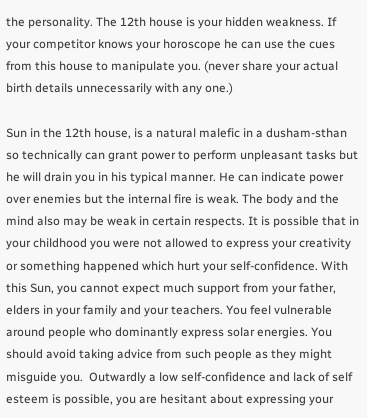the personality. The 12th house is your hidden weakness. If your competitor knows your horoscope he can use the cues from this house to manipulate you. (never share your actual birth details unnecessarily with any one.)

Sun in the 12th house, is a natural malefic in a dusham-sthan so technically can grant power to perform unpleasant tasks but he will drain you in his typical manner. He can indicate power over enemies but the internal fire is weak. The body and the mind also may be weak in certain respects. It is possible that in your childhood you were not allowed to express your creativity or something happened which hurt your self-confidence. With this Sun, you cannot expect much support from your father, elders in your family and your teachers. You feel vulnerable around people who dominantly express solar energies. You should avoid taking advice from such people as they might misguide you.  Outwardly a low self-confidence and lack of self esteem is possible, you are hesitant about expressing your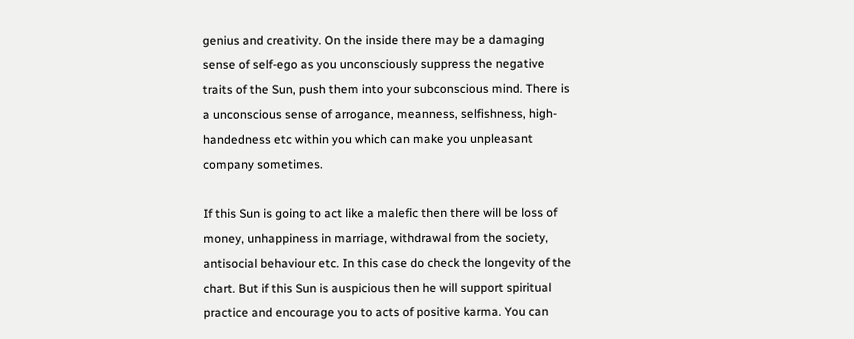genius and creativity. On the inside there may be a damaging sense of self-ego as you unconsciously suppress the negative traits of the Sun, push them into your subconscious mind. There is a unconscious sense of arrogance, meanness, selfishness, high-handedness etc within you which can make you unpleasant company sometimes.

If this Sun is going to act like a malefic then there will be loss of money, unhappiness in marriage, withdrawal from the society, antisocial behaviour etc. In this case do check the longevity of the chart. But if this Sun is auspicious then he will support spiritual practice and encourage you to acts of positive karma. You can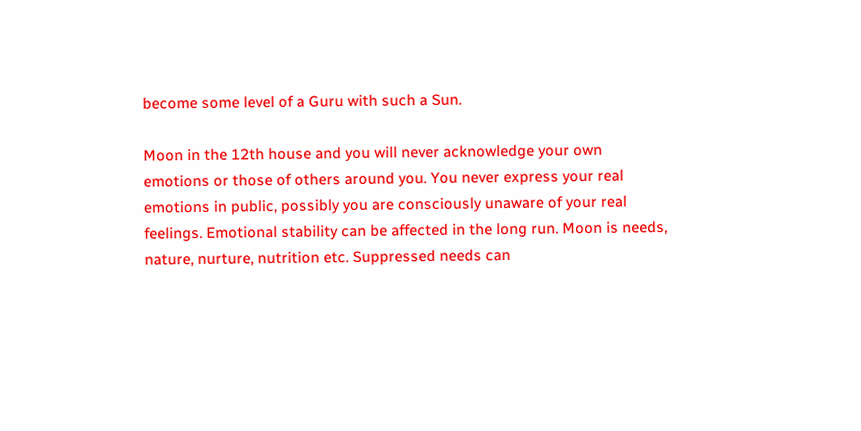become some level of a Guru with such a Sun.

Moon in the 12th house and you will never acknowledge your own emotions or those of others around you. You never express your real emotions in public, possibly you are consciously unaware of your real feelings. Emotional stability can be affected in the long run. Moon is needs, nature, nurture, nutrition etc. Suppressed needs can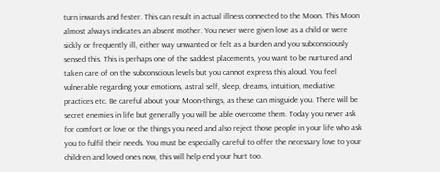turn inwards and fester. This can result in actual illness connected to the Moon. This Moon almost always indicates an absent mother. You never were given love as a child or were sickly or frequently ill, either way unwanted or felt as a burden and you subconsciously sensed this. This is perhaps one of the saddest placements, you want to be nurtured and taken care of on the subconscious levels but you cannot express this aloud. You feel vulnerable regarding your emotions, astral self, sleep, dreams, intuition, mediative practices etc. Be careful about your Moon-things, as these can misguide you. There will be secret enemies in life but generally you will be able overcome them. Today you never ask for comfort or love or the things you need and also reject those people in your life who ask you to fulfil their needs. You must be especially careful to offer the necessary love to your children and loved ones now, this will help end your hurt too.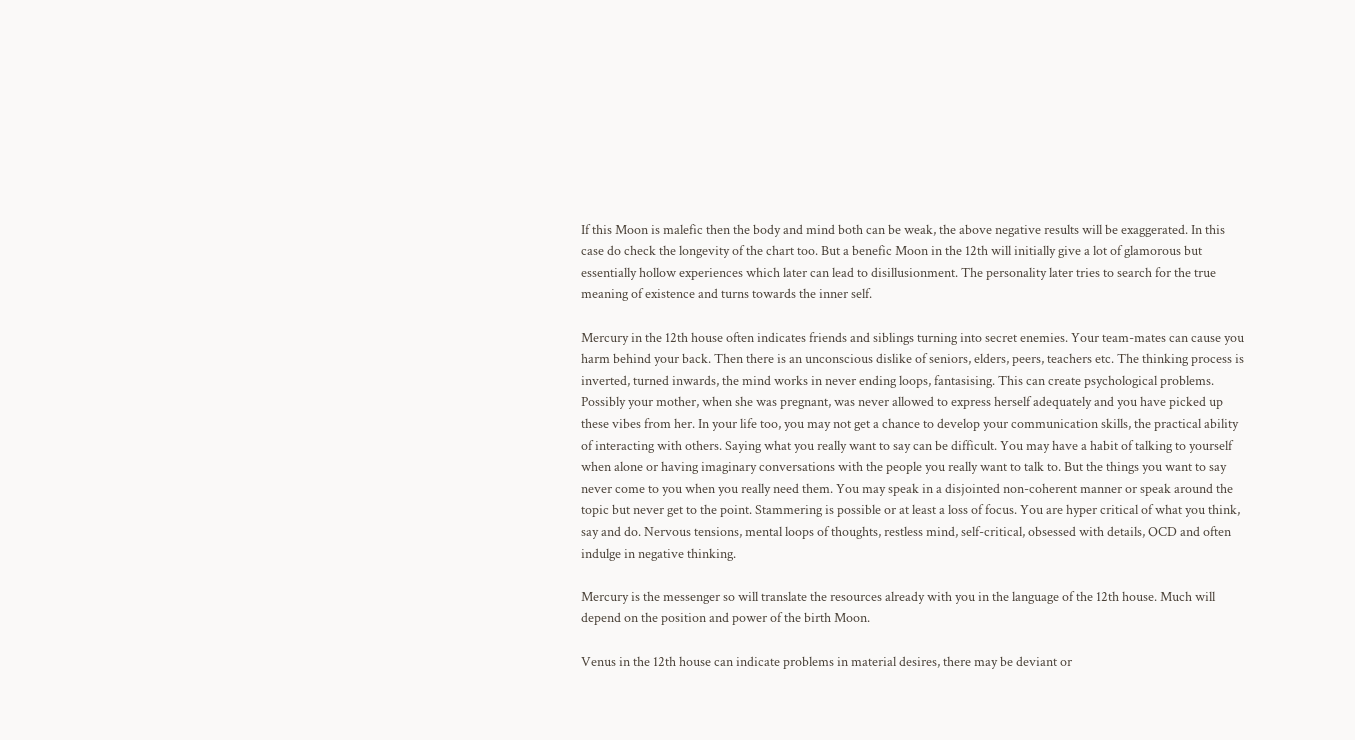If this Moon is malefic then the body and mind both can be weak, the above negative results will be exaggerated. In this case do check the longevity of the chart too. But a benefic Moon in the 12th will initially give a lot of glamorous but essentially hollow experiences which later can lead to disillusionment. The personality later tries to search for the true meaning of existence and turns towards the inner self.

Mercury in the 12th house often indicates friends and siblings turning into secret enemies. Your team-mates can cause you harm behind your back. Then there is an unconscious dislike of seniors, elders, peers, teachers etc. The thinking process is inverted, turned inwards, the mind works in never ending loops, fantasising. This can create psychological problems. Possibly your mother, when she was pregnant, was never allowed to express herself adequately and you have picked up these vibes from her. In your life too, you may not get a chance to develop your communication skills, the practical ability of interacting with others. Saying what you really want to say can be difficult. You may have a habit of talking to yourself when alone or having imaginary conversations with the people you really want to talk to. But the things you want to say never come to you when you really need them. You may speak in a disjointed non-coherent manner or speak around the topic but never get to the point. Stammering is possible or at least a loss of focus. You are hyper critical of what you think, say and do. Nervous tensions, mental loops of thoughts, restless mind, self-critical, obsessed with details, OCD and often indulge in negative thinking.

Mercury is the messenger so will translate the resources already with you in the language of the 12th house. Much will depend on the position and power of the birth Moon.

Venus in the 12th house can indicate problems in material desires, there may be deviant or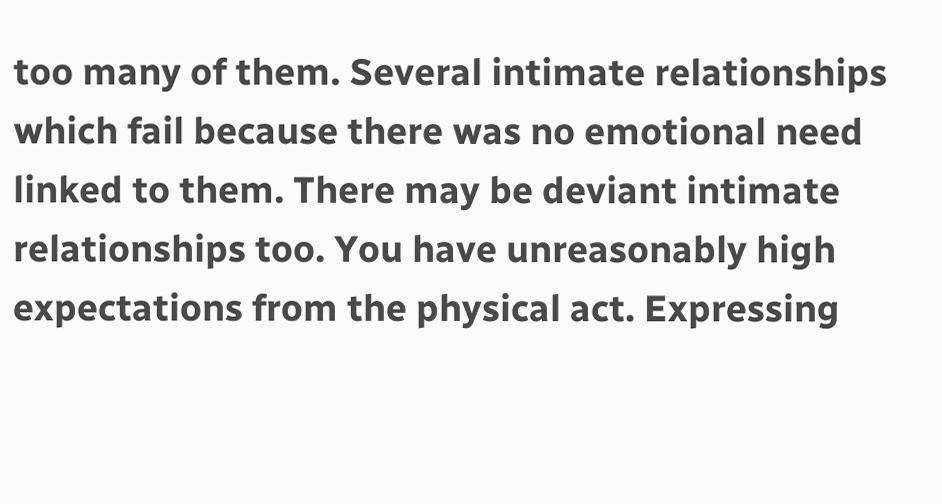too many of them. Several intimate relationships which fail because there was no emotional need linked to them. There may be deviant intimate relationships too. You have unreasonably high expectations from the physical act. Expressing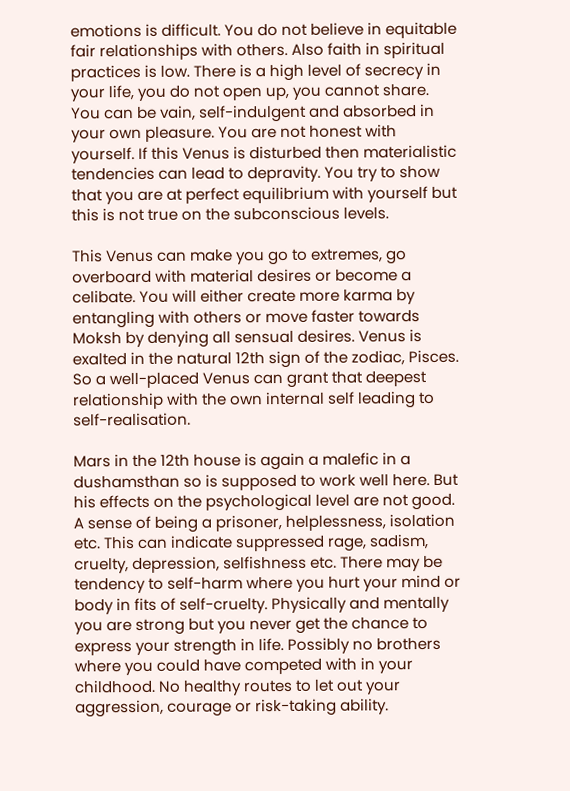emotions is difficult. You do not believe in equitable fair relationships with others. Also faith in spiritual practices is low. There is a high level of secrecy in your life, you do not open up, you cannot share. You can be vain, self-indulgent and absorbed in your own pleasure. You are not honest with yourself. If this Venus is disturbed then materialistic tendencies can lead to depravity. You try to show that you are at perfect equilibrium with yourself but this is not true on the subconscious levels.

This Venus can make you go to extremes, go overboard with material desires or become a celibate. You will either create more karma by entangling with others or move faster towards Moksh by denying all sensual desires. Venus is exalted in the natural 12th sign of the zodiac, Pisces. So a well-placed Venus can grant that deepest relationship with the own internal self leading to self-realisation.

Mars in the 12th house is again a malefic in a dushamsthan so is supposed to work well here. But his effects on the psychological level are not good. A sense of being a prisoner, helplessness, isolation etc. This can indicate suppressed rage, sadism, cruelty, depression, selfishness etc. There may be tendency to self-harm where you hurt your mind or body in fits of self-cruelty. Physically and mentally you are strong but you never get the chance to express your strength in life. Possibly no brothers where you could have competed with in your childhood. No healthy routes to let out your aggression, courage or risk-taking ability.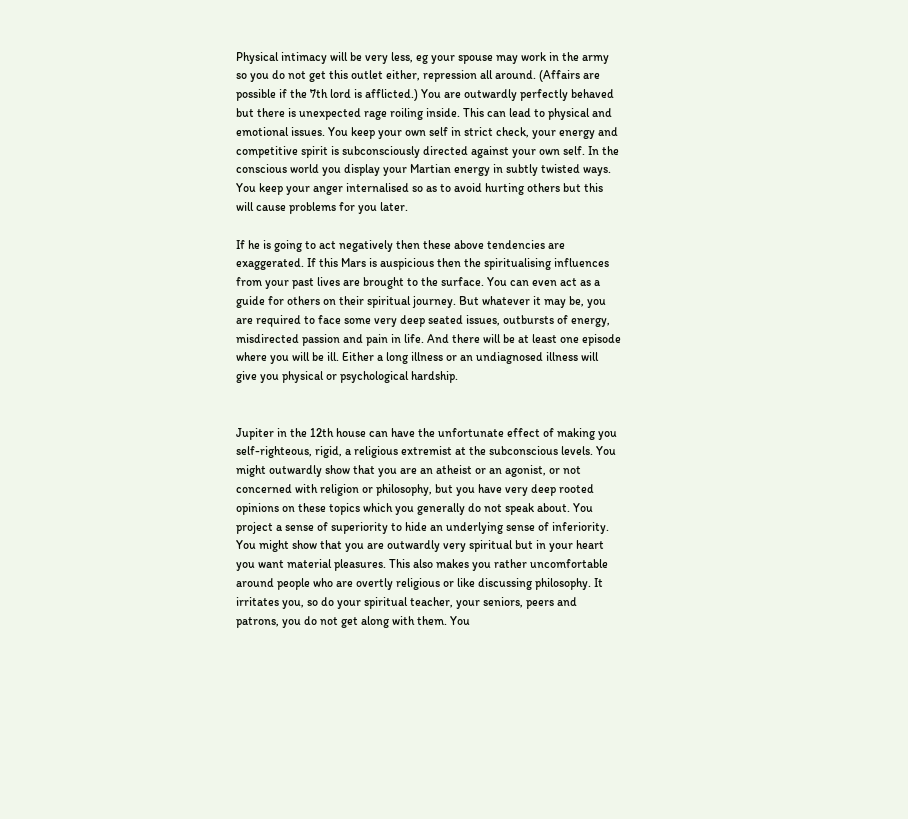Physical intimacy will be very less, eg your spouse may work in the army so you do not get this outlet either, repression all around. (Affairs are possible if the 7th lord is afflicted.) You are outwardly perfectly behaved but there is unexpected rage roiling inside. This can lead to physical and emotional issues. You keep your own self in strict check, your energy and competitive spirit is subconsciously directed against your own self. In the conscious world you display your Martian energy in subtly twisted ways. You keep your anger internalised so as to avoid hurting others but this will cause problems for you later.

If he is going to act negatively then these above tendencies are exaggerated. If this Mars is auspicious then the spiritualising influences from your past lives are brought to the surface. You can even act as a guide for others on their spiritual journey. But whatever it may be, you are required to face some very deep seated issues, outbursts of energy, misdirected passion and pain in life. And there will be at least one episode where you will be ill. Either a long illness or an undiagnosed illness will give you physical or psychological hardship.


Jupiter in the 12th house can have the unfortunate effect of making you self-righteous, rigid, a religious extremist at the subconscious levels. You might outwardly show that you are an atheist or an agonist, or not concerned with religion or philosophy, but you have very deep rooted opinions on these topics which you generally do not speak about. You project a sense of superiority to hide an underlying sense of inferiority. You might show that you are outwardly very spiritual but in your heart you want material pleasures. This also makes you rather uncomfortable around people who are overtly religious or like discussing philosophy. It irritates you, so do your spiritual teacher, your seniors, peers and patrons, you do not get along with them. You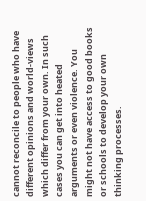cannot reconcile to people who have different opinions and world-views which differ from your own. In such cases you can get into heated arguments or even violence. You might not have access to good books or schools to develop your own thinking processes.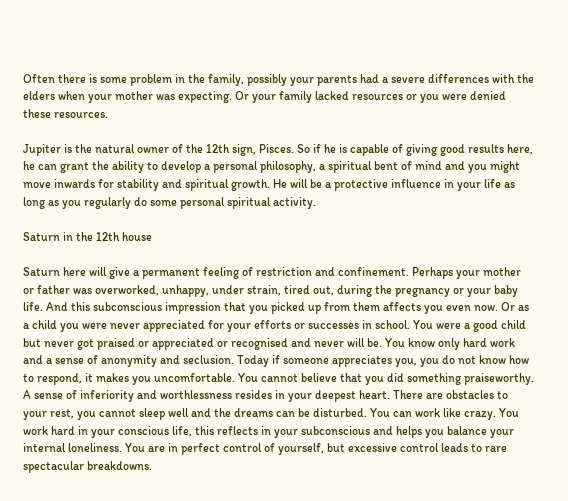Often there is some problem in the family, possibly your parents had a severe differences with the elders when your mother was expecting. Or your family lacked resources or you were denied these resources.

Jupiter is the natural owner of the 12th sign, Pisces. So if he is capable of giving good results here, he can grant the ability to develop a personal philosophy, a spiritual bent of mind and you might move inwards for stability and spiritual growth. He will be a protective influence in your life as long as you regularly do some personal spiritual activity.

Saturn in the 12th house

Saturn here will give a permanent feeling of restriction and confinement. Perhaps your mother or father was overworked, unhappy, under strain, tired out, during the pregnancy or your baby life. And this subconscious impression that you picked up from them affects you even now. Or as a child you were never appreciated for your efforts or successes in school. You were a good child but never got praised or appreciated or recognised and never will be. You know only hard work and a sense of anonymity and seclusion. Today if someone appreciates you, you do not know how to respond, it makes you uncomfortable. You cannot believe that you did something praiseworthy. A sense of inferiority and worthlessness resides in your deepest heart. There are obstacles to your rest, you cannot sleep well and the dreams can be disturbed. You can work like crazy. You work hard in your conscious life, this reflects in your subconscious and helps you balance your internal loneliness. You are in perfect control of yourself, but excessive control leads to rare spectacular breakdowns.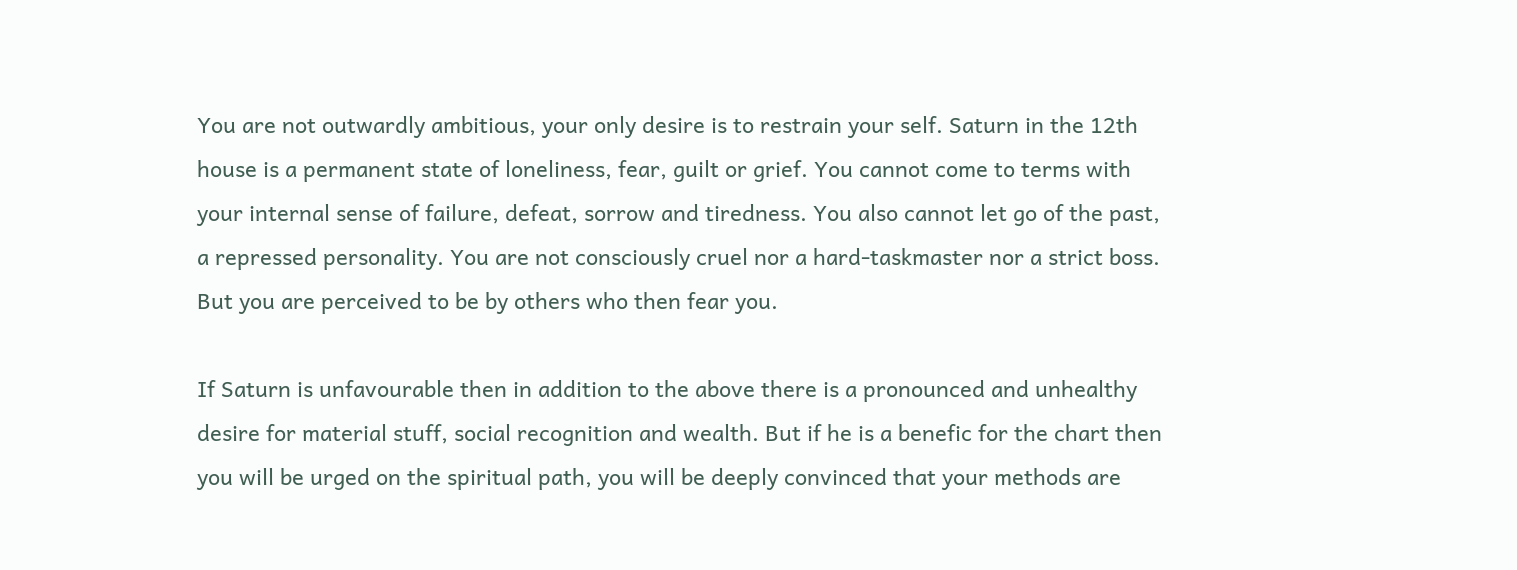You are not outwardly ambitious, your only desire is to restrain your self. Saturn in the 12th house is a permanent state of loneliness, fear, guilt or grief. You cannot come to terms with your internal sense of failure, defeat, sorrow and tiredness. You also cannot let go of the past, a repressed personality. You are not consciously cruel nor a hard-taskmaster nor a strict boss. But you are perceived to be by others who then fear you.

If Saturn is unfavourable then in addition to the above there is a pronounced and unhealthy desire for material stuff, social recognition and wealth. But if he is a benefic for the chart then you will be urged on the spiritual path, you will be deeply convinced that your methods are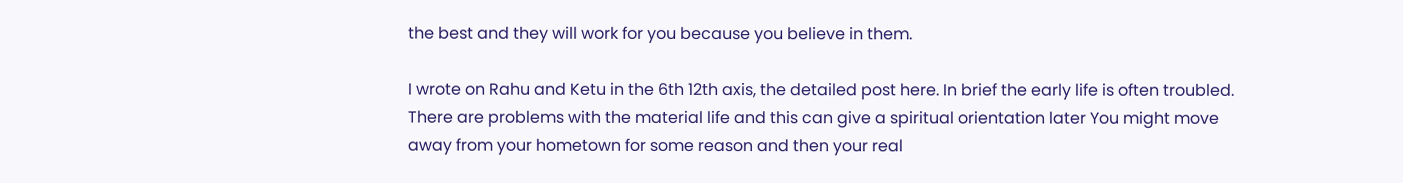the best and they will work for you because you believe in them.

I wrote on Rahu and Ketu in the 6th 12th axis, the detailed post here. In brief the early life is often troubled. There are problems with the material life and this can give a spiritual orientation later You might move away from your hometown for some reason and then your real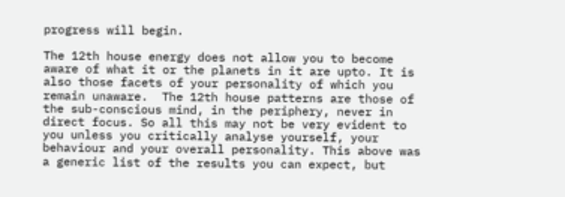progress will begin.

The 12th house energy does not allow you to become aware of what it or the planets in it are upto. It is also those facets of your personality of which you remain unaware.  The 12th house patterns are those of the sub-conscious mind, in the periphery, never in direct focus. So all this may not be very evident to you unless you critically analyse yourself, your behaviour and your overall personality. This above was a generic list of the results you can expect, but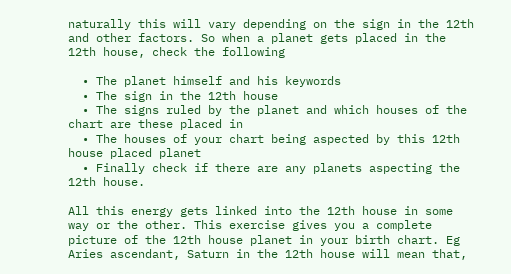naturally this will vary depending on the sign in the 12th  and other factors. So when a planet gets placed in the 12th house, check the following

  • The planet himself and his keywords
  • The sign in the 12th house
  • The signs ruled by the planet and which houses of the chart are these placed in
  • The houses of your chart being aspected by this 12th house placed planet
  • Finally check if there are any planets aspecting the 12th house.

All this energy gets linked into the 12th house in some way or the other. This exercise gives you a complete picture of the 12th house planet in your birth chart. Eg Aries ascendant, Saturn in the 12th house will mean that,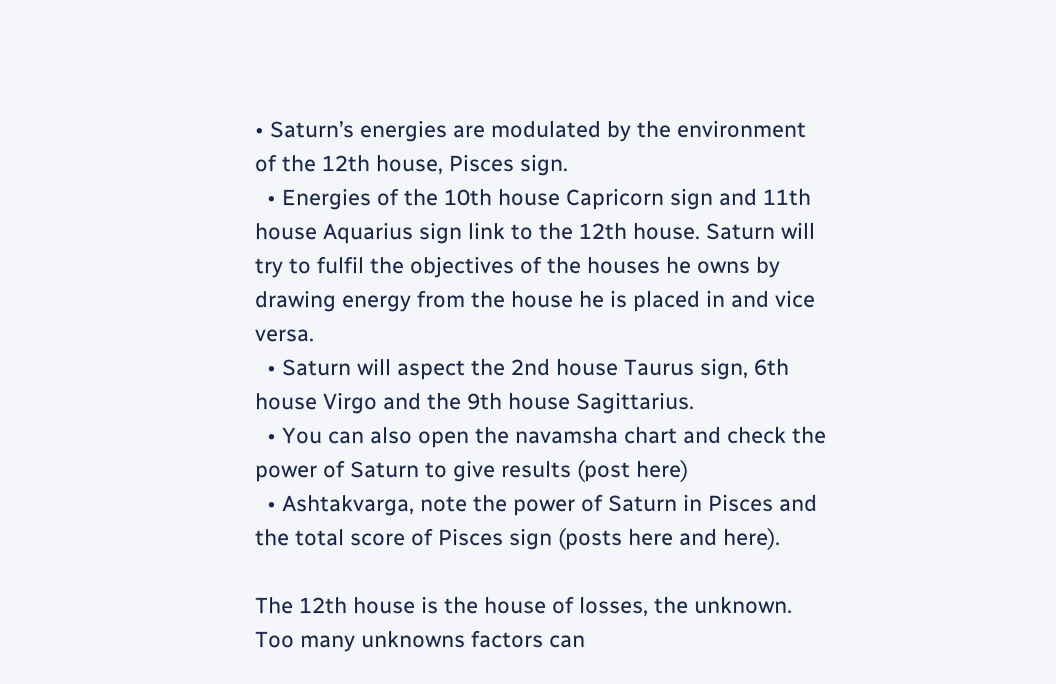• Saturn’s energies are modulated by the environment of the 12th house, Pisces sign.
  • Energies of the 10th house Capricorn sign and 11th house Aquarius sign link to the 12th house. Saturn will try to fulfil the objectives of the houses he owns by drawing energy from the house he is placed in and vice versa.
  • Saturn will aspect the 2nd house Taurus sign, 6th house Virgo and the 9th house Sagittarius.
  • You can also open the navamsha chart and check the power of Saturn to give results (post here)
  • Ashtakvarga, note the power of Saturn in Pisces and the total score of Pisces sign (posts here and here).

The 12th house is the house of losses, the unknown. Too many unknowns factors can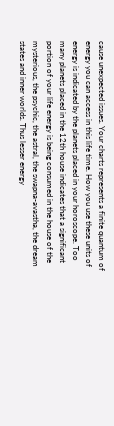cause unexpected issues. Your charts represents a finite quantum of energy you can access in this life time. How you use these units of energy is indicated by the planets placed in your horoscope. Too many planets placed in the 12th house indicates that a significant portion of your life energy is being consumed in the house of the mysterious, the psychic, the astral, the swapna-avastha, the dream states and inner worlds. Thus lesser energy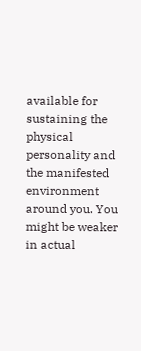available for sustaining the physical personality and the manifested environment around you. You might be weaker in actual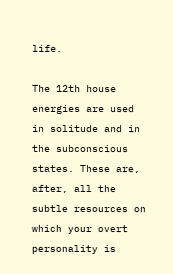life.

The 12th house energies are used in solitude and in the subconscious states. These are, after, all the subtle resources on which your overt personality is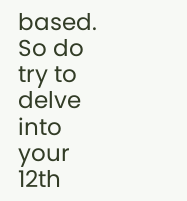based. So do try to delve into your 12th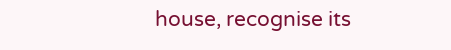house, recognise its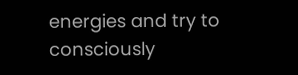energies and try to consciously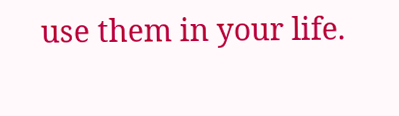use them in your life.